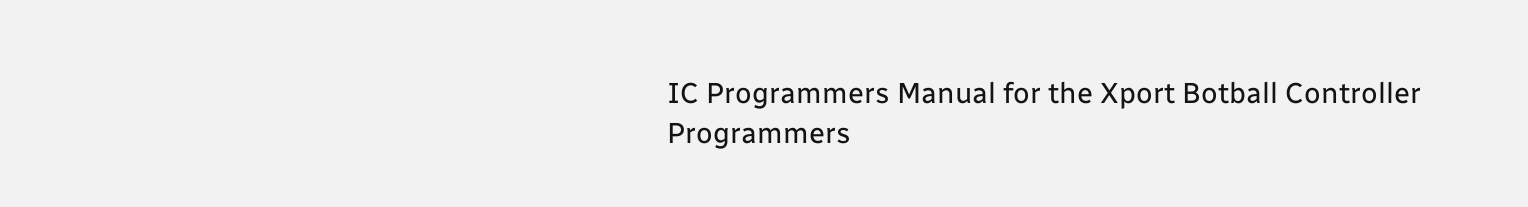IC Programmers Manual for the Xport Botball Controller
Programmers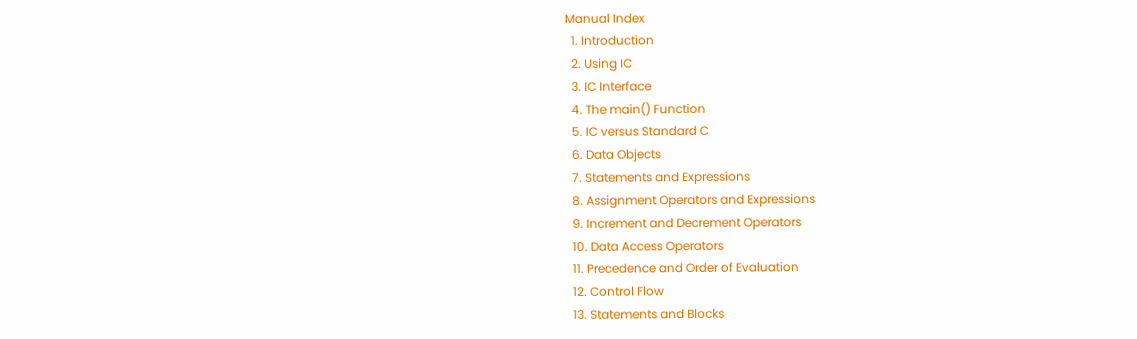Manual Index
  1. Introduction
  2. Using IC
  3. IC Interface
  4. The main() Function
  5. IC versus Standard C
  6. Data Objects
  7. Statements and Expressions
  8. Assignment Operators and Expressions
  9. Increment and Decrement Operators
  10. Data Access Operators
  11. Precedence and Order of Evaluation
  12. Control Flow
  13. Statements and Blocks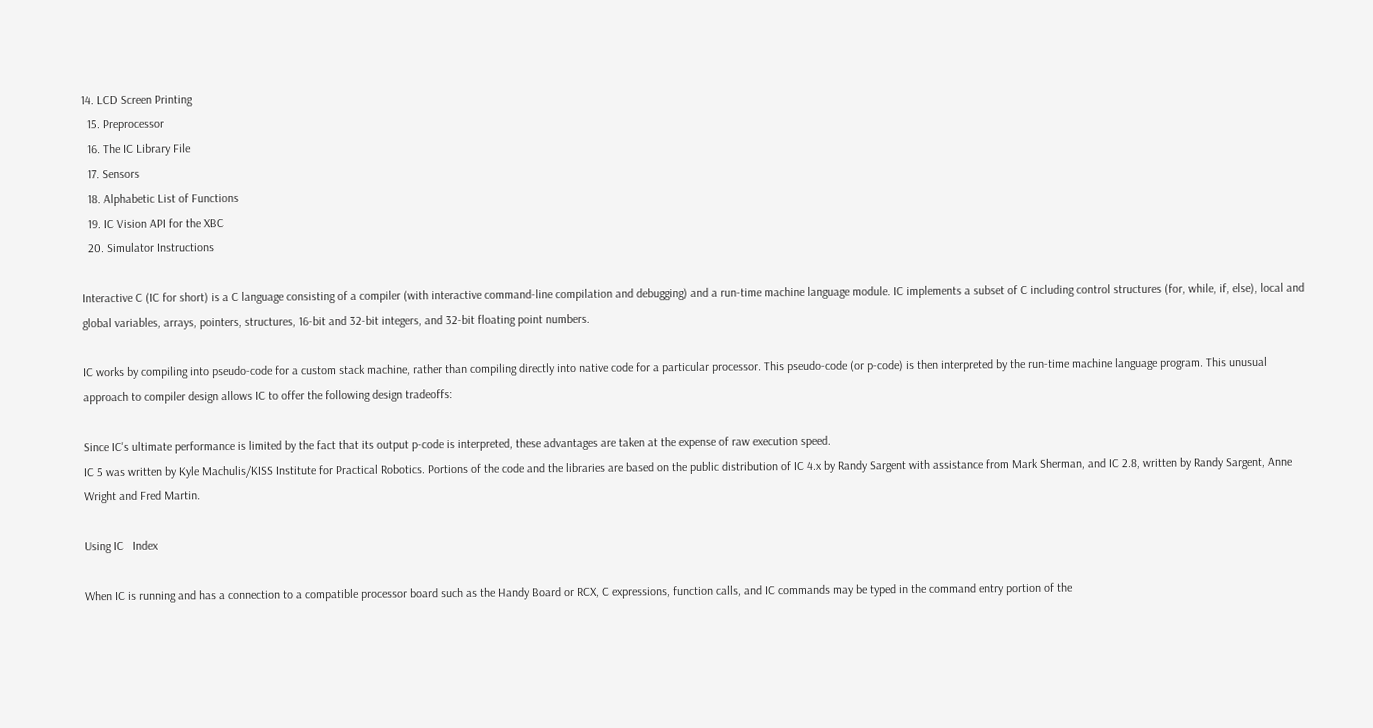14. LCD Screen Printing
  15. Preprocessor
  16. The IC Library File
  17. Sensors
  18. Alphabetic List of Functions
  19. IC Vision API for the XBC
  20. Simulator Instructions

Interactive C (IC for short) is a C language consisting of a compiler (with interactive command-line compilation and debugging) and a run-time machine language module. IC implements a subset of C including control structures (for, while, if, else), local and global variables, arrays, pointers, structures, 16-bit and 32-bit integers, and 32-bit floating point numbers.

IC works by compiling into pseudo-code for a custom stack machine, rather than compiling directly into native code for a particular processor. This pseudo-code (or p-code) is then interpreted by the run-time machine language program. This unusual approach to compiler design allows IC to offer the following design tradeoffs:

Since IC's ultimate performance is limited by the fact that its output p-code is interpreted, these advantages are taken at the expense of raw execution speed.
IC 5 was written by Kyle Machulis/KISS Institute for Practical Robotics. Portions of the code and the libraries are based on the public distribution of IC 4.x by Randy Sargent with assistance from Mark Sherman, and IC 2.8, written by Randy Sargent, Anne Wright and Fred Martin.

Using IC   Index

When IC is running and has a connection to a compatible processor board such as the Handy Board or RCX, C expressions, function calls, and IC commands may be typed in the command entry portion of the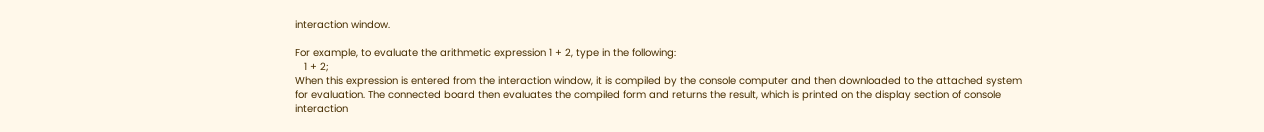interaction window.

For example, to evaluate the arithmetic expression 1 + 2, type in the following:
   1 + 2;
When this expression is entered from the interaction window, it is compiled by the console computer and then downloaded to the attached system for evaluation. The connected board then evaluates the compiled form and returns the result, which is printed on the display section of console interaction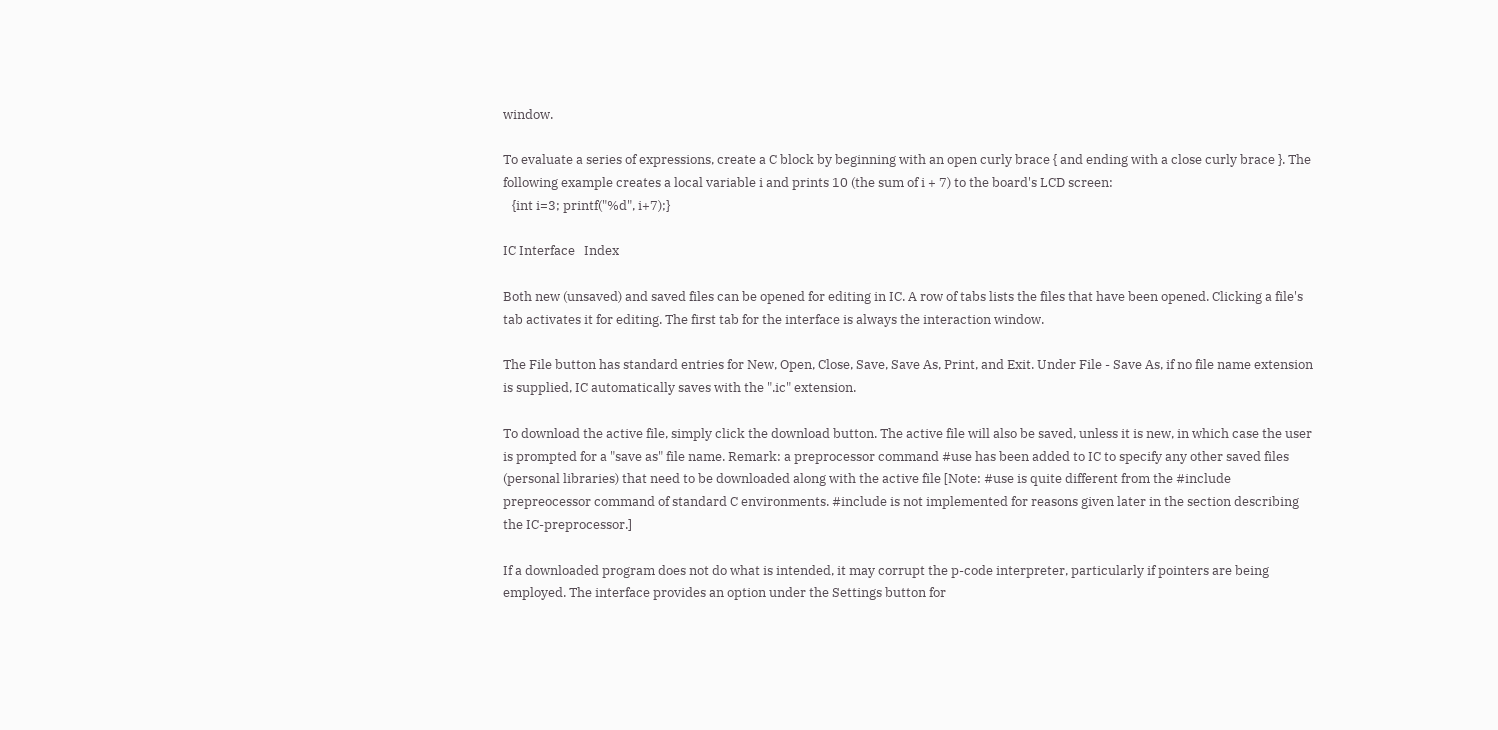window.

To evaluate a series of expressions, create a C block by beginning with an open curly brace { and ending with a close curly brace }. The following example creates a local variable i and prints 10 (the sum of i + 7) to the board's LCD screen:
   {int i=3; printf("%d", i+7);}

IC Interface   Index

Both new (unsaved) and saved files can be opened for editing in IC. A row of tabs lists the files that have been opened. Clicking a file's tab activates it for editing. The first tab for the interface is always the interaction window.

The File button has standard entries for New, Open, Close, Save, Save As, Print, and Exit. Under File - Save As, if no file name extension is supplied, IC automatically saves with the ".ic" extension.

To download the active file, simply click the download button. The active file will also be saved, unless it is new, in which case the user is prompted for a "save as" file name. Remark: a preprocessor command #use has been added to IC to specify any other saved files (personal libraries) that need to be downloaded along with the active file [Note: #use is quite different from the #include prepreocessor command of standard C environments. #include is not implemented for reasons given later in the section describing the IC-preprocessor.]

If a downloaded program does not do what is intended, it may corrupt the p-code interpreter, particularly if pointers are being employed. The interface provides an option under the Settings button for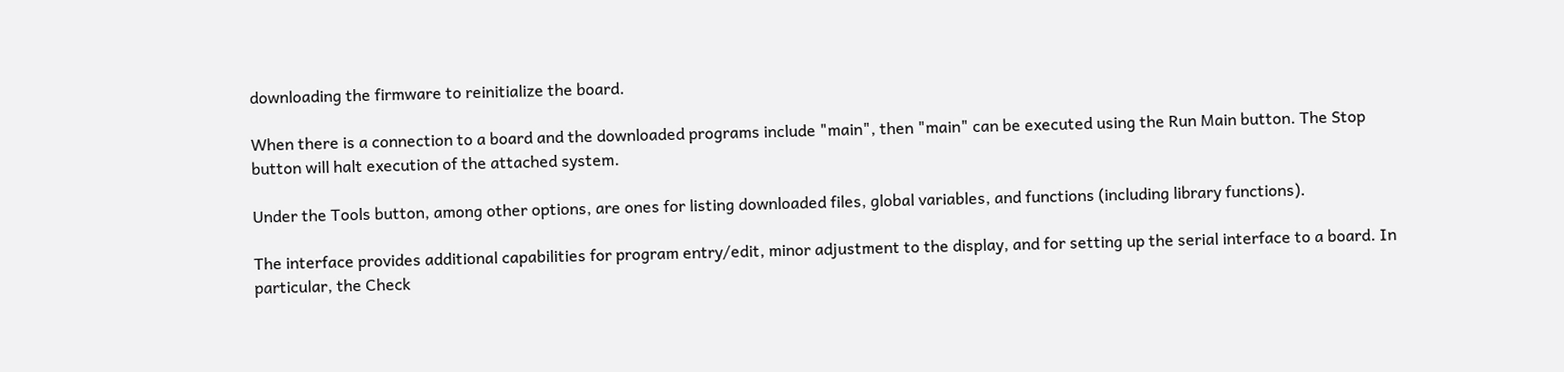downloading the firmware to reinitialize the board.

When there is a connection to a board and the downloaded programs include "main", then "main" can be executed using the Run Main button. The Stop button will halt execution of the attached system.

Under the Tools button, among other options, are ones for listing downloaded files, global variables, and functions (including library functions).

The interface provides additional capabilities for program entry/edit, minor adjustment to the display, and for setting up the serial interface to a board. In particular, the Check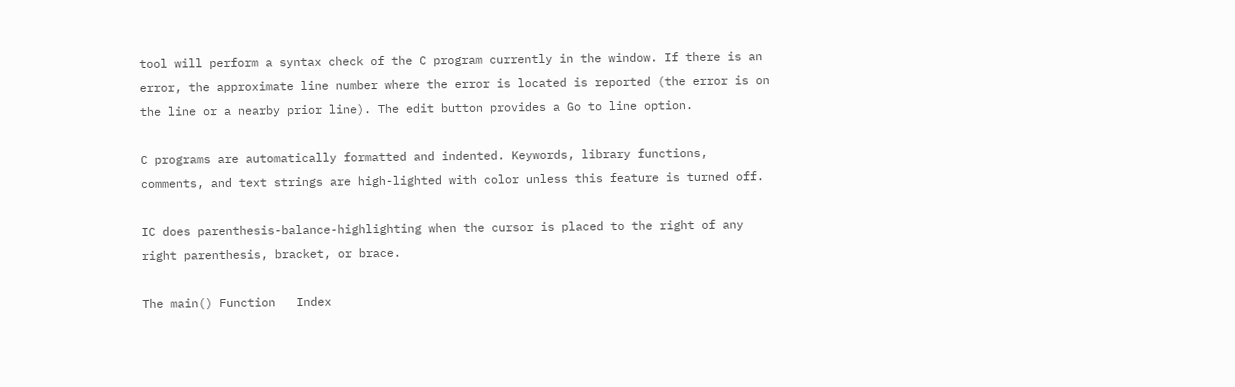tool will perform a syntax check of the C program currently in the window. If there is an error, the approximate line number where the error is located is reported (the error is on the line or a nearby prior line). The edit button provides a Go to line option.

C programs are automatically formatted and indented. Keywords, library functions, comments, and text strings are high-lighted with color unless this feature is turned off.

IC does parenthesis-balance-highlighting when the cursor is placed to the right of any right parenthesis, bracket, or brace.

The main() Function   Index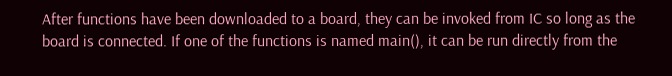After functions have been downloaded to a board, they can be invoked from IC so long as the board is connected. If one of the functions is named main(), it can be run directly from the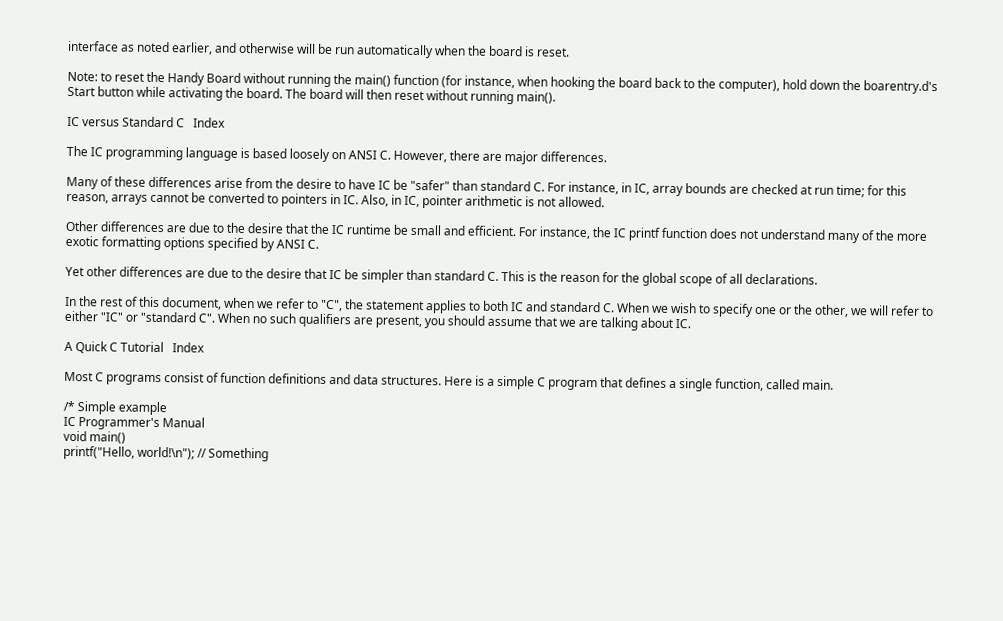interface as noted earlier, and otherwise will be run automatically when the board is reset.

Note: to reset the Handy Board without running the main() function (for instance, when hooking the board back to the computer), hold down the boarentry.d's Start button while activating the board. The board will then reset without running main().

IC versus Standard C   Index

The IC programming language is based loosely on ANSI C. However, there are major differences.

Many of these differences arise from the desire to have IC be "safer" than standard C. For instance, in IC, array bounds are checked at run time; for this reason, arrays cannot be converted to pointers in IC. Also, in IC, pointer arithmetic is not allowed.

Other differences are due to the desire that the IC runtime be small and efficient. For instance, the IC printf function does not understand many of the more exotic formatting options specified by ANSI C.

Yet other differences are due to the desire that IC be simpler than standard C. This is the reason for the global scope of all declarations.

In the rest of this document, when we refer to "C", the statement applies to both IC and standard C. When we wish to specify one or the other, we will refer to either "IC" or "standard C". When no such qualifiers are present, you should assume that we are talking about IC.

A Quick C Tutorial   Index

Most C programs consist of function definitions and data structures. Here is a simple C program that defines a single function, called main.

/* Simple example
IC Programmer's Manual
void main()
printf("Hello, world!\n"); // Something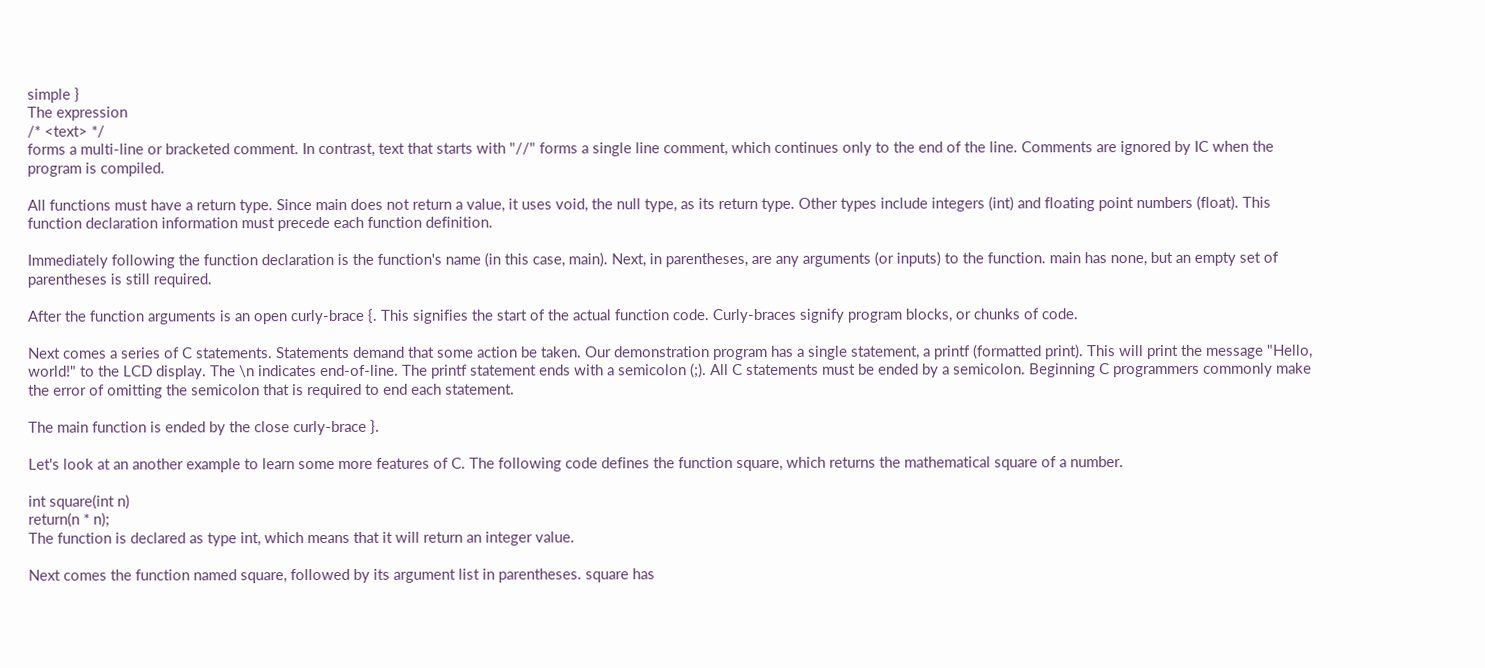simple }
The expression
/* <text> */
forms a multi-line or bracketed comment. In contrast, text that starts with "//" forms a single line comment, which continues only to the end of the line. Comments are ignored by IC when the program is compiled.

All functions must have a return type. Since main does not return a value, it uses void, the null type, as its return type. Other types include integers (int) and floating point numbers (float). This function declaration information must precede each function definition.

Immediately following the function declaration is the function's name (in this case, main). Next, in parentheses, are any arguments (or inputs) to the function. main has none, but an empty set of parentheses is still required.

After the function arguments is an open curly-brace {. This signifies the start of the actual function code. Curly-braces signify program blocks, or chunks of code.

Next comes a series of C statements. Statements demand that some action be taken. Our demonstration program has a single statement, a printf (formatted print). This will print the message "Hello, world!" to the LCD display. The \n indicates end-of-line. The printf statement ends with a semicolon (;). All C statements must be ended by a semicolon. Beginning C programmers commonly make the error of omitting the semicolon that is required to end each statement.

The main function is ended by the close curly-brace }.

Let's look at an another example to learn some more features of C. The following code defines the function square, which returns the mathematical square of a number.

int square(int n)
return(n * n);
The function is declared as type int, which means that it will return an integer value.

Next comes the function named square, followed by its argument list in parentheses. square has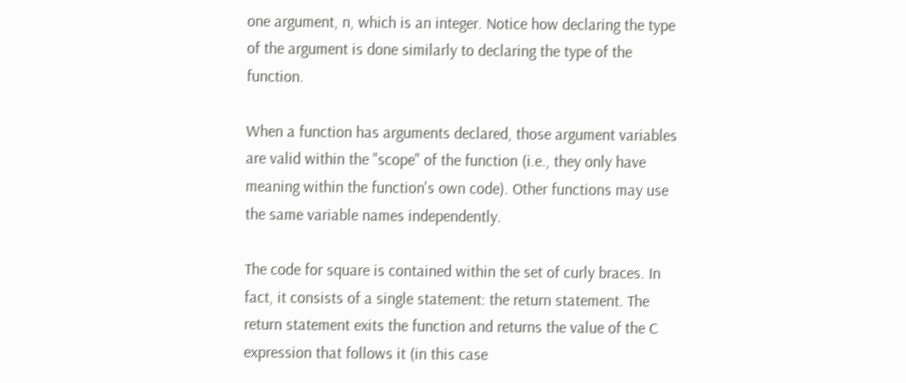one argument, n, which is an integer. Notice how declaring the type of the argument is done similarly to declaring the type of the function.

When a function has arguments declared, those argument variables are valid within the "scope" of the function (i.e., they only have meaning within the function's own code). Other functions may use the same variable names independently.

The code for square is contained within the set of curly braces. In fact, it consists of a single statement: the return statement. The return statement exits the function and returns the value of the C expression that follows it (in this case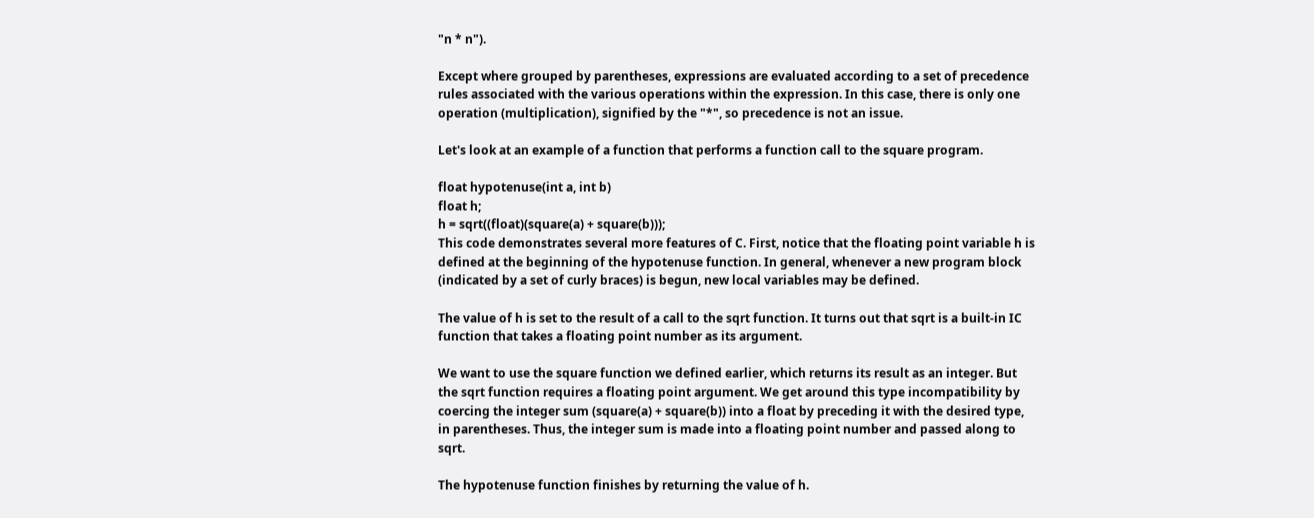"n * n").

Except where grouped by parentheses, expressions are evaluated according to a set of precedence rules associated with the various operations within the expression. In this case, there is only one operation (multiplication), signified by the "*", so precedence is not an issue.

Let's look at an example of a function that performs a function call to the square program.

float hypotenuse(int a, int b)
float h;
h = sqrt((float)(square(a) + square(b)));
This code demonstrates several more features of C. First, notice that the floating point variable h is defined at the beginning of the hypotenuse function. In general, whenever a new program block (indicated by a set of curly braces) is begun, new local variables may be defined.

The value of h is set to the result of a call to the sqrt function. It turns out that sqrt is a built-in IC function that takes a floating point number as its argument.

We want to use the square function we defined earlier, which returns its result as an integer. But the sqrt function requires a floating point argument. We get around this type incompatibility by coercing the integer sum (square(a) + square(b)) into a float by preceding it with the desired type, in parentheses. Thus, the integer sum is made into a floating point number and passed along to sqrt.

The hypotenuse function finishes by returning the value of h.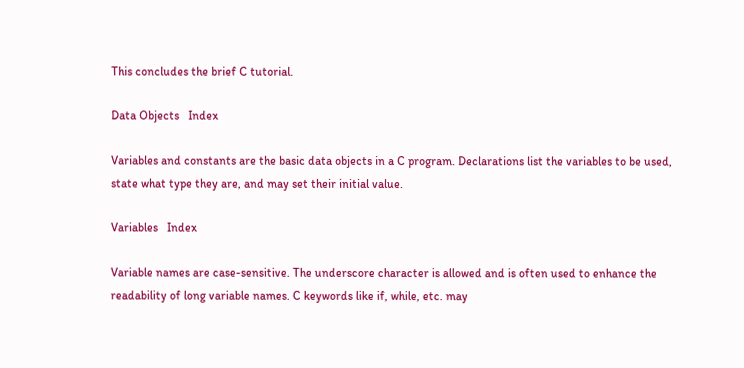This concludes the brief C tutorial.

Data Objects   Index

Variables and constants are the basic data objects in a C program. Declarations list the variables to be used, state what type they are, and may set their initial value.

Variables   Index

Variable names are case-sensitive. The underscore character is allowed and is often used to enhance the readability of long variable names. C keywords like if, while, etc. may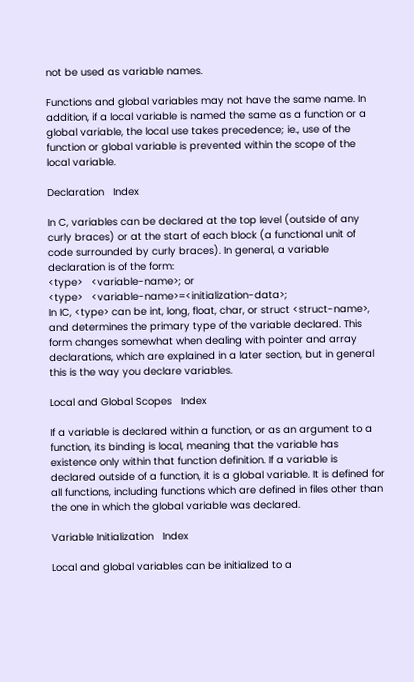not be used as variable names.

Functions and global variables may not have the same name. In addition, if a local variable is named the same as a function or a global variable, the local use takes precedence; ie., use of the function or global variable is prevented within the scope of the local variable.

Declaration   Index

In C, variables can be declared at the top level (outside of any curly braces) or at the start of each block (a functional unit of code surrounded by curly braces). In general, a variable declaration is of the form:
<type>   <variable-name>; or
<type>   <variable-name>=<initialization-data>;
In IC, <type> can be int, long, float, char, or struct <struct-name>, and determines the primary type of the variable declared. This form changes somewhat when dealing with pointer and array declarations, which are explained in a later section, but in general this is the way you declare variables.

Local and Global Scopes   Index

If a variable is declared within a function, or as an argument to a function, its binding is local, meaning that the variable has existence only within that function definition. If a variable is declared outside of a function, it is a global variable. It is defined for all functions, including functions which are defined in files other than the one in which the global variable was declared.

Variable Initialization   Index

Local and global variables can be initialized to a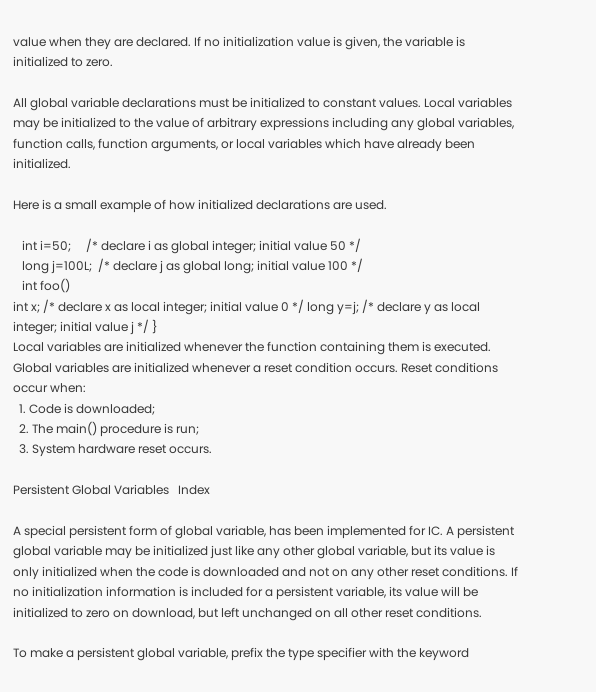value when they are declared. If no initialization value is given, the variable is initialized to zero.

All global variable declarations must be initialized to constant values. Local variables may be initialized to the value of arbitrary expressions including any global variables, function calls, function arguments, or local variables which have already been initialized.

Here is a small example of how initialized declarations are used.

   int i=50;     /* declare i as global integer; initial value 50 */
   long j=100L;  /* declare j as global long; initial value 100 */
   int foo()
int x; /* declare x as local integer; initial value 0 */ long y=j; /* declare y as local integer; initial value j */ }
Local variables are initialized whenever the function containing them is executed. Global variables are initialized whenever a reset condition occurs. Reset conditions occur when:
  1. Code is downloaded;
  2. The main() procedure is run;
  3. System hardware reset occurs.

Persistent Global Variables   Index

A special persistent form of global variable, has been implemented for IC. A persistent global variable may be initialized just like any other global variable, but its value is only initialized when the code is downloaded and not on any other reset conditions. If no initialization information is included for a persistent variable, its value will be initialized to zero on download, but left unchanged on all other reset conditions.

To make a persistent global variable, prefix the type specifier with the keyword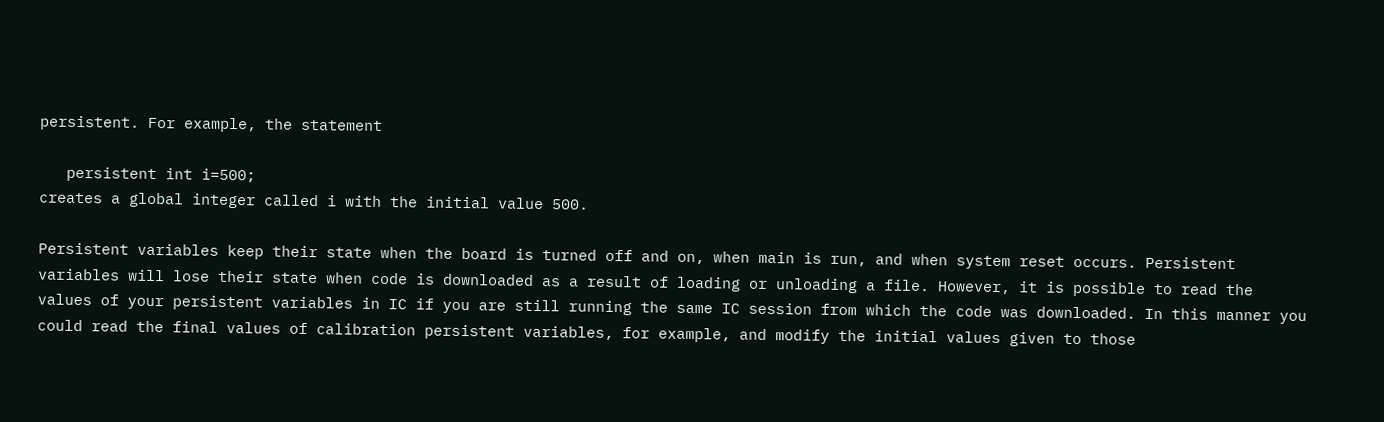persistent. For example, the statement

   persistent int i=500;
creates a global integer called i with the initial value 500.

Persistent variables keep their state when the board is turned off and on, when main is run, and when system reset occurs. Persistent variables will lose their state when code is downloaded as a result of loading or unloading a file. However, it is possible to read the values of your persistent variables in IC if you are still running the same IC session from which the code was downloaded. In this manner you could read the final values of calibration persistent variables, for example, and modify the initial values given to those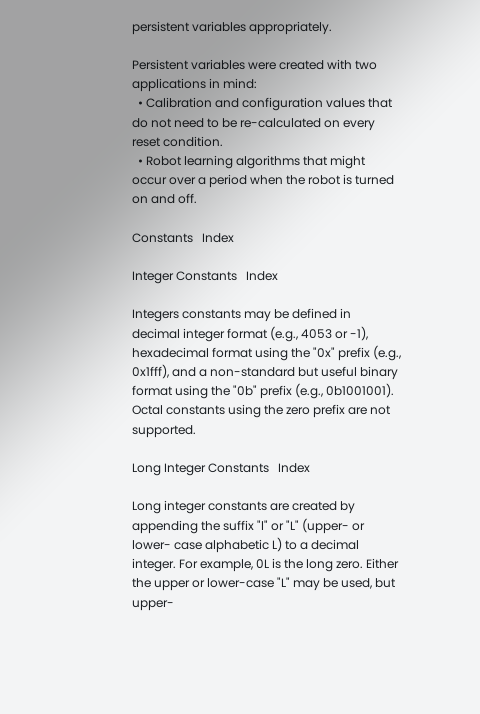persistent variables appropriately.

Persistent variables were created with two applications in mind:
  • Calibration and configuration values that do not need to be re-calculated on every reset condition.
  • Robot learning algorithms that might occur over a period when the robot is turned on and off.

Constants   Index

Integer Constants   Index

Integers constants may be defined in decimal integer format (e.g., 4053 or -1), hexadecimal format using the "0x" prefix (e.g., 0x1fff), and a non-standard but useful binary format using the "0b" prefix (e.g., 0b1001001). Octal constants using the zero prefix are not supported.

Long Integer Constants   Index

Long integer constants are created by appending the suffix "l" or "L" (upper- or lower- case alphabetic L) to a decimal integer. For example, 0L is the long zero. Either the upper or lower-case "L" may be used, but upper-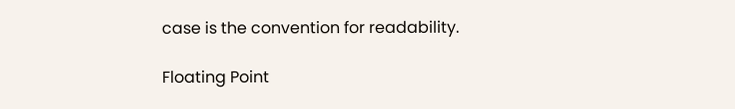case is the convention for readability.

Floating Point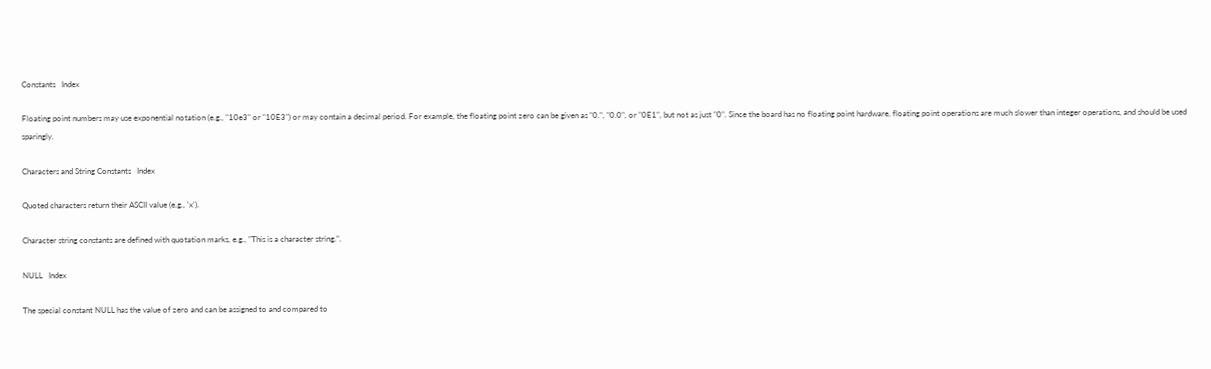Constants   Index

Floating point numbers may use exponential notation (e.g., "10e3" or "10E3") or may contain a decimal period. For example, the floating point zero can be given as "0.", "0.0", or "0E1", but not as just "0". Since the board has no floating point hardware, floating point operations are much slower than integer operations, and should be used sparingly.

Characters and String Constants   Index

Quoted characters return their ASCII value (e.g., 'x').

Character string constants are defined with quotation marks, e.g., "This is a character string.".

NULL   Index

The special constant NULL has the value of zero and can be assigned to and compared to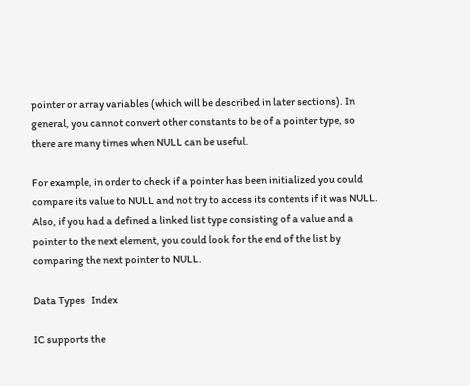pointer or array variables (which will be described in later sections). In general, you cannot convert other constants to be of a pointer type, so there are many times when NULL can be useful.

For example, in order to check if a pointer has been initialized you could compare its value to NULL and not try to access its contents if it was NULL. Also, if you had a defined a linked list type consisting of a value and a pointer to the next element, you could look for the end of the list by comparing the next pointer to NULL.

Data Types   Index

IC supports the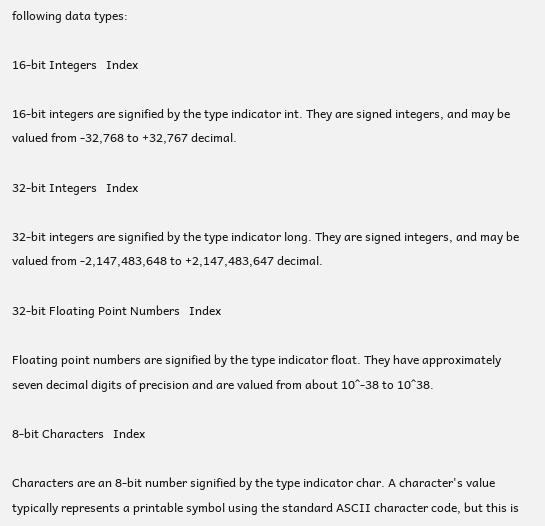following data types:

16-bit Integers   Index

16-bit integers are signified by the type indicator int. They are signed integers, and may be valued from -32,768 to +32,767 decimal.

32-bit Integers   Index

32-bit integers are signified by the type indicator long. They are signed integers, and may be valued from -2,147,483,648 to +2,147,483,647 decimal.

32-bit Floating Point Numbers   Index

Floating point numbers are signified by the type indicator float. They have approximately seven decimal digits of precision and are valued from about 10^-38 to 10^38.

8-bit Characters   Index

Characters are an 8-bit number signified by the type indicator char. A character's value typically represents a printable symbol using the standard ASCII character code, but this is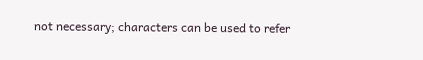not necessary; characters can be used to refer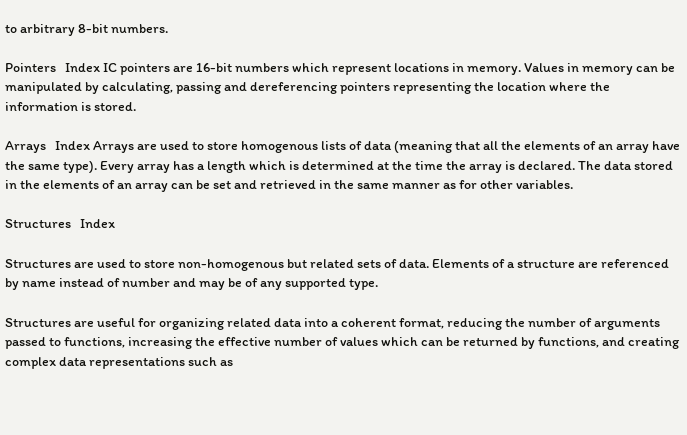to arbitrary 8-bit numbers.

Pointers   Index IC pointers are 16-bit numbers which represent locations in memory. Values in memory can be manipulated by calculating, passing and dereferencing pointers representing the location where the information is stored.

Arrays   Index Arrays are used to store homogenous lists of data (meaning that all the elements of an array have the same type). Every array has a length which is determined at the time the array is declared. The data stored in the elements of an array can be set and retrieved in the same manner as for other variables.

Structures   Index

Structures are used to store non-homogenous but related sets of data. Elements of a structure are referenced by name instead of number and may be of any supported type.

Structures are useful for organizing related data into a coherent format, reducing the number of arguments passed to functions, increasing the effective number of values which can be returned by functions, and creating complex data representations such as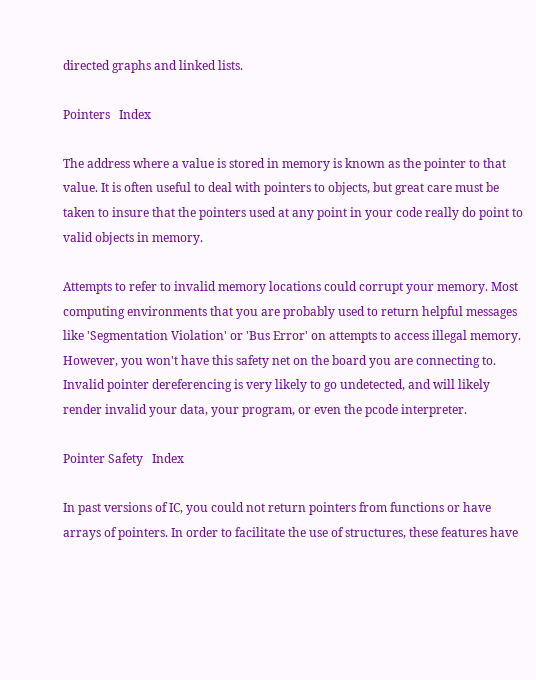directed graphs and linked lists.

Pointers   Index

The address where a value is stored in memory is known as the pointer to that value. It is often useful to deal with pointers to objects, but great care must be taken to insure that the pointers used at any point in your code really do point to valid objects in memory.

Attempts to refer to invalid memory locations could corrupt your memory. Most computing environments that you are probably used to return helpful messages like 'Segmentation Violation' or 'Bus Error' on attempts to access illegal memory. However, you won't have this safety net on the board you are connecting to. Invalid pointer dereferencing is very likely to go undetected, and will likely render invalid your data, your program, or even the pcode interpreter.

Pointer Safety   Index

In past versions of IC, you could not return pointers from functions or have arrays of pointers. In order to facilitate the use of structures, these features have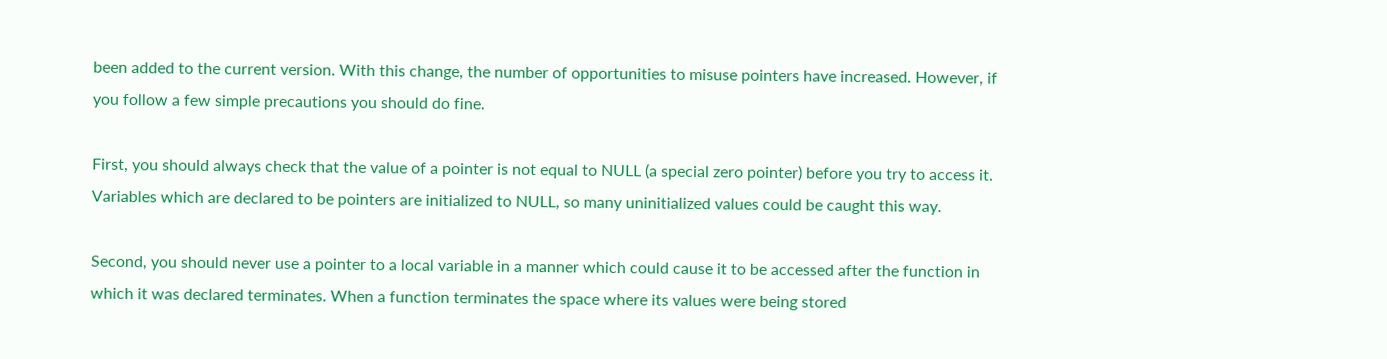been added to the current version. With this change, the number of opportunities to misuse pointers have increased. However, if you follow a few simple precautions you should do fine.

First, you should always check that the value of a pointer is not equal to NULL (a special zero pointer) before you try to access it. Variables which are declared to be pointers are initialized to NULL, so many uninitialized values could be caught this way.

Second, you should never use a pointer to a local variable in a manner which could cause it to be accessed after the function in which it was declared terminates. When a function terminates the space where its values were being stored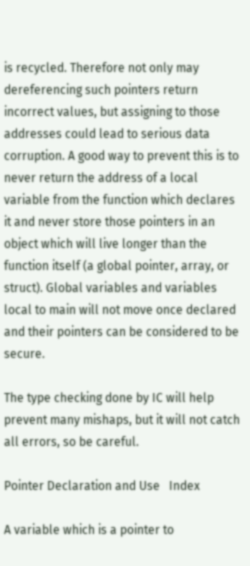is recycled. Therefore not only may dereferencing such pointers return incorrect values, but assigning to those addresses could lead to serious data corruption. A good way to prevent this is to never return the address of a local variable from the function which declares it and never store those pointers in an object which will live longer than the function itself (a global pointer, array, or struct). Global variables and variables local to main will not move once declared and their pointers can be considered to be secure.

The type checking done by IC will help prevent many mishaps, but it will not catch all errors, so be careful.

Pointer Declaration and Use   Index

A variable which is a pointer to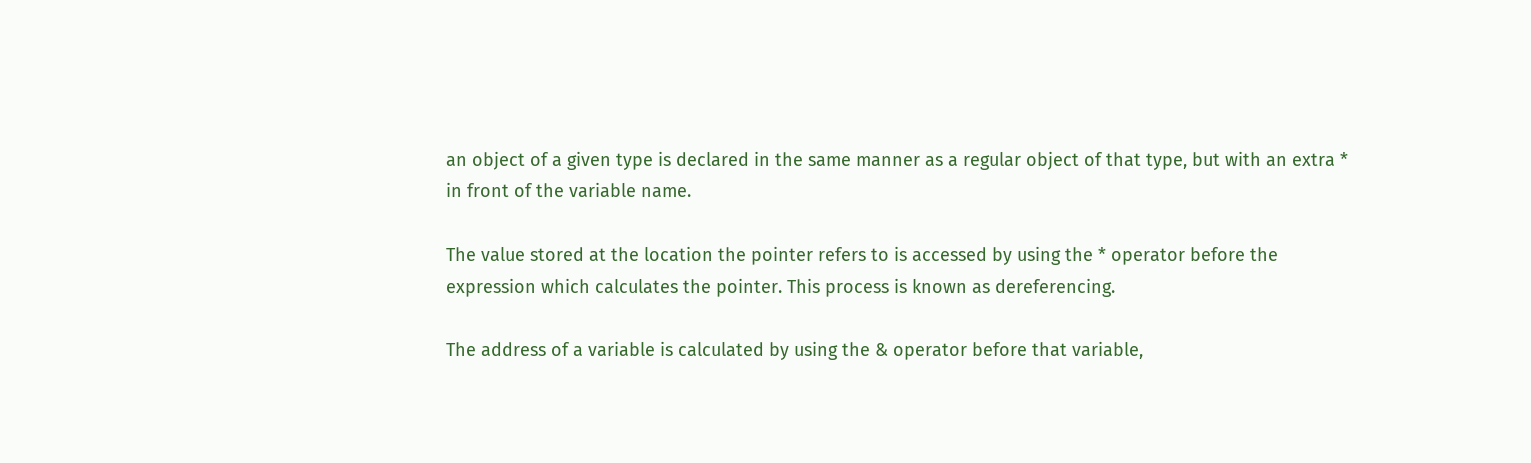an object of a given type is declared in the same manner as a regular object of that type, but with an extra * in front of the variable name.

The value stored at the location the pointer refers to is accessed by using the * operator before the expression which calculates the pointer. This process is known as dereferencing.

The address of a variable is calculated by using the & operator before that variable,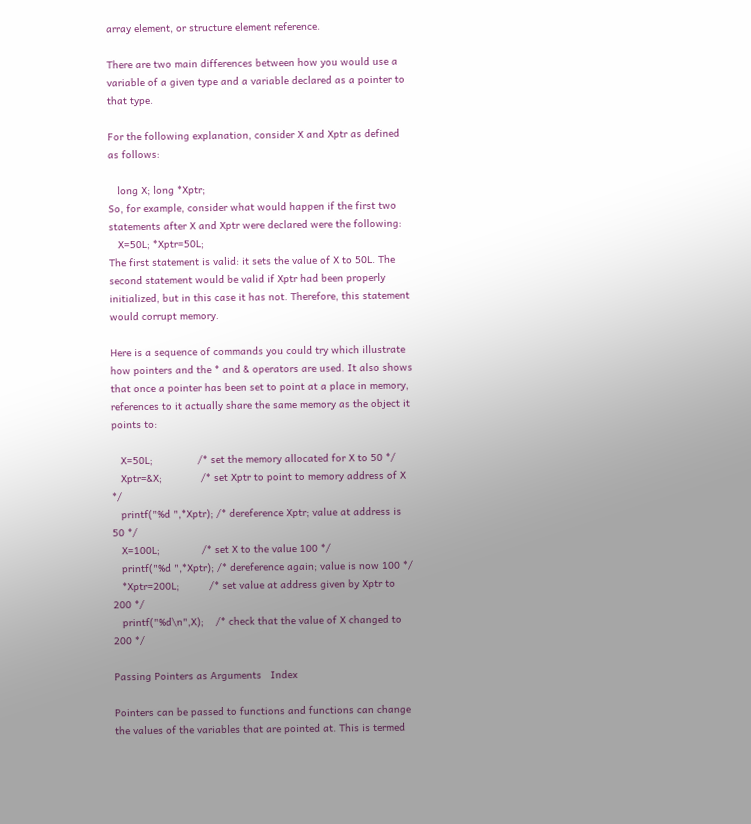array element, or structure element reference.

There are two main differences between how you would use a variable of a given type and a variable declared as a pointer to that type.

For the following explanation, consider X and Xptr as defined as follows:

   long X; long *Xptr;
So, for example, consider what would happen if the first two statements after X and Xptr were declared were the following:
   X=50L; *Xptr=50L;
The first statement is valid: it sets the value of X to 50L. The second statement would be valid if Xptr had been properly initialized, but in this case it has not. Therefore, this statement would corrupt memory.

Here is a sequence of commands you could try which illustrate how pointers and the * and & operators are used. It also shows that once a pointer has been set to point at a place in memory, references to it actually share the same memory as the object it points to:

   X=50L;               /* set the memory allocated for X to 50 */
   Xptr=&X;             /* set Xptr to point to memory address of X */
   printf("%d ",*Xptr); /* dereference Xptr; value at address is 50 */
   X=100L;              /* set X to the value 100 */
   printf("%d ",*Xptr); /* dereference again; value is now 100 */
   *Xptr=200L;          /* set value at address given by Xptr to 200 */
   printf("%d\n",X);    /* check that the value of X changed to 200 */

Passing Pointers as Arguments   Index

Pointers can be passed to functions and functions can change the values of the variables that are pointed at. This is termed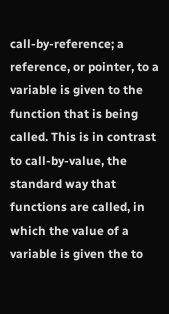call-by-reference; a reference, or pointer, to a variable is given to the function that is being called. This is in contrast to call-by-value, the standard way that functions are called, in which the value of a variable is given the to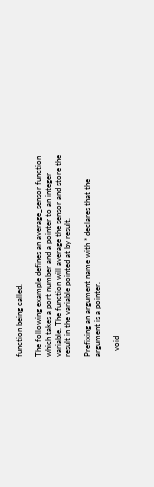function being called.

The following example defines an average_sensor function which takes a port number and a pointer to an integer variable. The function will average the sensor and store the result in the variable pointed at by result.

Prefixing an argument name with * declares that the argument is a pointer.

   void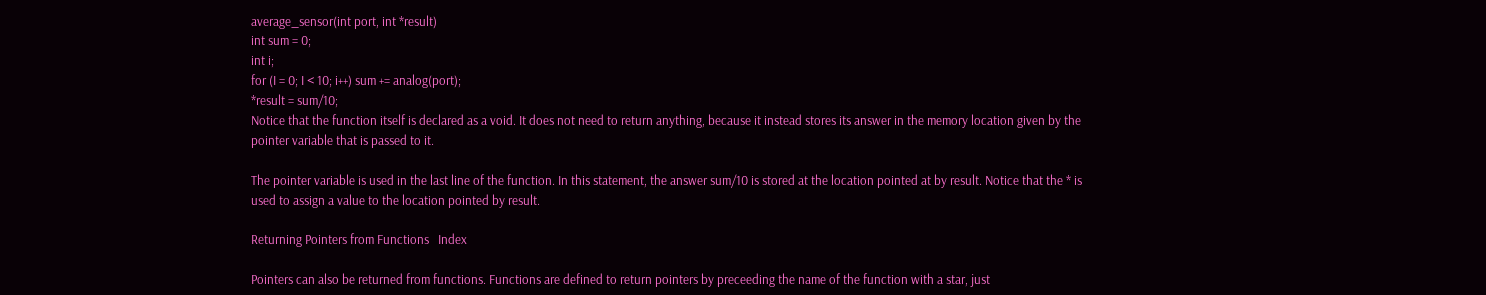average_sensor(int port, int *result)
int sum = 0;
int i;
for (I = 0; I < 10; i++) sum += analog(port);
*result = sum/10;
Notice that the function itself is declared as a void. It does not need to return anything, because it instead stores its answer in the memory location given by the pointer variable that is passed to it.

The pointer variable is used in the last line of the function. In this statement, the answer sum/10 is stored at the location pointed at by result. Notice that the * is used to assign a value to the location pointed by result.

Returning Pointers from Functions   Index

Pointers can also be returned from functions. Functions are defined to return pointers by preceeding the name of the function with a star, just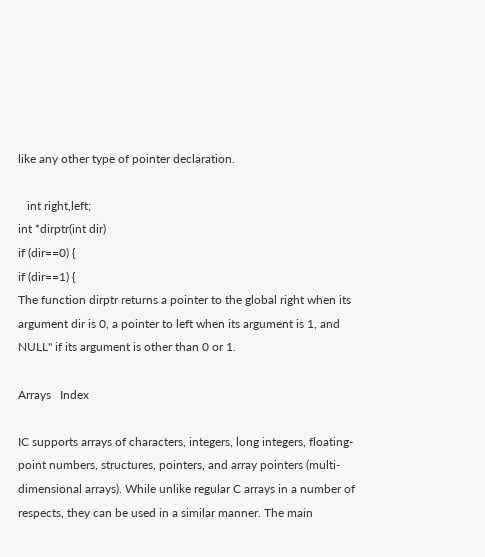like any other type of pointer declaration.

   int right,left;
int *dirptr(int dir)
if (dir==0) {
if (dir==1) {
The function dirptr returns a pointer to the global right when its argument dir is 0, a pointer to left when its argument is 1, and NULL" if its argument is other than 0 or 1.

Arrays   Index

IC supports arrays of characters, integers, long integers, floating-point numbers, structures, pointers, and array pointers (multi-dimensional arrays). While unlike regular C arrays in a number of respects, they can be used in a similar manner. The main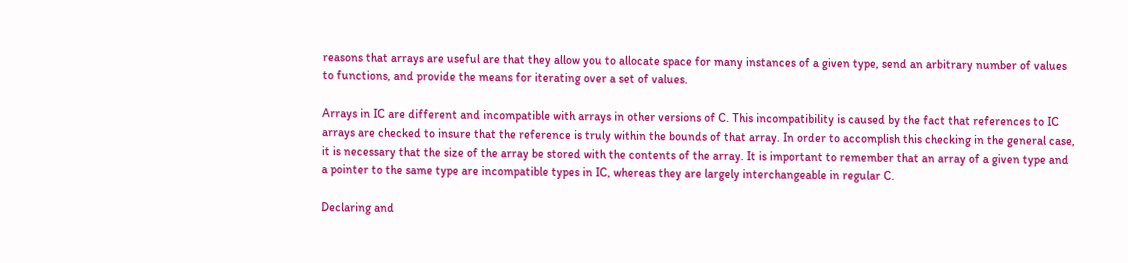reasons that arrays are useful are that they allow you to allocate space for many instances of a given type, send an arbitrary number of values to functions, and provide the means for iterating over a set of values.

Arrays in IC are different and incompatible with arrays in other versions of C. This incompatibility is caused by the fact that references to IC arrays are checked to insure that the reference is truly within the bounds of that array. In order to accomplish this checking in the general case, it is necessary that the size of the array be stored with the contents of the array. It is important to remember that an array of a given type and a pointer to the same type are incompatible types in IC, whereas they are largely interchangeable in regular C.

Declaring and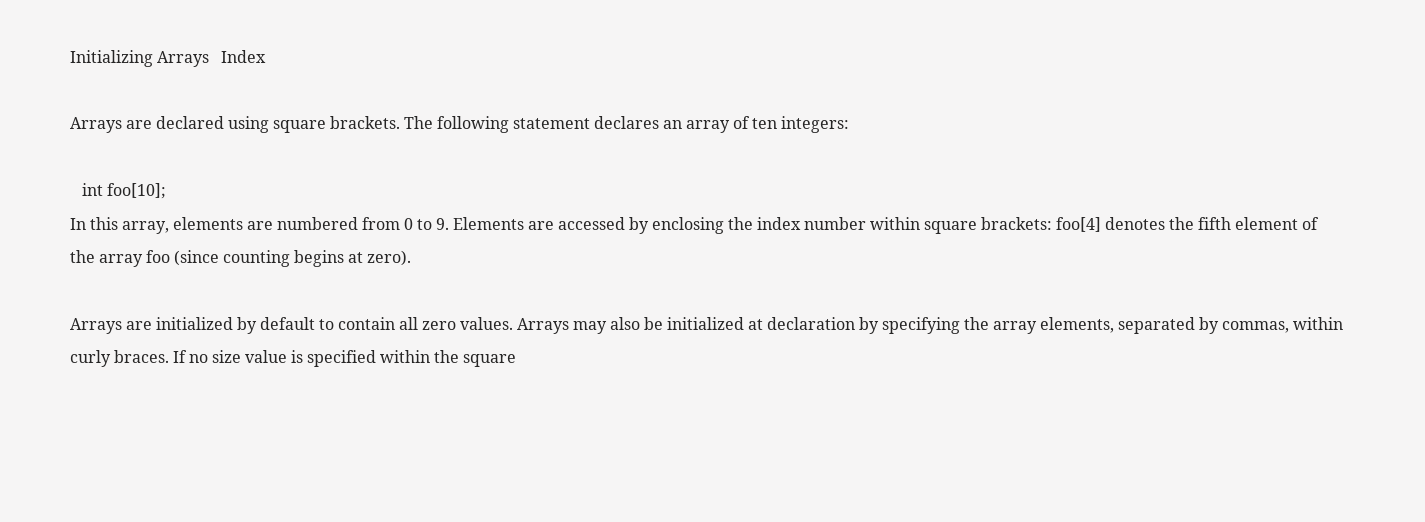Initializing Arrays   Index

Arrays are declared using square brackets. The following statement declares an array of ten integers:

   int foo[10];
In this array, elements are numbered from 0 to 9. Elements are accessed by enclosing the index number within square brackets: foo[4] denotes the fifth element of the array foo (since counting begins at zero).

Arrays are initialized by default to contain all zero values. Arrays may also be initialized at declaration by specifying the array elements, separated by commas, within curly braces. If no size value is specified within the square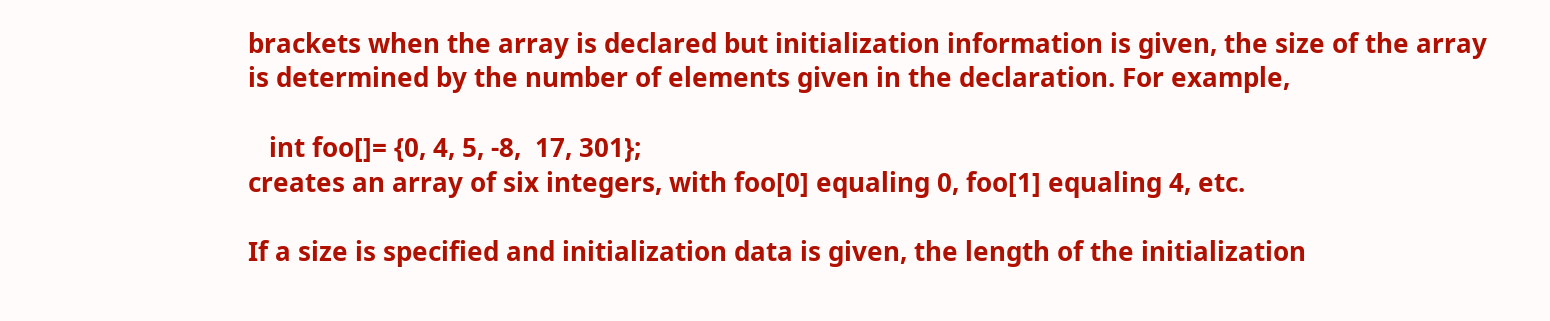brackets when the array is declared but initialization information is given, the size of the array is determined by the number of elements given in the declaration. For example,

   int foo[]= {0, 4, 5, -8,  17, 301};
creates an array of six integers, with foo[0] equaling 0, foo[1] equaling 4, etc.

If a size is specified and initialization data is given, the length of the initialization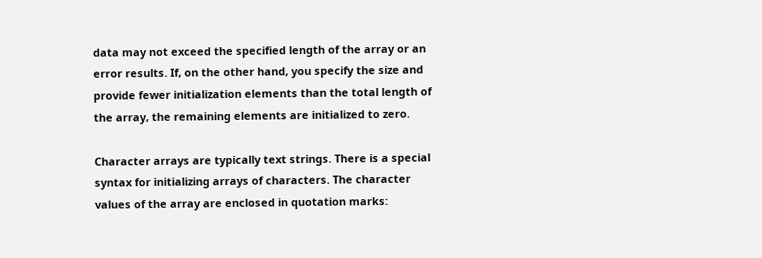data may not exceed the specified length of the array or an error results. If, on the other hand, you specify the size and provide fewer initialization elements than the total length of the array, the remaining elements are initialized to zero.

Character arrays are typically text strings. There is a special syntax for initializing arrays of characters. The character values of the array are enclosed in quotation marks: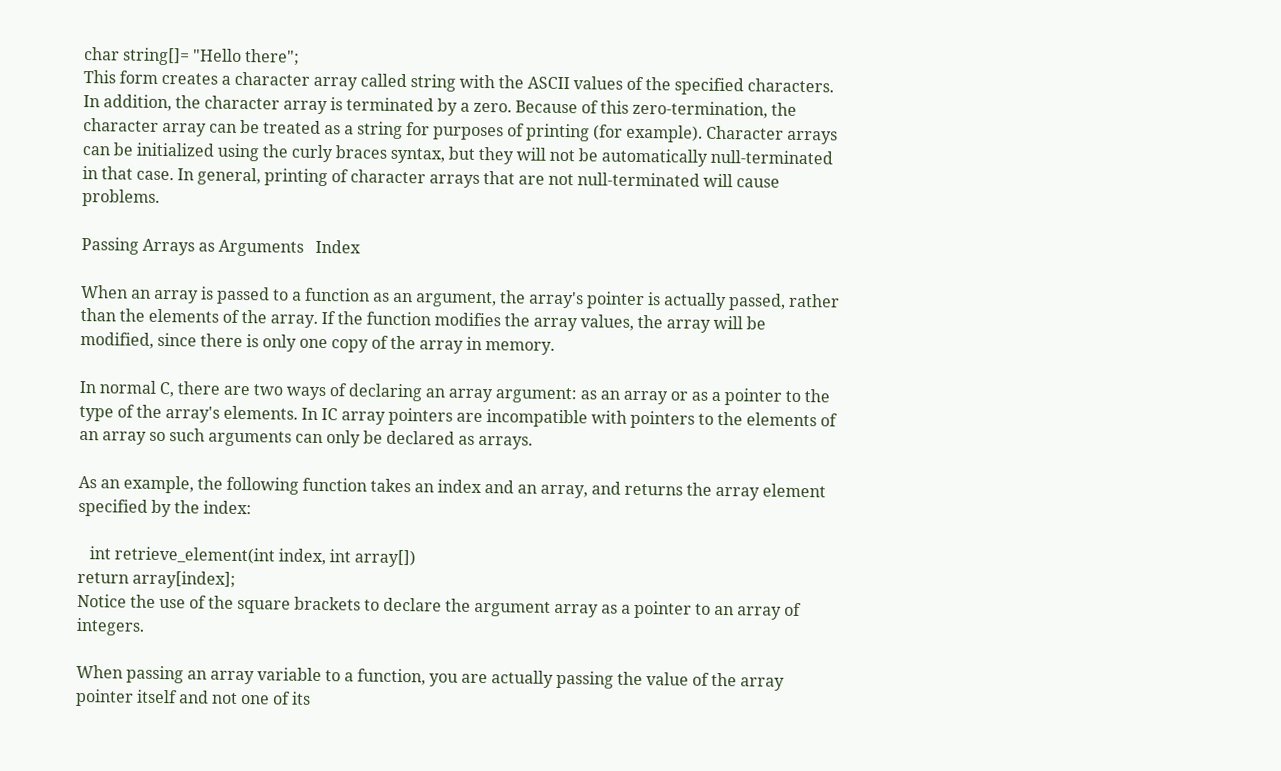char string[]= "Hello there";
This form creates a character array called string with the ASCII values of the specified characters. In addition, the character array is terminated by a zero. Because of this zero-termination, the character array can be treated as a string for purposes of printing (for example). Character arrays can be initialized using the curly braces syntax, but they will not be automatically null-terminated in that case. In general, printing of character arrays that are not null-terminated will cause problems.

Passing Arrays as Arguments   Index

When an array is passed to a function as an argument, the array's pointer is actually passed, rather than the elements of the array. If the function modifies the array values, the array will be modified, since there is only one copy of the array in memory.

In normal C, there are two ways of declaring an array argument: as an array or as a pointer to the type of the array's elements. In IC array pointers are incompatible with pointers to the elements of an array so such arguments can only be declared as arrays.

As an example, the following function takes an index and an array, and returns the array element specified by the index:

   int retrieve_element(int index, int array[])
return array[index];
Notice the use of the square brackets to declare the argument array as a pointer to an array of integers.

When passing an array variable to a function, you are actually passing the value of the array pointer itself and not one of its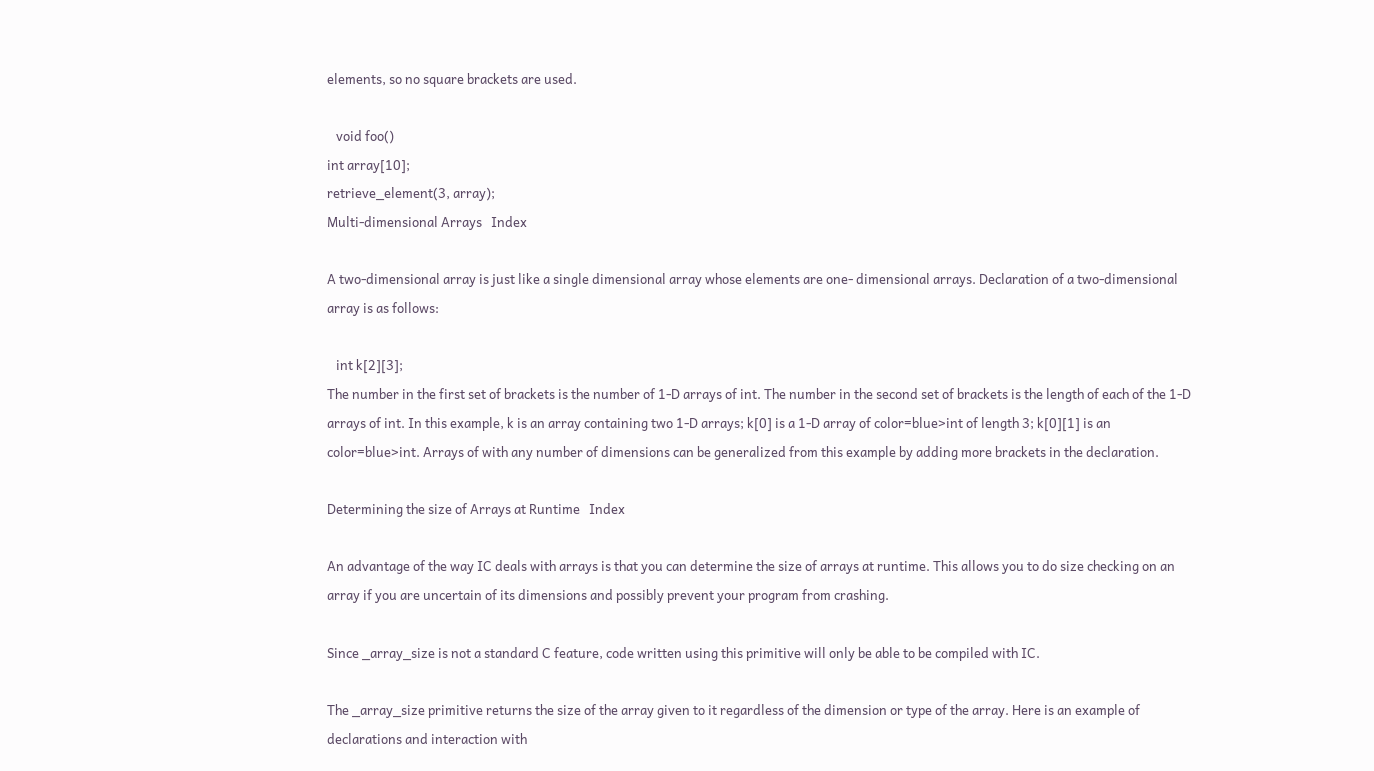elements, so no square brackets are used.

   void foo()
int array[10];
retrieve_element(3, array);
Multi-dimensional Arrays   Index

A two-dimensional array is just like a single dimensional array whose elements are one- dimensional arrays. Declaration of a two-dimensional array is as follows:

   int k[2][3];
The number in the first set of brackets is the number of 1-D arrays of int. The number in the second set of brackets is the length of each of the 1-D arrays of int. In this example, k is an array containing two 1-D arrays; k[0] is a 1-D array of color=blue>int of length 3; k[0][1] is an color=blue>int. Arrays of with any number of dimensions can be generalized from this example by adding more brackets in the declaration.

Determining the size of Arrays at Runtime   Index

An advantage of the way IC deals with arrays is that you can determine the size of arrays at runtime. This allows you to do size checking on an array if you are uncertain of its dimensions and possibly prevent your program from crashing.

Since _array_size is not a standard C feature, code written using this primitive will only be able to be compiled with IC.

The _array_size primitive returns the size of the array given to it regardless of the dimension or type of the array. Here is an example of declarations and interaction with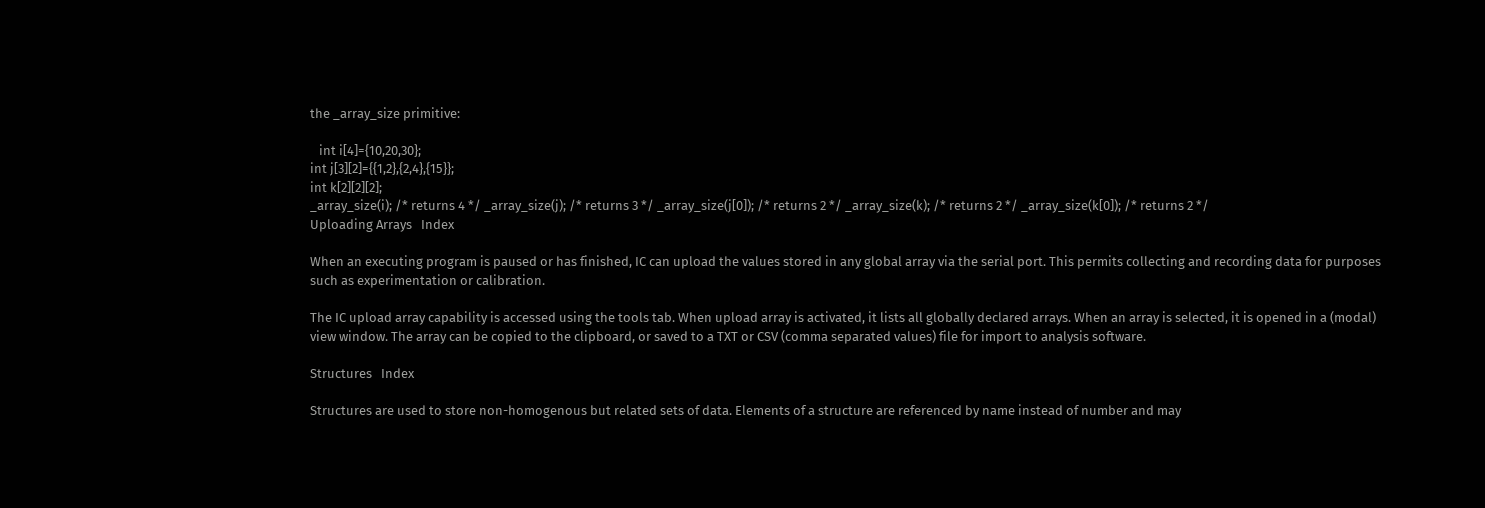the _array_size primitive:

   int i[4]={10,20,30};
int j[3][2]={{1,2},{2,4},{15}};
int k[2][2][2];
_array_size(i); /* returns 4 */ _array_size(j); /* returns 3 */ _array_size(j[0]); /* returns 2 */ _array_size(k); /* returns 2 */ _array_size(k[0]); /* returns 2 */
Uploading Arrays   Index

When an executing program is paused or has finished, IC can upload the values stored in any global array via the serial port. This permits collecting and recording data for purposes such as experimentation or calibration.

The IC upload array capability is accessed using the tools tab. When upload array is activated, it lists all globally declared arrays. When an array is selected, it is opened in a (modal) view window. The array can be copied to the clipboard, or saved to a TXT or CSV (comma separated values) file for import to analysis software.

Structures   Index

Structures are used to store non-homogenous but related sets of data. Elements of a structure are referenced by name instead of number and may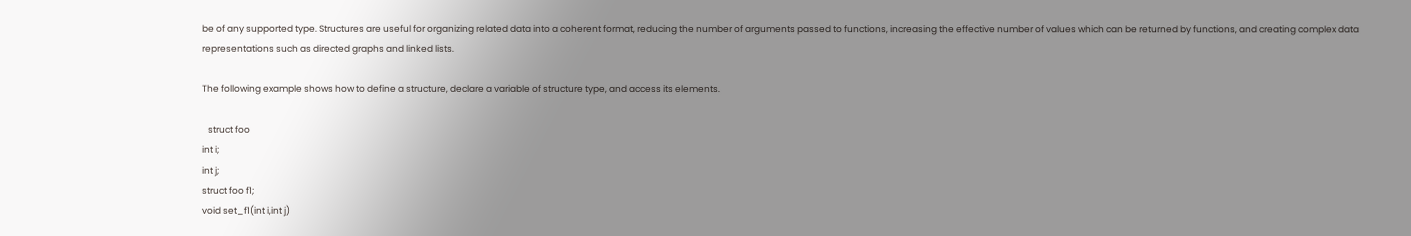be of any supported type. Structures are useful for organizing related data into a coherent format, reducing the number of arguments passed to functions, increasing the effective number of values which can be returned by functions, and creating complex data representations such as directed graphs and linked lists.

The following example shows how to define a structure, declare a variable of structure type, and access its elements.

   struct foo
int i;
int j;
struct foo f1;
void set_f1(int i,int j)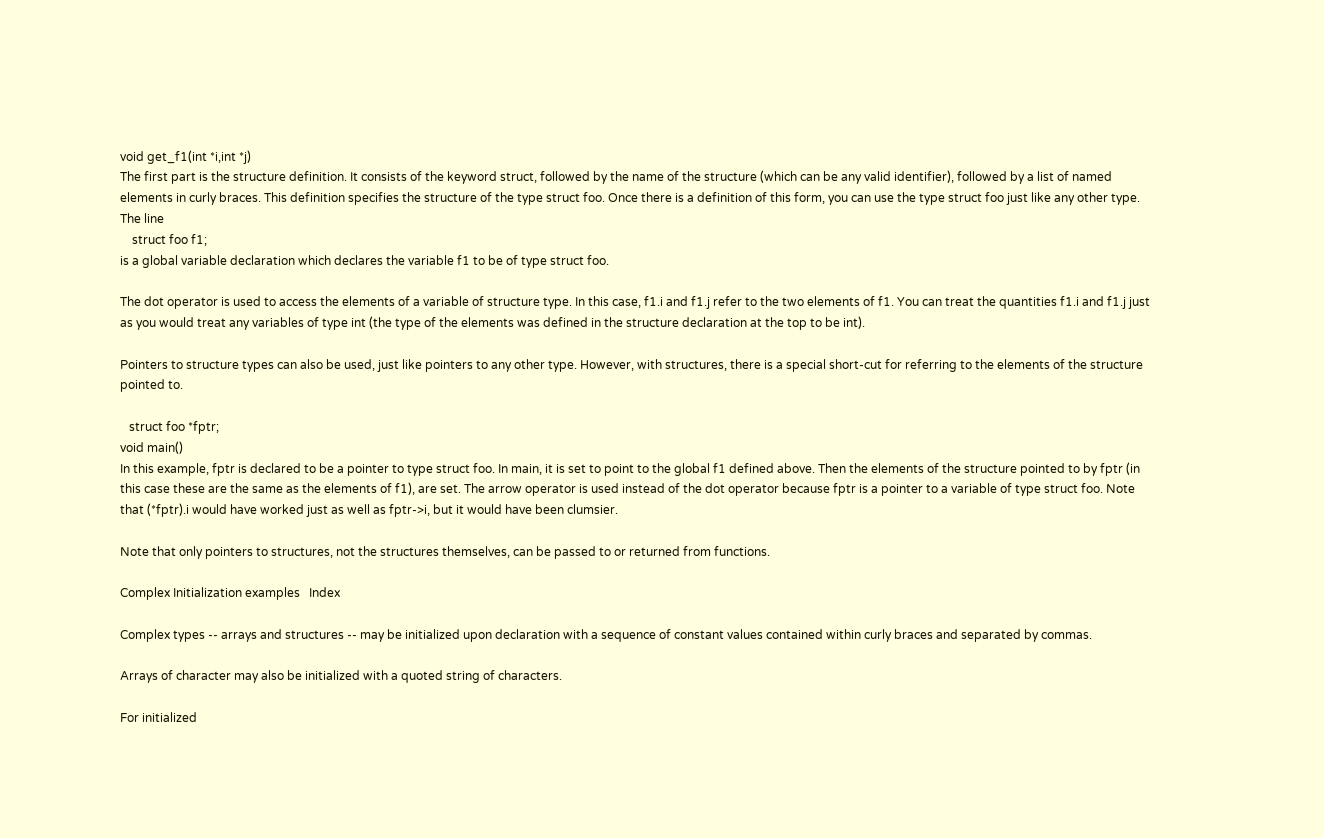void get_f1(int *i,int *j)
The first part is the structure definition. It consists of the keyword struct, followed by the name of the structure (which can be any valid identifier), followed by a list of named elements in curly braces. This definition specifies the structure of the type struct foo. Once there is a definition of this form, you can use the type struct foo just like any other type. The line
    struct foo f1;
is a global variable declaration which declares the variable f1 to be of type struct foo.

The dot operator is used to access the elements of a variable of structure type. In this case, f1.i and f1.j refer to the two elements of f1. You can treat the quantities f1.i and f1.j just as you would treat any variables of type int (the type of the elements was defined in the structure declaration at the top to be int).

Pointers to structure types can also be used, just like pointers to any other type. However, with structures, there is a special short-cut for referring to the elements of the structure pointed to.

   struct foo *fptr;
void main()
In this example, fptr is declared to be a pointer to type struct foo. In main, it is set to point to the global f1 defined above. Then the elements of the structure pointed to by fptr (in this case these are the same as the elements of f1), are set. The arrow operator is used instead of the dot operator because fptr is a pointer to a variable of type struct foo. Note that (*fptr).i would have worked just as well as fptr->i, but it would have been clumsier.

Note that only pointers to structures, not the structures themselves, can be passed to or returned from functions.

Complex Initialization examples   Index

Complex types -- arrays and structures -- may be initialized upon declaration with a sequence of constant values contained within curly braces and separated by commas.

Arrays of character may also be initialized with a quoted string of characters.

For initialized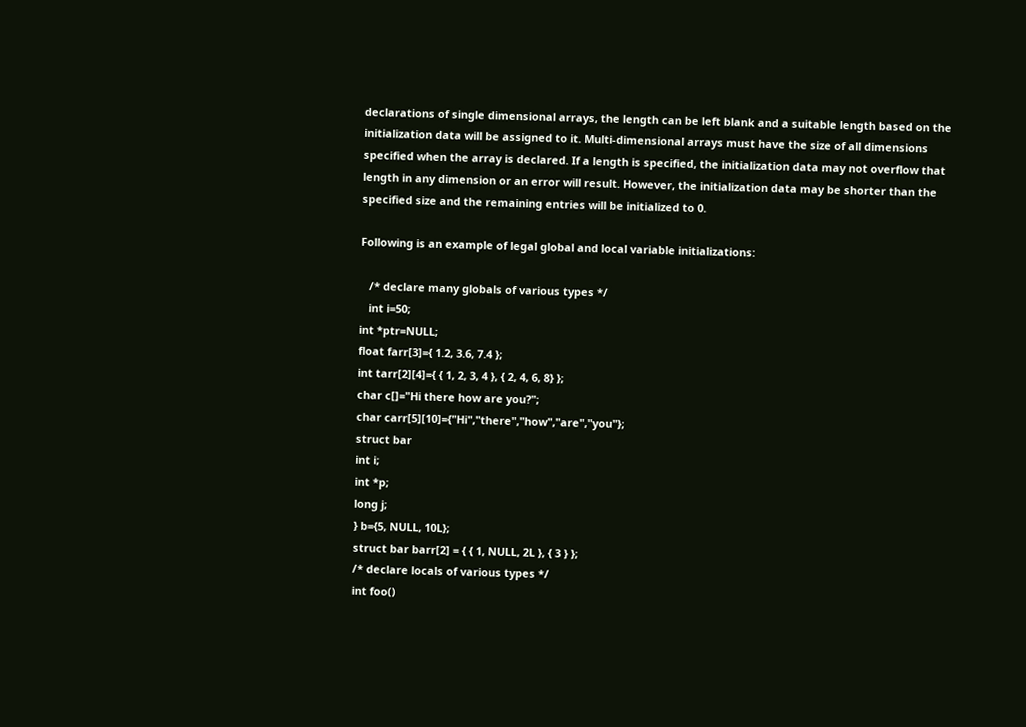declarations of single dimensional arrays, the length can be left blank and a suitable length based on the initialization data will be assigned to it. Multi-dimensional arrays must have the size of all dimensions specified when the array is declared. If a length is specified, the initialization data may not overflow that length in any dimension or an error will result. However, the initialization data may be shorter than the specified size and the remaining entries will be initialized to 0.

Following is an example of legal global and local variable initializations:

   /* declare many globals of various types */
   int i=50;
int *ptr=NULL;
float farr[3]={ 1.2, 3.6, 7.4 };
int tarr[2][4]={ { 1, 2, 3, 4 }, { 2, 4, 6, 8} };
char c[]="Hi there how are you?";
char carr[5][10]={"Hi","there","how","are","you"};
struct bar
int i;
int *p;
long j;
} b={5, NULL, 10L};
struct bar barr[2] = { { 1, NULL, 2L }, { 3 } };
/* declare locals of various types */
int foo()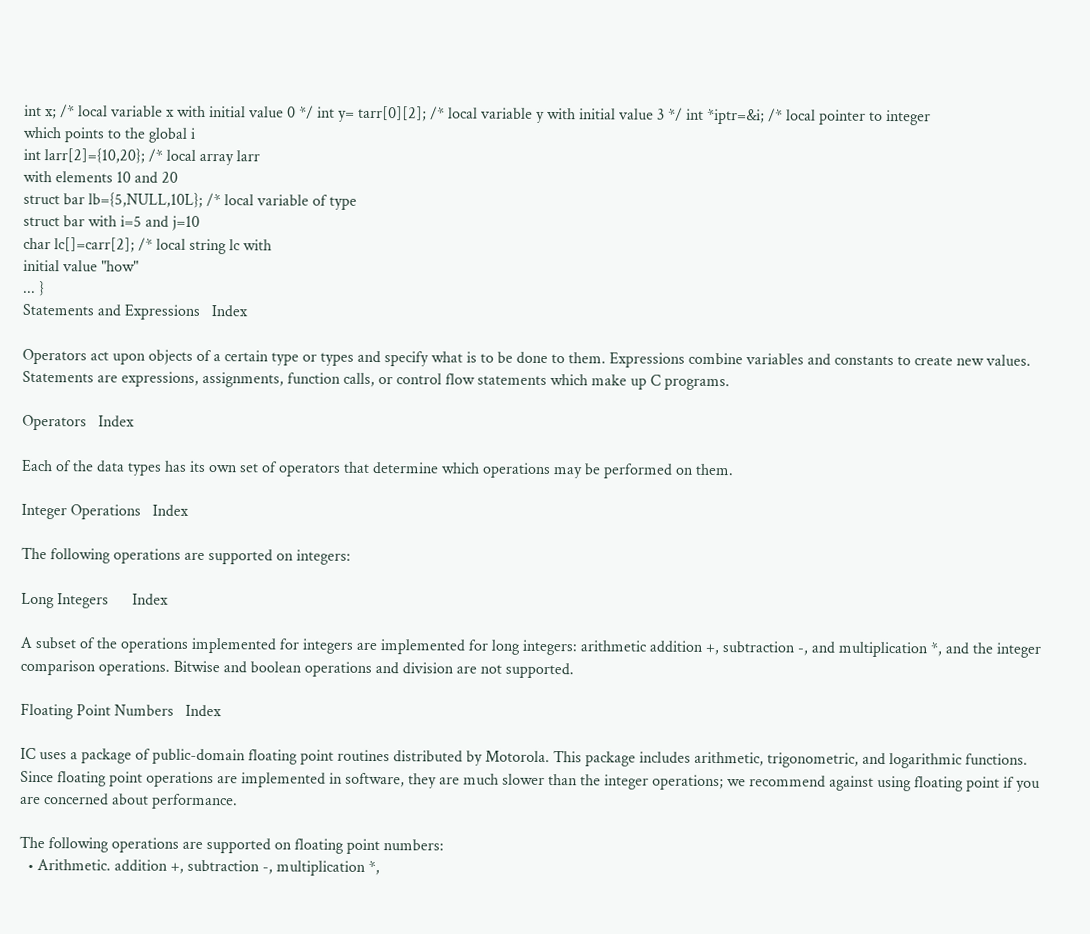int x; /* local variable x with initial value 0 */ int y= tarr[0][2]; /* local variable y with initial value 3 */ int *iptr=&i; /* local pointer to integer
which points to the global i
int larr[2]={10,20}; /* local array larr
with elements 10 and 20
struct bar lb={5,NULL,10L}; /* local variable of type
struct bar with i=5 and j=10
char lc[]=carr[2]; /* local string lc with
initial value "how"
... }
Statements and Expressions   Index

Operators act upon objects of a certain type or types and specify what is to be done to them. Expressions combine variables and constants to create new values. Statements are expressions, assignments, function calls, or control flow statements which make up C programs.

Operators   Index

Each of the data types has its own set of operators that determine which operations may be performed on them.

Integer Operations   Index

The following operations are supported on integers:

Long Integers      Index

A subset of the operations implemented for integers are implemented for long integers: arithmetic addition +, subtraction -, and multiplication *, and the integer comparison operations. Bitwise and boolean operations and division are not supported.

Floating Point Numbers   Index

IC uses a package of public-domain floating point routines distributed by Motorola. This package includes arithmetic, trigonometric, and logarithmic functions. Since floating point operations are implemented in software, they are much slower than the integer operations; we recommend against using floating point if you are concerned about performance.

The following operations are supported on floating point numbers:
  • Arithmetic. addition +, subtraction -, multiplication *,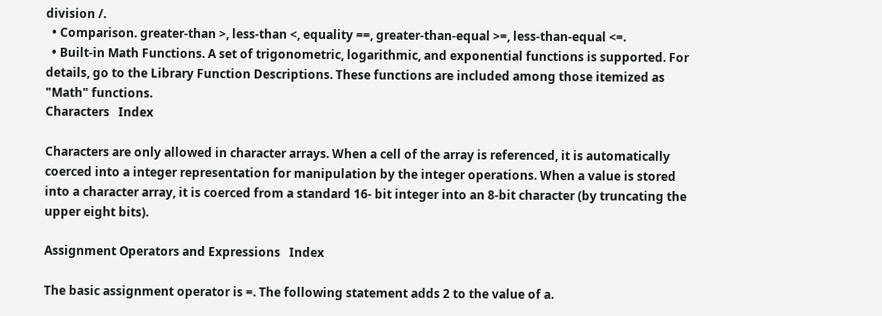division /.
  • Comparison. greater-than >, less-than <, equality ==, greater-than-equal >=, less-than-equal <=.
  • Built-in Math Functions. A set of trigonometric, logarithmic, and exponential functions is supported. For details, go to the Library Function Descriptions. These functions are included among those itemized as "Math" functions.
Characters   Index

Characters are only allowed in character arrays. When a cell of the array is referenced, it is automatically coerced into a integer representation for manipulation by the integer operations. When a value is stored into a character array, it is coerced from a standard 16- bit integer into an 8-bit character (by truncating the upper eight bits).

Assignment Operators and Expressions   Index

The basic assignment operator is =. The following statement adds 2 to the value of a.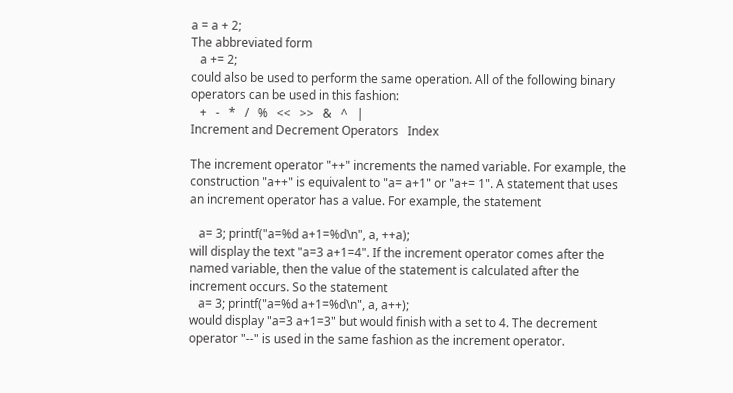a = a + 2;
The abbreviated form
   a += 2;
could also be used to perform the same operation. All of the following binary operators can be used in this fashion:
   +   -   *   /   %   <<   >>   &   ^   |
Increment and Decrement Operators   Index

The increment operator "++" increments the named variable. For example, the construction "a++" is equivalent to "a= a+1" or "a+= 1". A statement that uses an increment operator has a value. For example, the statement

   a= 3; printf("a=%d a+1=%d\n", a, ++a);
will display the text "a=3 a+1=4". If the increment operator comes after the named variable, then the value of the statement is calculated after the increment occurs. So the statement
   a= 3; printf("a=%d a+1=%d\n", a, a++);
would display "a=3 a+1=3" but would finish with a set to 4. The decrement operator "--" is used in the same fashion as the increment operator.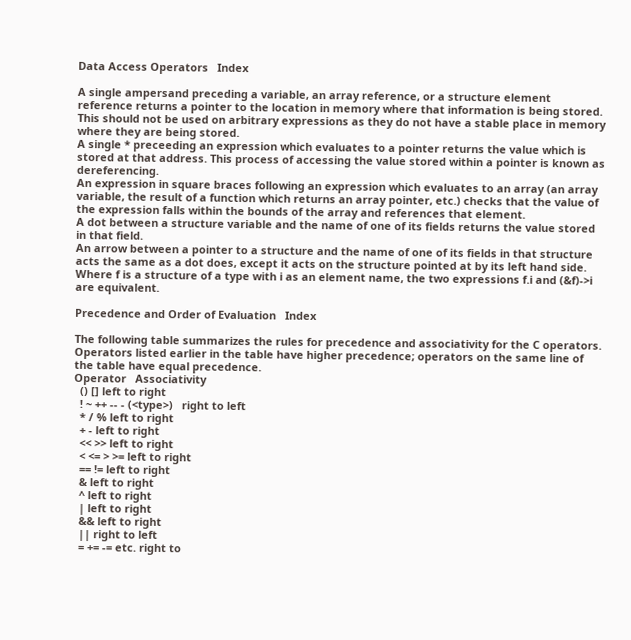Data Access Operators   Index

A single ampersand preceding a variable, an array reference, or a structure element reference returns a pointer to the location in memory where that information is being stored. This should not be used on arbitrary expressions as they do not have a stable place in memory where they are being stored.
A single * preceeding an expression which evaluates to a pointer returns the value which is stored at that address. This process of accessing the value stored within a pointer is known as dereferencing.
An expression in square braces following an expression which evaluates to an array (an array variable, the result of a function which returns an array pointer, etc.) checks that the value of the expression falls within the bounds of the array and references that element.
A dot between a structure variable and the name of one of its fields returns the value stored in that field.
An arrow between a pointer to a structure and the name of one of its fields in that structure acts the same as a dot does, except it acts on the structure pointed at by its left hand side. Where f is a structure of a type with i as an element name, the two expressions f.i and (&f)->i are equivalent.

Precedence and Order of Evaluation   Index

The following table summarizes the rules for precedence and associativity for the C operators. Operators listed earlier in the table have higher precedence; operators on the same line of the table have equal precedence.
Operator   Associativity
  () [] left to right
  ! ~ ++ -- - (<type>)   right to left
  * / % left to right
  + - left to right
  << >> left to right
  < <= > >= left to right
  == != left to right
  & left to right
  ^ left to right
  | left to right
  && left to right
  || right to left
  = += -= etc. right to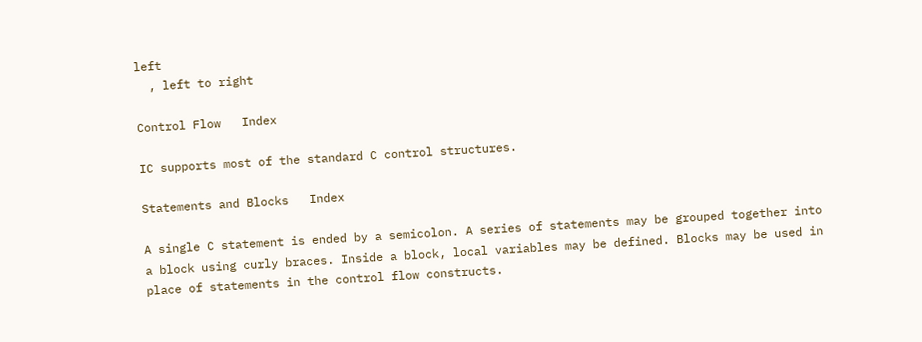left
  , left to right

Control Flow   Index

IC supports most of the standard C control structures.

Statements and Blocks   Index

A single C statement is ended by a semicolon. A series of statements may be grouped together into a block using curly braces. Inside a block, local variables may be defined. Blocks may be used in place of statements in the control flow constructs.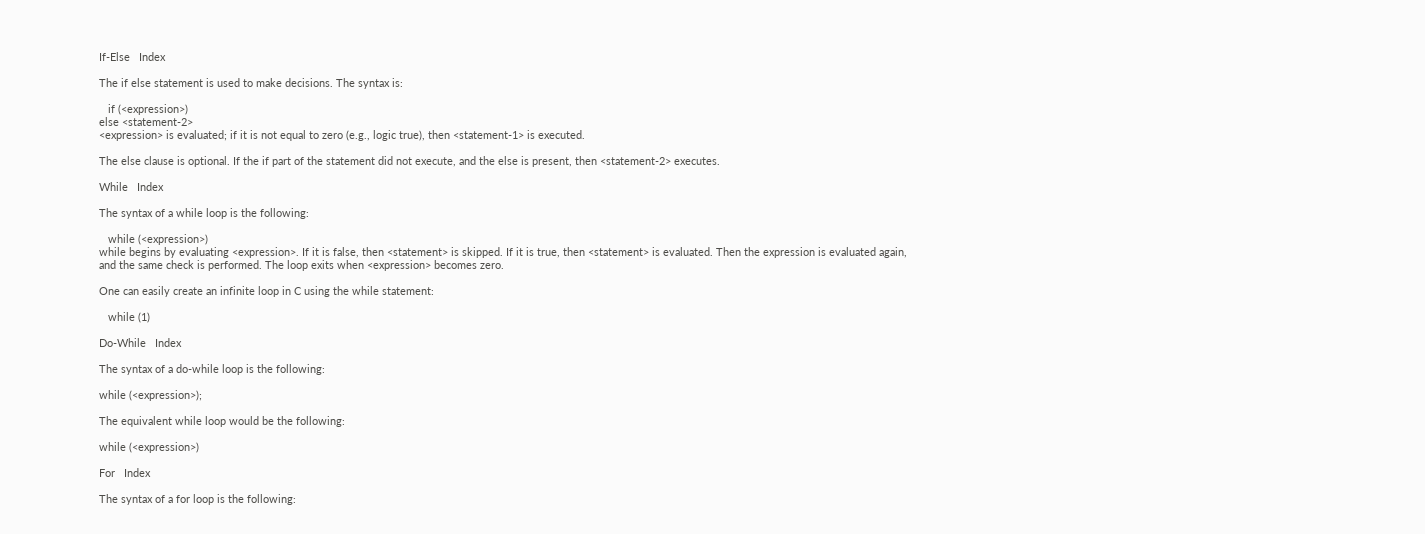If-Else   Index

The if else statement is used to make decisions. The syntax is:

   if (<expression>)
else <statement-2>
<expression> is evaluated; if it is not equal to zero (e.g., logic true), then <statement-1> is executed.

The else clause is optional. If the if part of the statement did not execute, and the else is present, then <statement-2> executes.

While   Index

The syntax of a while loop is the following:

   while (<expression>)
while begins by evaluating <expression>. If it is false, then <statement> is skipped. If it is true, then <statement> is evaluated. Then the expression is evaluated again, and the same check is performed. The loop exits when <expression> becomes zero.

One can easily create an infinite loop in C using the while statement:

   while (1)

Do-While   Index

The syntax of a do-while loop is the following:

while (<expression>);

The equivalent while loop would be the following:

while (<expression>)

For   Index

The syntax of a for loop is the following: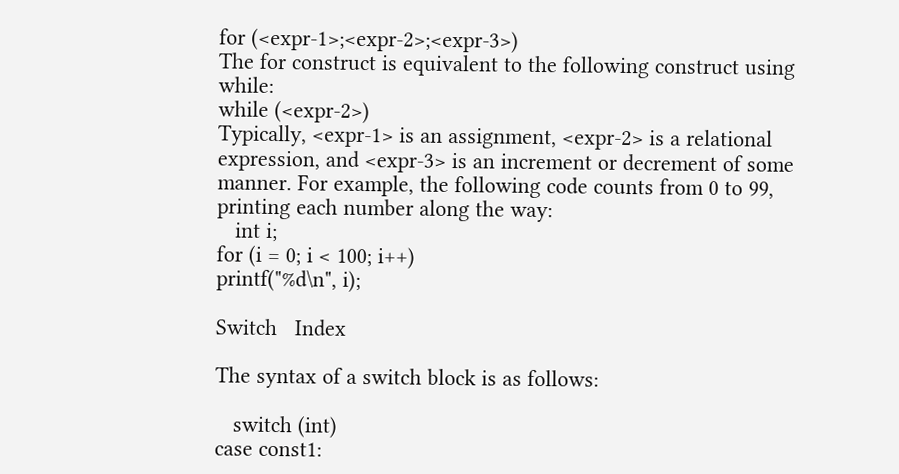for (<expr-1>;<expr-2>;<expr-3>)
The for construct is equivalent to the following construct using while:
while (<expr-2>)
Typically, <expr-1> is an assignment, <expr-2> is a relational expression, and <expr-3> is an increment or decrement of some manner. For example, the following code counts from 0 to 99, printing each number along the way:
   int i;
for (i = 0; i < 100; i++)
printf("%d\n", i);

Switch   Index

The syntax of a switch block is as follows:

   switch (int)
case const1: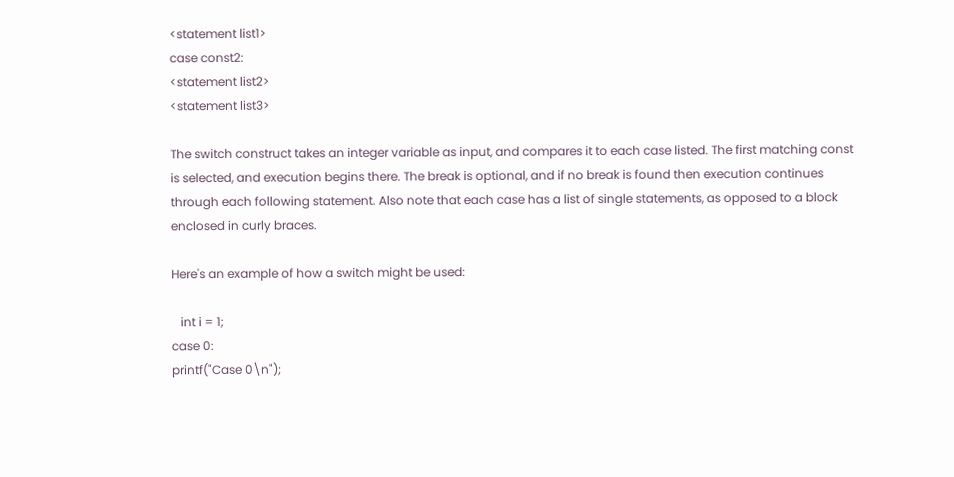<statement list1>
case const2:
<statement list2>
<statement list3>

The switch construct takes an integer variable as input, and compares it to each case listed. The first matching const is selected, and execution begins there. The break is optional, and if no break is found then execution continues through each following statement. Also note that each case has a list of single statements, as opposed to a block enclosed in curly braces.

Here's an example of how a switch might be used:

   int i = 1;
case 0:
printf("Case 0\n");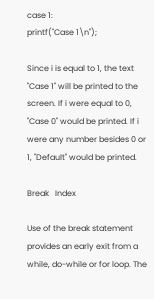case 1:
printf("Case 1\n");

Since i is equal to 1, the text "Case 1" will be printed to the screen. If i were equal to 0, "Case 0" would be printed. If i were any number besides 0 or 1, "Default" would be printed.

Break   Index

Use of the break statement provides an early exit from a while, do-while or for loop. The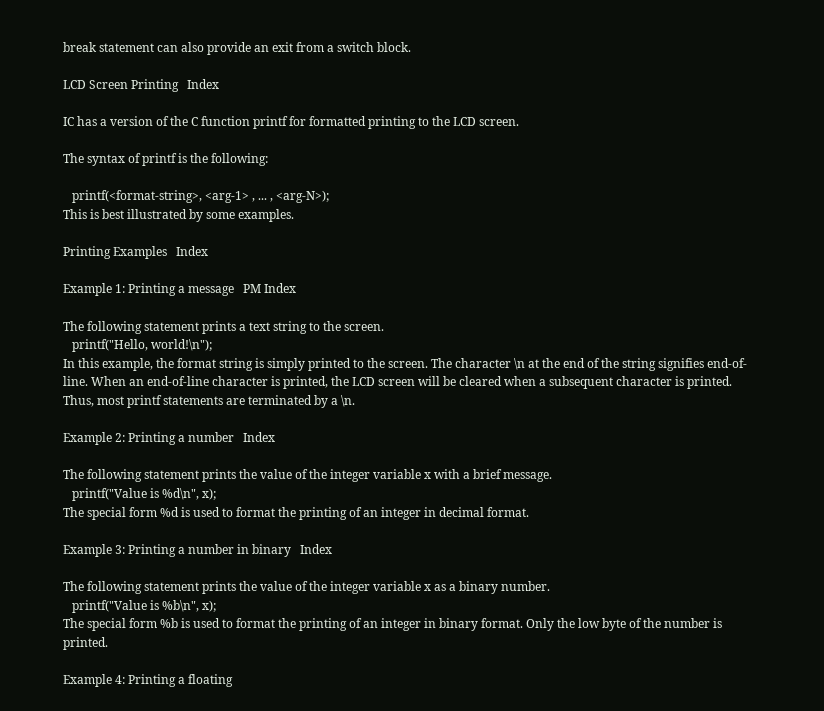break statement can also provide an exit from a switch block.

LCD Screen Printing   Index

IC has a version of the C function printf for formatted printing to the LCD screen.

The syntax of printf is the following:

   printf(<format-string>, <arg-1> , ... , <arg-N>);
This is best illustrated by some examples.

Printing Examples   Index

Example 1: Printing a message   PM Index

The following statement prints a text string to the screen.
   printf("Hello, world!\n");
In this example, the format string is simply printed to the screen. The character \n at the end of the string signifies end-of-line. When an end-of-line character is printed, the LCD screen will be cleared when a subsequent character is printed. Thus, most printf statements are terminated by a \n.

Example 2: Printing a number   Index

The following statement prints the value of the integer variable x with a brief message.
   printf("Value is %d\n", x);
The special form %d is used to format the printing of an integer in decimal format.

Example 3: Printing a number in binary   Index

The following statement prints the value of the integer variable x as a binary number.
   printf("Value is %b\n", x);
The special form %b is used to format the printing of an integer in binary format. Only the low byte of the number is printed.

Example 4: Printing a floating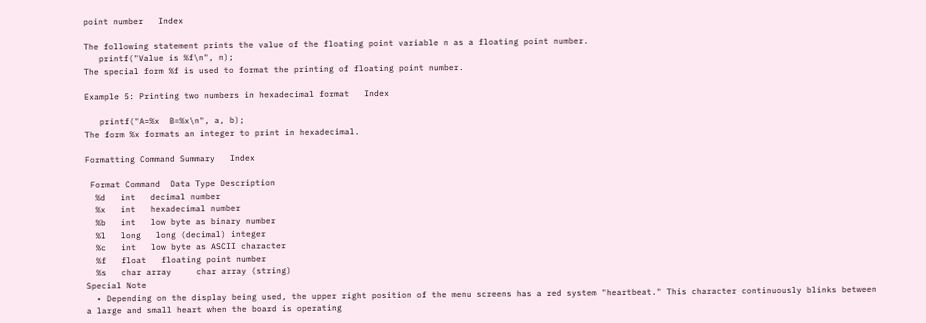point number   Index

The following statement prints the value of the floating point variable n as a floating point number.
   printf("Value is %f\n", n);
The special form %f is used to format the printing of floating point number.

Example 5: Printing two numbers in hexadecimal format   Index

   printf("A=%x  B=%x\n", a, b);
The form %x formats an integer to print in hexadecimal.

Formatting Command Summary   Index

 Format Command  Data Type Description
  %d   int   decimal number
  %x   int   hexadecimal number
  %b   int   low byte as binary number
  %l   long   long (decimal) integer
  %c   int   low byte as ASCII character
  %f   float   floating point number
  %s   char array     char array (string)
Special Note
  • Depending on the display being used, the upper right position of the menu screens has a red system "heartbeat." This character continuously blinks between a large and small heart when the board is operating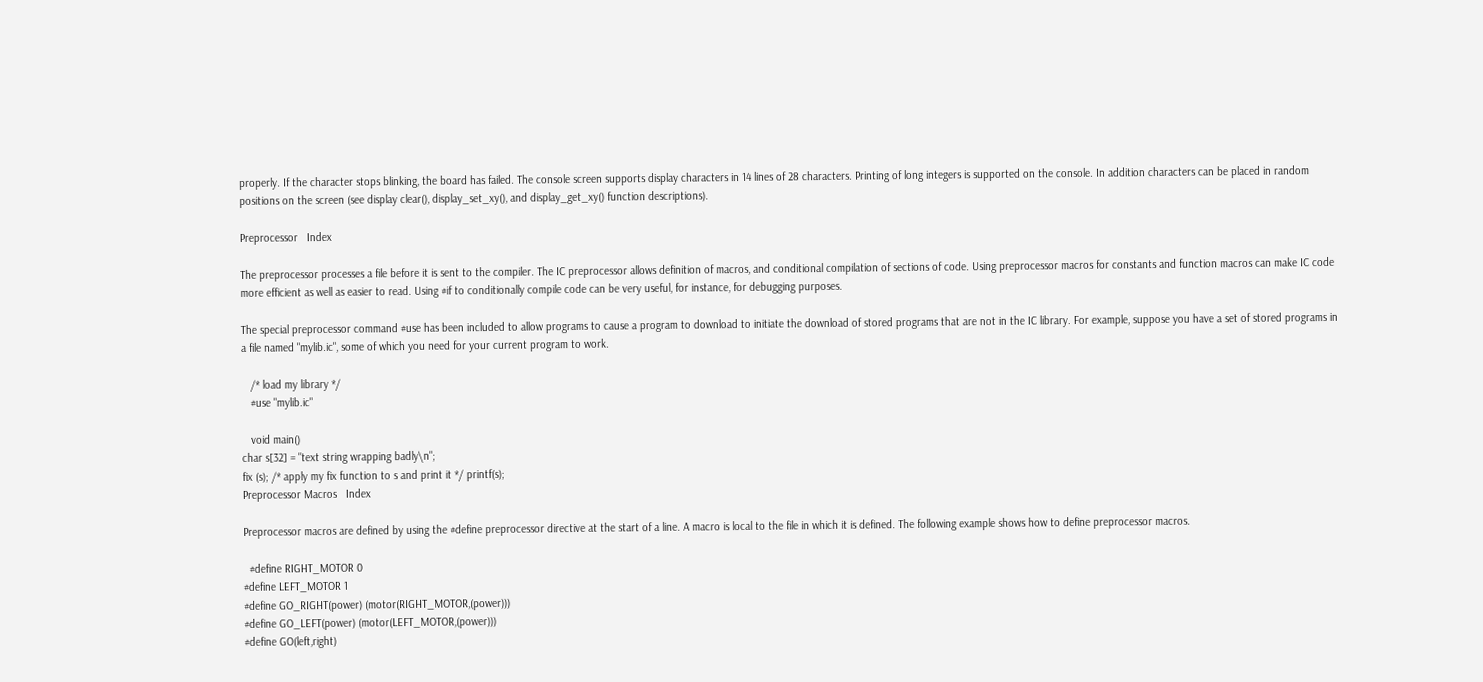properly. If the character stops blinking, the board has failed. The console screen supports display characters in 14 lines of 28 characters. Printing of long integers is supported on the console. In addition characters can be placed in random positions on the screen (see display clear(), display_set_xy(), and display_get_xy() function descriptions).

Preprocessor   Index

The preprocessor processes a file before it is sent to the compiler. The IC preprocessor allows definition of macros, and conditional compilation of sections of code. Using preprocessor macros for constants and function macros can make IC code more efficient as well as easier to read. Using #if to conditionally compile code can be very useful, for instance, for debugging purposes.

The special preprocessor command #use has been included to allow programs to cause a program to download to initiate the download of stored programs that are not in the IC library. For example, suppose you have a set of stored programs in a file named "mylib.ic", some of which you need for your current program to work.

   /* load my library */
   #use "mylib.ic"

   void main()
char s[32] = "text string wrapping badly\n";
fix (s); /* apply my fix function to s and print it */ printf(s);
Preprocessor Macros   Index

Preprocessor macros are defined by using the #define preprocessor directive at the start of a line. A macro is local to the file in which it is defined. The following example shows how to define preprocessor macros.

  #define RIGHT_MOTOR 0
#define LEFT_MOTOR 1
#define GO_RIGHT(power) (motor(RIGHT_MOTOR,(power)))
#define GO_LEFT(power) (motor(LEFT_MOTOR,(power)))
#define GO(left,right)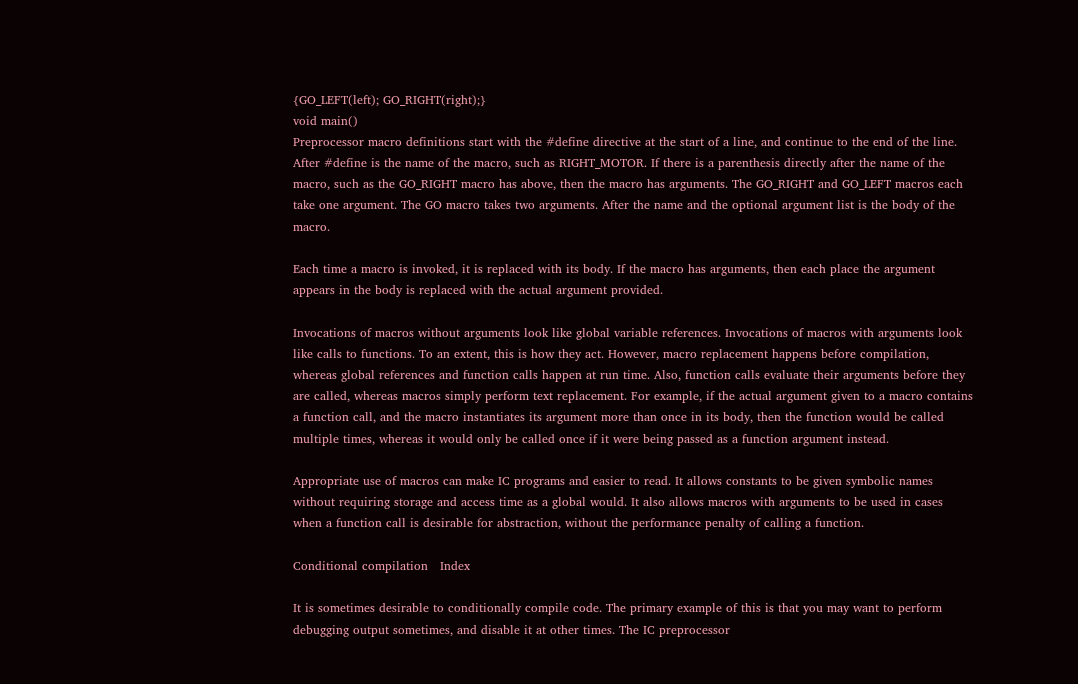{GO_LEFT(left); GO_RIGHT(right);}
void main()
Preprocessor macro definitions start with the #define directive at the start of a line, and continue to the end of the line. After #define is the name of the macro, such as RIGHT_MOTOR. If there is a parenthesis directly after the name of the macro, such as the GO_RIGHT macro has above, then the macro has arguments. The GO_RIGHT and GO_LEFT macros each take one argument. The GO macro takes two arguments. After the name and the optional argument list is the body of the macro.

Each time a macro is invoked, it is replaced with its body. If the macro has arguments, then each place the argument appears in the body is replaced with the actual argument provided.

Invocations of macros without arguments look like global variable references. Invocations of macros with arguments look like calls to functions. To an extent, this is how they act. However, macro replacement happens before compilation, whereas global references and function calls happen at run time. Also, function calls evaluate their arguments before they are called, whereas macros simply perform text replacement. For example, if the actual argument given to a macro contains a function call, and the macro instantiates its argument more than once in its body, then the function would be called multiple times, whereas it would only be called once if it were being passed as a function argument instead.

Appropriate use of macros can make IC programs and easier to read. It allows constants to be given symbolic names without requiring storage and access time as a global would. It also allows macros with arguments to be used in cases when a function call is desirable for abstraction, without the performance penalty of calling a function.

Conditional compilation   Index

It is sometimes desirable to conditionally compile code. The primary example of this is that you may want to perform debugging output sometimes, and disable it at other times. The IC preprocessor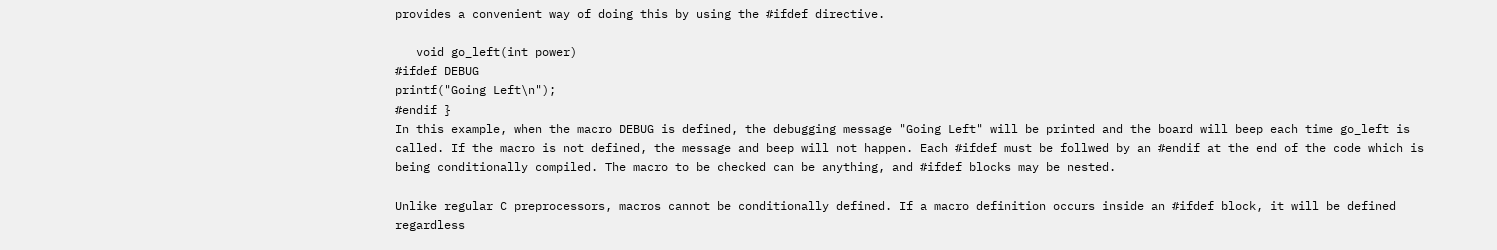provides a convenient way of doing this by using the #ifdef directive.

   void go_left(int power)
#ifdef DEBUG
printf("Going Left\n");
#endif }
In this example, when the macro DEBUG is defined, the debugging message "Going Left" will be printed and the board will beep each time go_left is called. If the macro is not defined, the message and beep will not happen. Each #ifdef must be follwed by an #endif at the end of the code which is being conditionally compiled. The macro to be checked can be anything, and #ifdef blocks may be nested.

Unlike regular C preprocessors, macros cannot be conditionally defined. If a macro definition occurs inside an #ifdef block, it will be defined regardless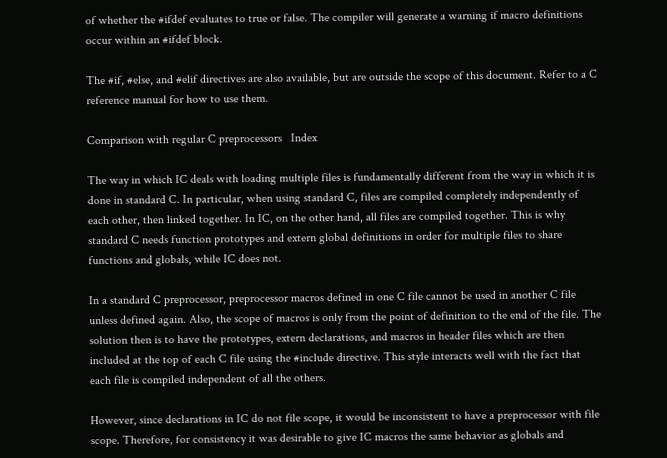of whether the #ifdef evaluates to true or false. The compiler will generate a warning if macro definitions occur within an #ifdef block.

The #if, #else, and #elif directives are also available, but are outside the scope of this document. Refer to a C reference manual for how to use them.

Comparison with regular C preprocessors   Index

The way in which IC deals with loading multiple files is fundamentally different from the way in which it is done in standard C. In particular, when using standard C, files are compiled completely independently of each other, then linked together. In IC, on the other hand, all files are compiled together. This is why standard C needs function prototypes and extern global definitions in order for multiple files to share functions and globals, while IC does not.

In a standard C preprocessor, preprocessor macros defined in one C file cannot be used in another C file unless defined again. Also, the scope of macros is only from the point of definition to the end of the file. The solution then is to have the prototypes, extern declarations, and macros in header files which are then included at the top of each C file using the #include directive. This style interacts well with the fact that each file is compiled independent of all the others.

However, since declarations in IC do not file scope, it would be inconsistent to have a preprocessor with file scope. Therefore, for consistency it was desirable to give IC macros the same behavior as globals and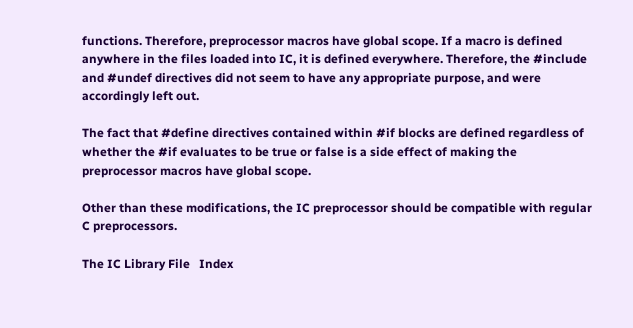functions. Therefore, preprocessor macros have global scope. If a macro is defined anywhere in the files loaded into IC, it is defined everywhere. Therefore, the #include and #undef directives did not seem to have any appropriate purpose, and were accordingly left out.

The fact that #define directives contained within #if blocks are defined regardless of whether the #if evaluates to be true or false is a side effect of making the preprocessor macros have global scope.

Other than these modifications, the IC preprocessor should be compatible with regular C preprocessors.

The IC Library File   Index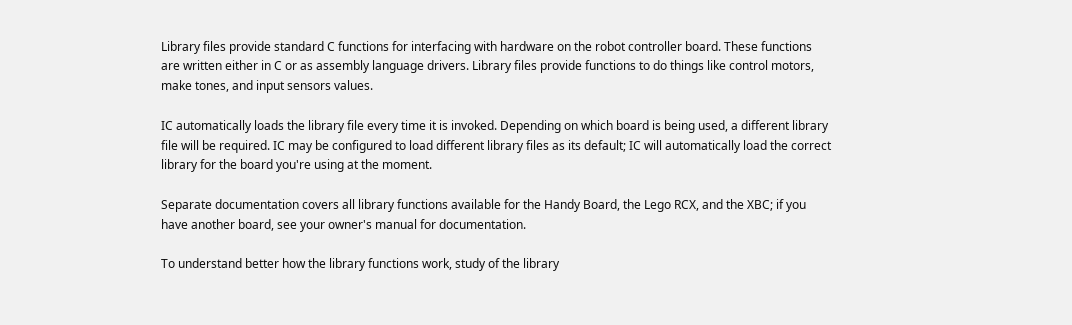Library files provide standard C functions for interfacing with hardware on the robot controller board. These functions are written either in C or as assembly language drivers. Library files provide functions to do things like control motors, make tones, and input sensors values.

IC automatically loads the library file every time it is invoked. Depending on which board is being used, a different library file will be required. IC may be configured to load different library files as its default; IC will automatically load the correct library for the board you're using at the moment.

Separate documentation covers all library functions available for the Handy Board, the Lego RCX, and the XBC; if you have another board, see your owner's manual for documentation.

To understand better how the library functions work, study of the library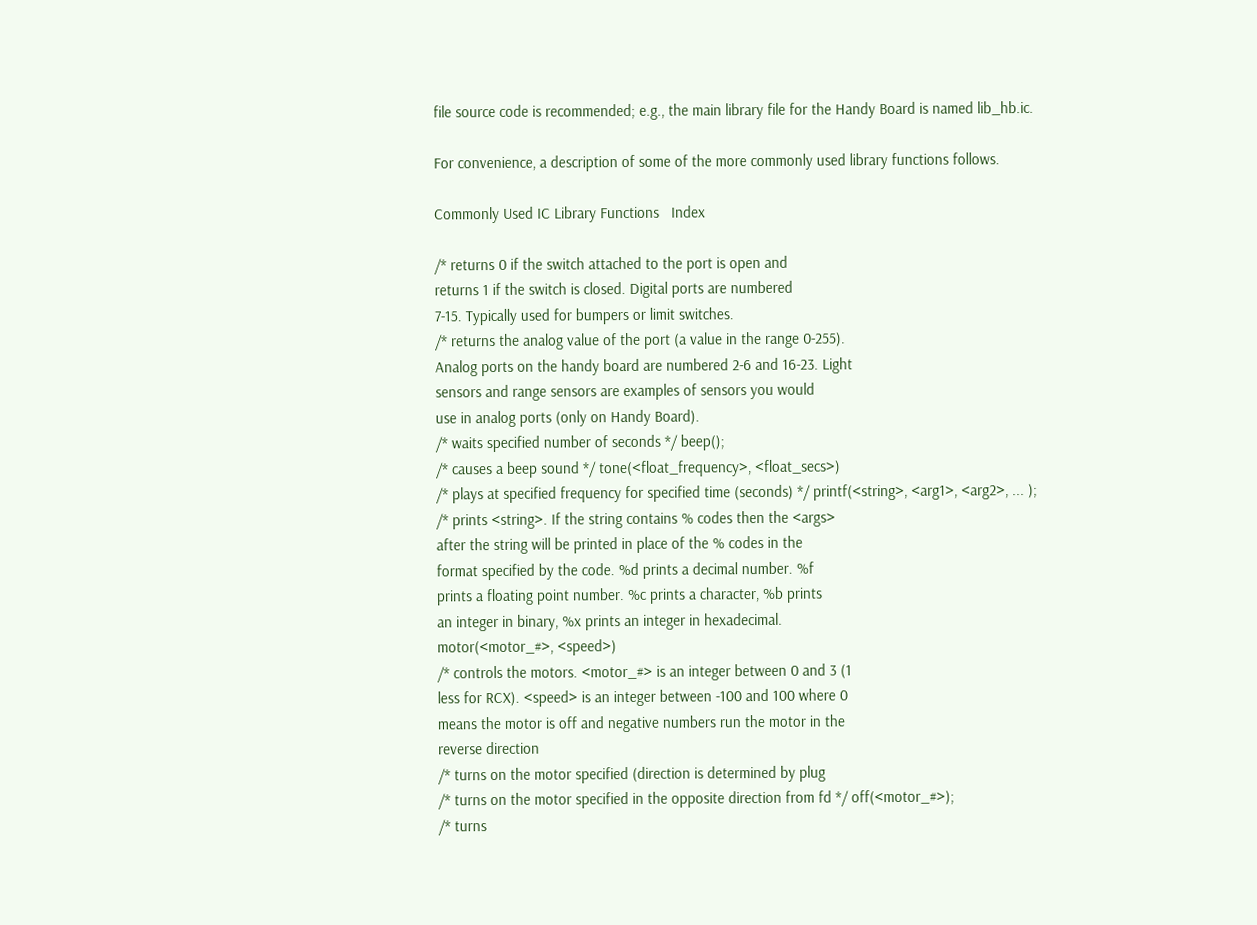file source code is recommended; e.g., the main library file for the Handy Board is named lib_hb.ic.

For convenience, a description of some of the more commonly used library functions follows.

Commonly Used IC Library Functions   Index

/* returns 0 if the switch attached to the port is open and
returns 1 if the switch is closed. Digital ports are numbered
7-15. Typically used for bumpers or limit switches.
/* returns the analog value of the port (a value in the range 0-255).
Analog ports on the handy board are numbered 2-6 and 16-23. Light
sensors and range sensors are examples of sensors you would
use in analog ports (only on Handy Board).
/* waits specified number of seconds */ beep();
/* causes a beep sound */ tone(<float_frequency>, <float_secs>)
/* plays at specified frequency for specified time (seconds) */ printf(<string>, <arg1>, <arg2>, ... );
/* prints <string>. If the string contains % codes then the <args>
after the string will be printed in place of the % codes in the
format specified by the code. %d prints a decimal number. %f
prints a floating point number. %c prints a character, %b prints
an integer in binary, %x prints an integer in hexadecimal.
motor(<motor_#>, <speed>)
/* controls the motors. <motor_#> is an integer between 0 and 3 (1
less for RCX). <speed> is an integer between -100 and 100 where 0
means the motor is off and negative numbers run the motor in the
reverse direction
/* turns on the motor specified (direction is determined by plug
/* turns on the motor specified in the opposite direction from fd */ off(<motor_#>);
/* turns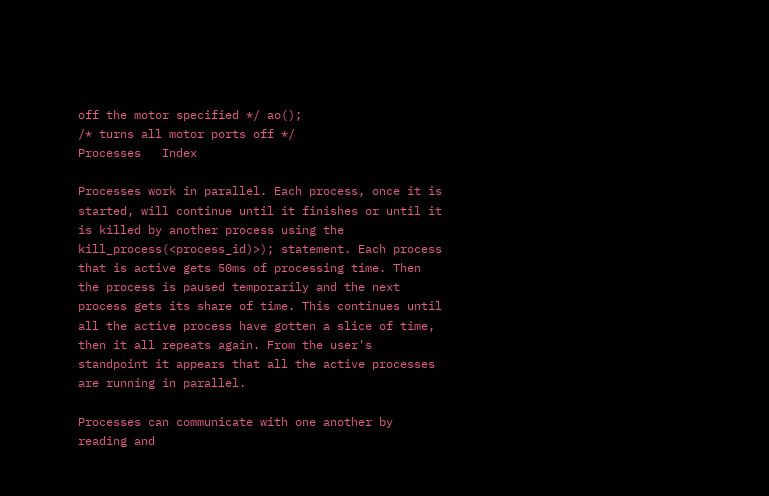off the motor specified */ ao();
/* turns all motor ports off */
Processes   Index

Processes work in parallel. Each process, once it is started, will continue until it finishes or until it is killed by another process using the kill_process(<process_id)>); statement. Each process that is active gets 50ms of processing time. Then the process is paused temporarily and the next process gets its share of time. This continues until all the active process have gotten a slice of time, then it all repeats again. From the user's standpoint it appears that all the active processes are running in parallel.

Processes can communicate with one another by reading and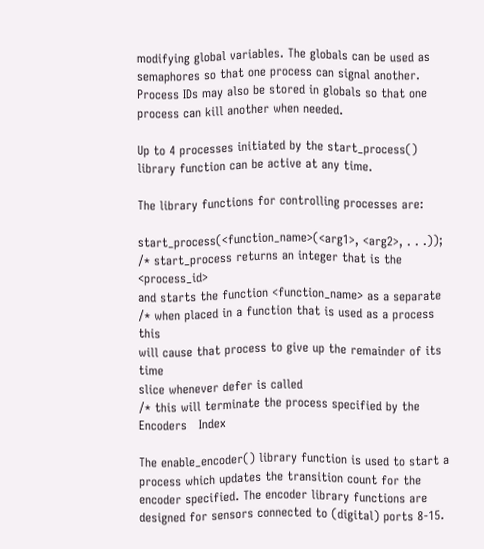modifying global variables. The globals can be used as semaphores so that one process can signal another. Process IDs may also be stored in globals so that one process can kill another when needed.

Up to 4 processes initiated by the start_process() library function can be active at any time.

The library functions for controlling processes are:

start_process(<function_name>(<arg1>, <arg2>, . . .));
/* start_process returns an integer that is the <process_id>
and starts the function <function_name> as a separate
/* when placed in a function that is used as a process this
will cause that process to give up the remainder of its time
slice whenever defer is called
/* this will terminate the process specified by the
Encoders   Index

The enable_encoder() library function is used to start a process which updates the transition count for the encoder specified. The encoder library functions are designed for sensors connected to (digital) ports 8-15.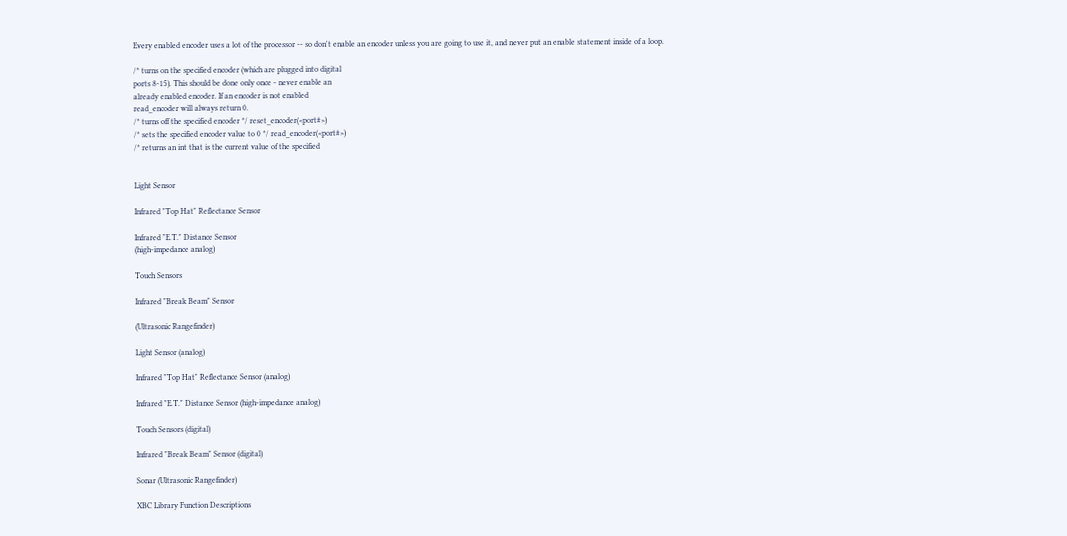Every enabled encoder uses a lot of the processor -- so don't enable an encoder unless you are going to use it, and never put an enable statement inside of a loop.

/* turns on the specified encoder (which are plugged into digital
ports 8-15). This should be done only once - never enable an
already enabled encoder. If an encoder is not enabled
read_encoder will always return 0.
/* turns off the specified encoder */ reset_encoder(<port#>)
/* sets the specified encoder value to 0 */ read_encoder(<port#>)
/* returns an int that is the current value of the specified


Light Sensor

Infrared "Top Hat" Reflectance Sensor

Infrared "E.T." Distance Sensor
(high-impedance analog)

Touch Sensors

Infrared "Break Beam" Sensor

(Ultrasonic Rangefinder)

Light Sensor (analog)

Infrared "Top Hat" Reflectance Sensor (analog)

Infrared "E.T." Distance Sensor (high-impedance analog)

Touch Sensors (digital)

Infrared "Break Beam" Sensor (digital)

Sonar (Ultrasonic Rangefinder)

XBC Library Function Descriptions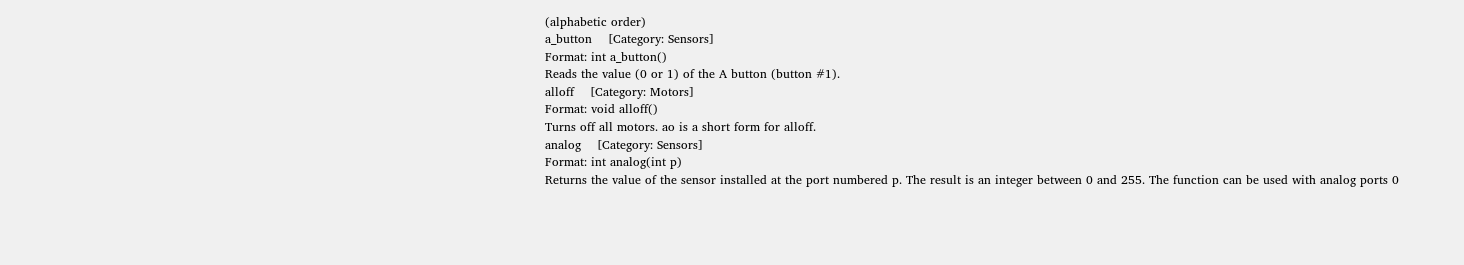(alphabetic order)
a_button    [Category: Sensors]
Format: int a_button()
Reads the value (0 or 1) of the A button (button #1).
alloff    [Category: Motors]
Format: void alloff()
Turns off all motors. ao is a short form for alloff.
analog    [Category: Sensors]
Format: int analog(int p)
Returns the value of the sensor installed at the port numbered p. The result is an integer between 0 and 255. The function can be used with analog ports 0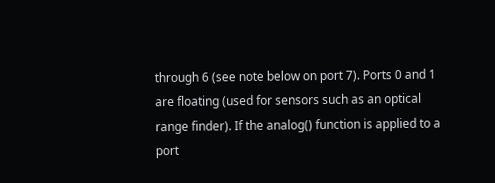through 6 (see note below on port 7). Ports 0 and 1 are floating (used for sensors such as an optical range finder). If the analog() function is applied to a port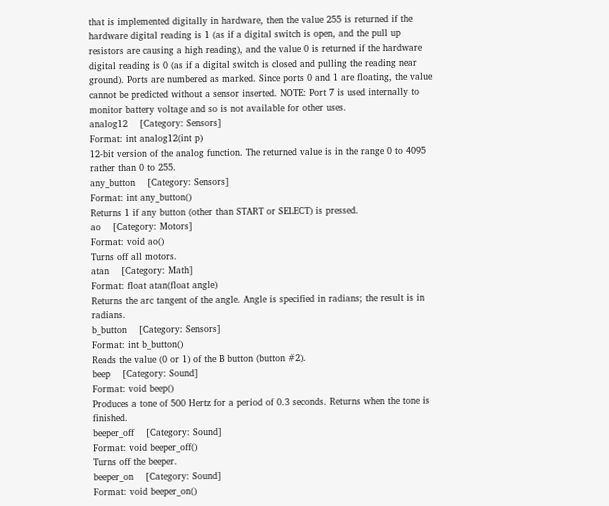that is implemented digitally in hardware, then the value 255 is returned if the hardware digital reading is 1 (as if a digital switch is open, and the pull up resistors are causing a high reading), and the value 0 is returned if the hardware digital reading is 0 (as if a digital switch is closed and pulling the reading near ground). Ports are numbered as marked. Since ports 0 and 1 are floating, the value cannot be predicted without a sensor inserted. NOTE: Port 7 is used internally to monitor battery voltage and so is not available for other uses.
analog12    [Category: Sensors]
Format: int analog12(int p)
12-bit version of the analog function. The returned value is in the range 0 to 4095 rather than 0 to 255.
any_button    [Category: Sensors]
Format: int any_button()
Returns 1 if any button (other than START or SELECT) is pressed.
ao    [Category: Motors]
Format: void ao()
Turns off all motors.
atan    [Category: Math]
Format: float atan(float angle)
Returns the arc tangent of the angle. Angle is specified in radians; the result is in radians.
b_button    [Category: Sensors]
Format: int b_button()
Reads the value (0 or 1) of the B button (button #2).
beep    [Category: Sound]
Format: void beep()
Produces a tone of 500 Hertz for a period of 0.3 seconds. Returns when the tone is finished.
beeper_off    [Category: Sound]
Format: void beeper_off()
Turns off the beeper.
beeper_on    [Category: Sound]
Format: void beeper_on()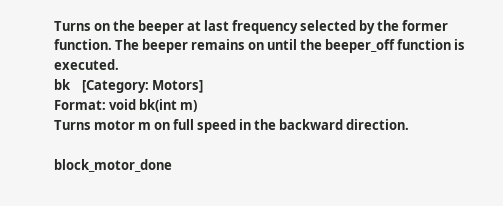Turns on the beeper at last frequency selected by the former function. The beeper remains on until the beeper_off function is executed.
bk    [Category: Motors]
Format: void bk(int m)
Turns motor m on full speed in the backward direction.

block_motor_done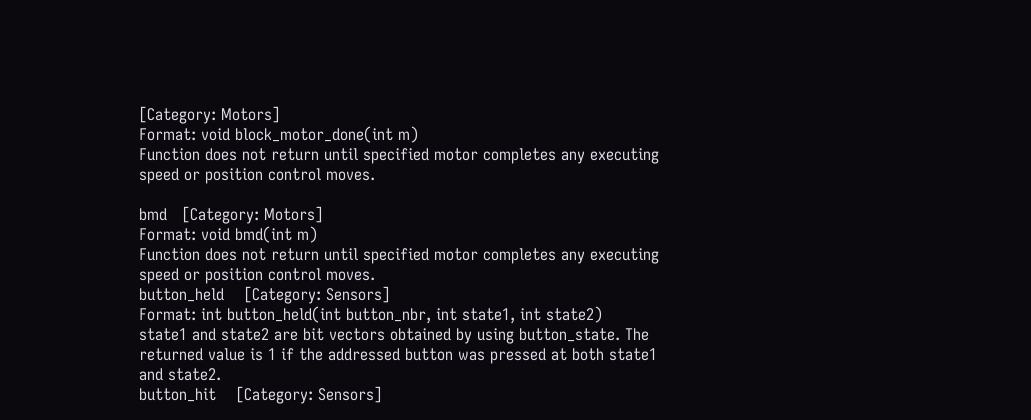[Category: Motors]
Format: void block_motor_done(int m)
Function does not return until specified motor completes any executing speed or position control moves.

bmd   [Category: Motors]
Format: void bmd(int m)
Function does not return until specified motor completes any executing speed or position control moves.
button_held    [Category: Sensors]
Format: int button_held(int button_nbr, int state1, int state2)
state1 and state2 are bit vectors obtained by using button_state. The returned value is 1 if the addressed button was pressed at both state1 and state2.
button_hit    [Category: Sensors]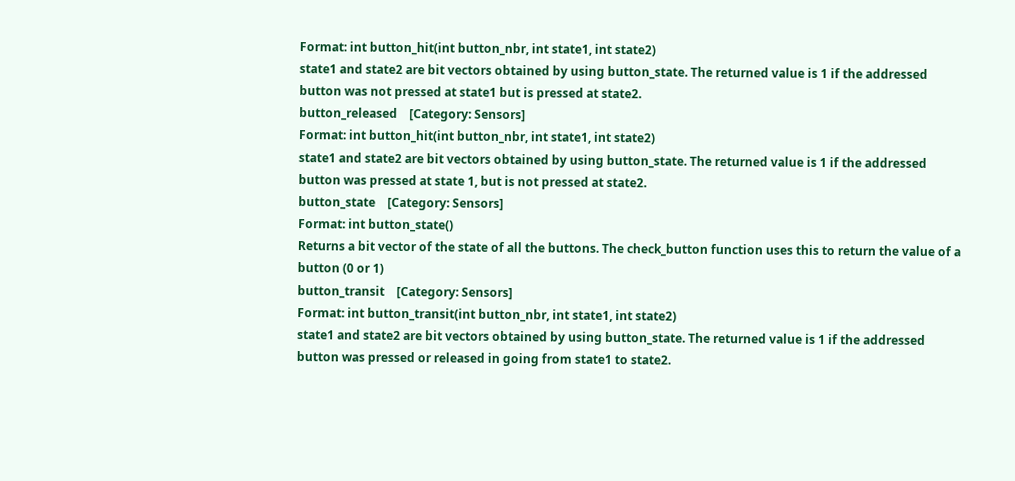Format: int button_hit(int button_nbr, int state1, int state2)
state1 and state2 are bit vectors obtained by using button_state. The returned value is 1 if the addressed button was not pressed at state1 but is pressed at state2.
button_released    [Category: Sensors]
Format: int button_hit(int button_nbr, int state1, int state2)
state1 and state2 are bit vectors obtained by using button_state. The returned value is 1 if the addressed button was pressed at state 1, but is not pressed at state2.
button_state    [Category: Sensors]
Format: int button_state()
Returns a bit vector of the state of all the buttons. The check_button function uses this to return the value of a button (0 or 1)
button_transit    [Category: Sensors]
Format: int button_transit(int button_nbr, int state1, int state2)
state1 and state2 are bit vectors obtained by using button_state. The returned value is 1 if the addressed button was pressed or released in going from state1 to state2.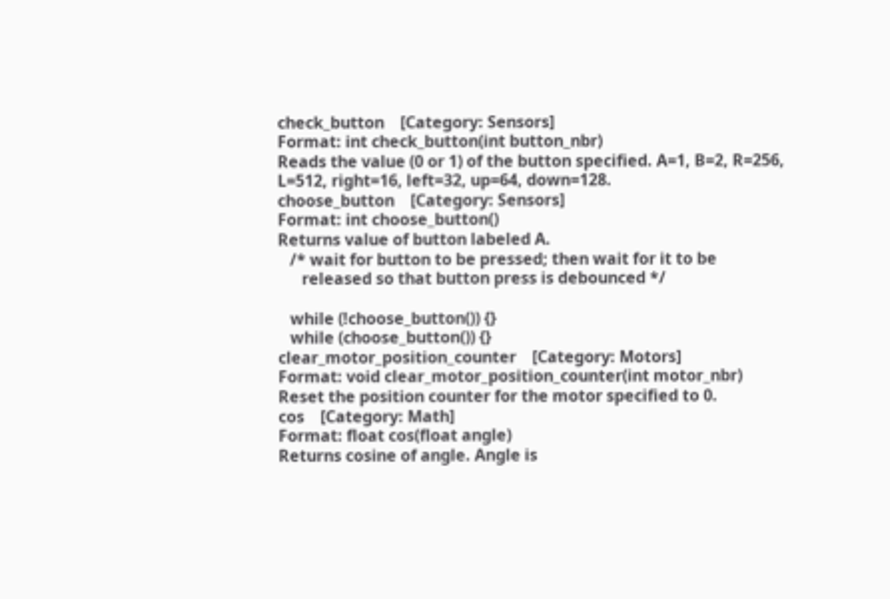check_button    [Category: Sensors]
Format: int check_button(int button_nbr)
Reads the value (0 or 1) of the button specified. A=1, B=2, R=256, L=512, right=16, left=32, up=64, down=128.
choose_button    [Category: Sensors]
Format: int choose_button()
Returns value of button labeled A.
   /* wait for button to be pressed; then wait for it to be
      released so that button press is debounced */

   while (!choose_button()) {}
   while (choose_button()) {}
clear_motor_position_counter    [Category: Motors]
Format: void clear_motor_position_counter(int motor_nbr)
Reset the position counter for the motor specified to 0.
cos    [Category: Math]
Format: float cos(float angle)
Returns cosine of angle. Angle is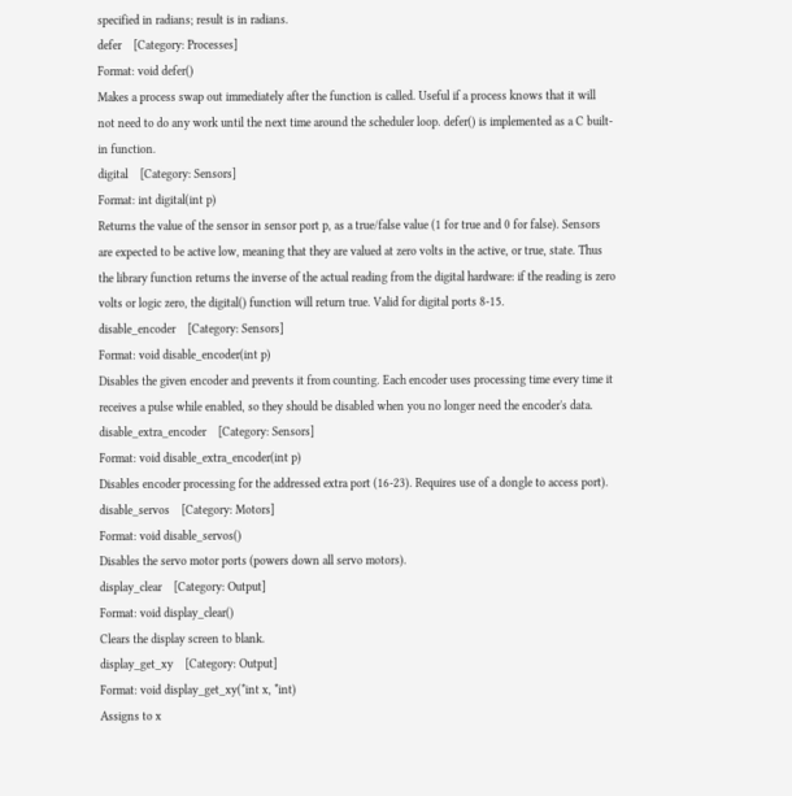specified in radians; result is in radians.
defer    [Category: Processes]
Format: void defer()
Makes a process swap out immediately after the function is called. Useful if a process knows that it will not need to do any work until the next time around the scheduler loop. defer() is implemented as a C built-in function.
digital    [Category: Sensors]
Format: int digital(int p)
Returns the value of the sensor in sensor port p, as a true/false value (1 for true and 0 for false). Sensors are expected to be active low, meaning that they are valued at zero volts in the active, or true, state. Thus the library function returns the inverse of the actual reading from the digital hardware: if the reading is zero volts or logic zero, the digital() function will return true. Valid for digital ports 8-15.
disable_encoder    [Category: Sensors]
Format: void disable_encoder(int p)
Disables the given encoder and prevents it from counting. Each encoder uses processing time every time it receives a pulse while enabled, so they should be disabled when you no longer need the encoder's data.
disable_extra_encoder    [Category: Sensors]
Format: void disable_extra_encoder(int p)
Disables encoder processing for the addressed extra port (16-23). Requires use of a dongle to access port).
disable_servos    [Category: Motors]
Format: void disable_servos()
Disables the servo motor ports (powers down all servo motors).
display_clear    [Category: Output]
Format: void display_clear()
Clears the display screen to blank.
display_get_xy    [Category: Output]
Format: void display_get_xy(*int x, *int)
Assigns to x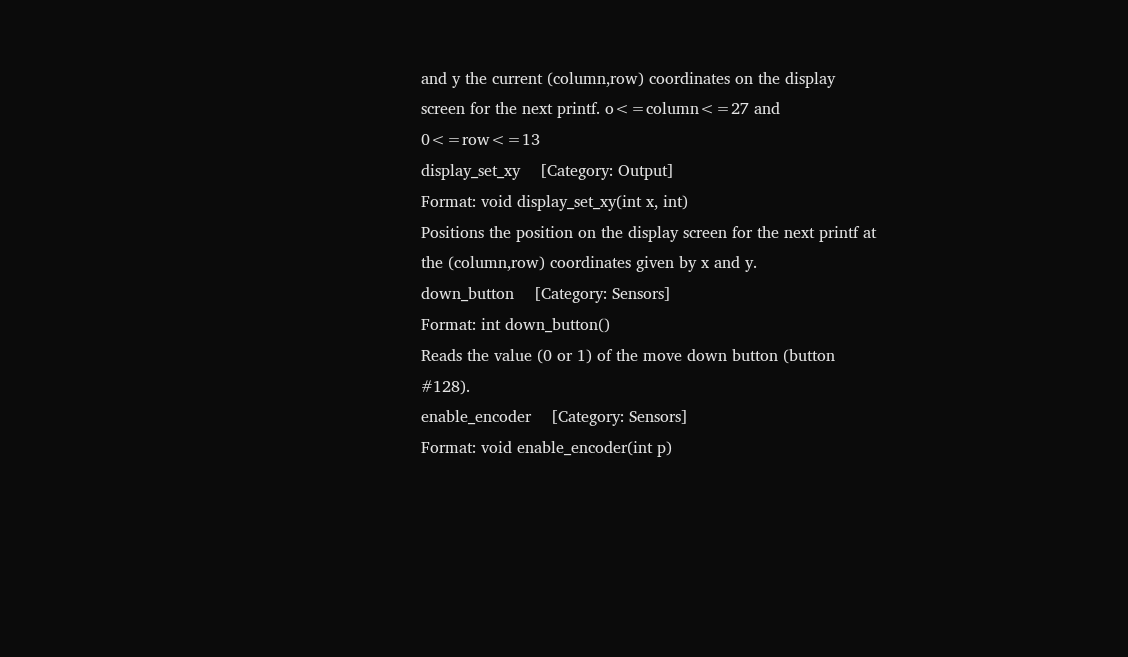and y the current (column,row) coordinates on the display screen for the next printf. o<=column<=27 and 0<=row<=13
display_set_xy    [Category: Output]
Format: void display_set_xy(int x, int)
Positions the position on the display screen for the next printf at the (column,row) coordinates given by x and y.
down_button    [Category: Sensors]
Format: int down_button()
Reads the value (0 or 1) of the move down button (button #128).
enable_encoder    [Category: Sensors]
Format: void enable_encoder(int p)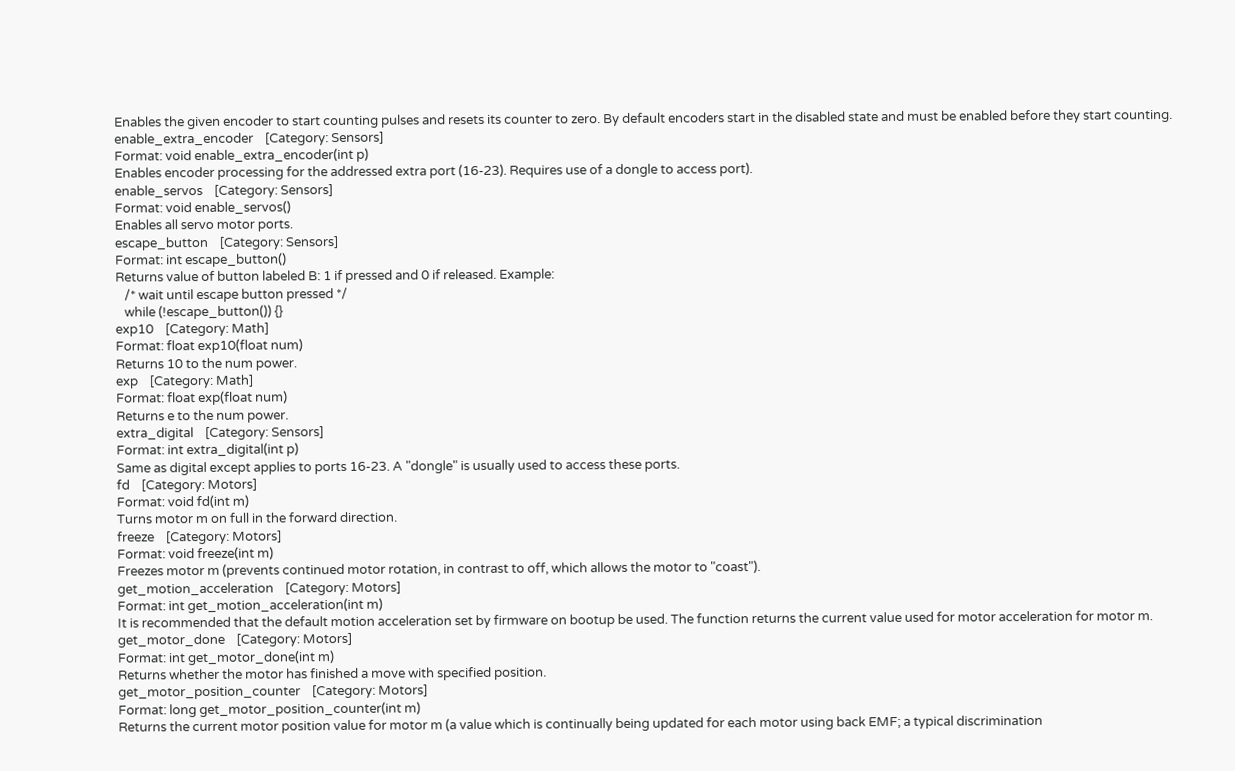Enables the given encoder to start counting pulses and resets its counter to zero. By default encoders start in the disabled state and must be enabled before they start counting.
enable_extra_encoder    [Category: Sensors]
Format: void enable_extra_encoder(int p)
Enables encoder processing for the addressed extra port (16-23). Requires use of a dongle to access port).
enable_servos    [Category: Sensors]
Format: void enable_servos()
Enables all servo motor ports.
escape_button    [Category: Sensors]
Format: int escape_button()
Returns value of button labeled B: 1 if pressed and 0 if released. Example:
   /* wait until escape button pressed */
   while (!escape_button()) {}
exp10    [Category: Math]
Format: float exp10(float num)
Returns 10 to the num power.
exp    [Category: Math]
Format: float exp(float num)
Returns e to the num power.
extra_digital    [Category: Sensors]
Format: int extra_digital(int p)
Same as digital except applies to ports 16-23. A "dongle" is usually used to access these ports.
fd    [Category: Motors]
Format: void fd(int m)
Turns motor m on full in the forward direction.
freeze    [Category: Motors]
Format: void freeze(int m)
Freezes motor m (prevents continued motor rotation, in contrast to off, which allows the motor to "coast").
get_motion_acceleration    [Category: Motors]
Format: int get_motion_acceleration(int m)
It is recommended that the default motion acceleration set by firmware on bootup be used. The function returns the current value used for motor acceleration for motor m.
get_motor_done    [Category: Motors]
Format: int get_motor_done(int m)
Returns whether the motor has finished a move with specified position.
get_motor_position_counter    [Category: Motors]
Format: long get_motor_position_counter(int m)
Returns the current motor position value for motor m (a value which is continually being updated for each motor using back EMF; a typical discrimination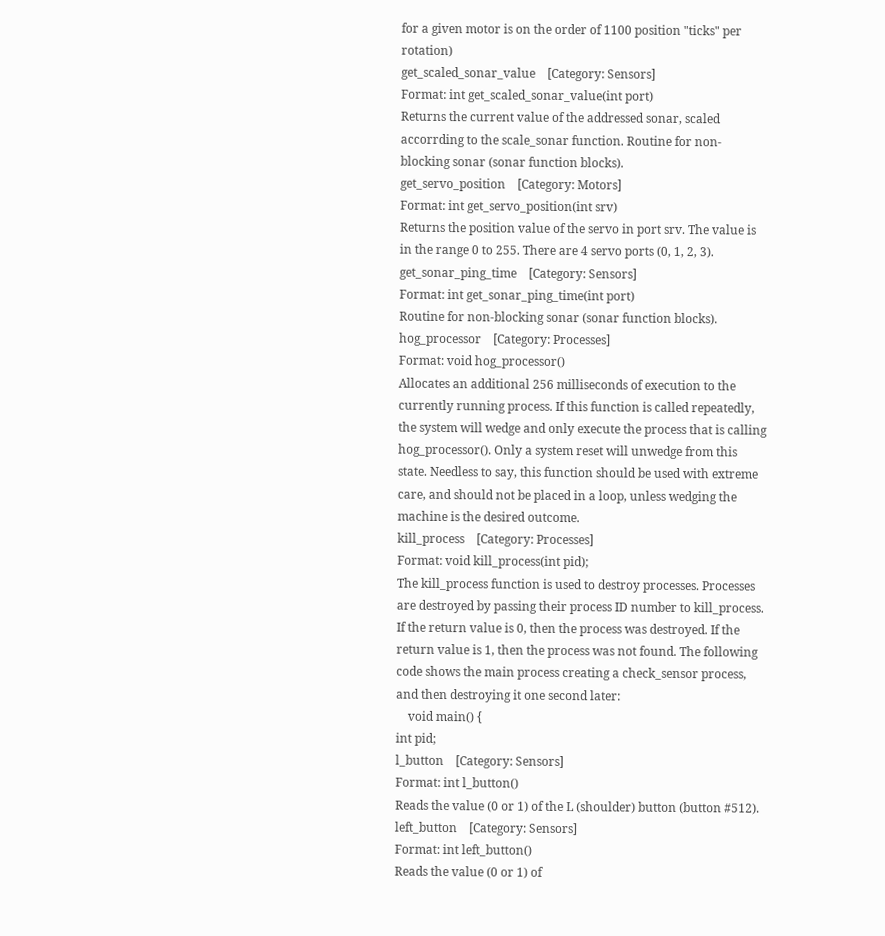for a given motor is on the order of 1100 position "ticks" per rotation)
get_scaled_sonar_value    [Category: Sensors]
Format: int get_scaled_sonar_value(int port)
Returns the current value of the addressed sonar, scaled accorrding to the scale_sonar function. Routine for non-blocking sonar (sonar function blocks).
get_servo_position    [Category: Motors]
Format: int get_servo_position(int srv)
Returns the position value of the servo in port srv. The value is in the range 0 to 255. There are 4 servo ports (0, 1, 2, 3).
get_sonar_ping_time    [Category: Sensors]
Format: int get_sonar_ping_time(int port)
Routine for non-blocking sonar (sonar function blocks).
hog_processor    [Category: Processes]
Format: void hog_processor()
Allocates an additional 256 milliseconds of execution to the currently running process. If this function is called repeatedly, the system will wedge and only execute the process that is calling hog_processor(). Only a system reset will unwedge from this state. Needless to say, this function should be used with extreme care, and should not be placed in a loop, unless wedging the machine is the desired outcome.
kill_process    [Category: Processes]
Format: void kill_process(int pid);
The kill_process function is used to destroy processes. Processes are destroyed by passing their process ID number to kill_process. If the return value is 0, then the process was destroyed. If the return value is 1, then the process was not found. The following code shows the main process creating a check_sensor process, and then destroying it one second later:
    void main() {
int pid;
l_button    [Category: Sensors]
Format: int l_button()
Reads the value (0 or 1) of the L (shoulder) button (button #512).
left_button    [Category: Sensors]
Format: int left_button()
Reads the value (0 or 1) of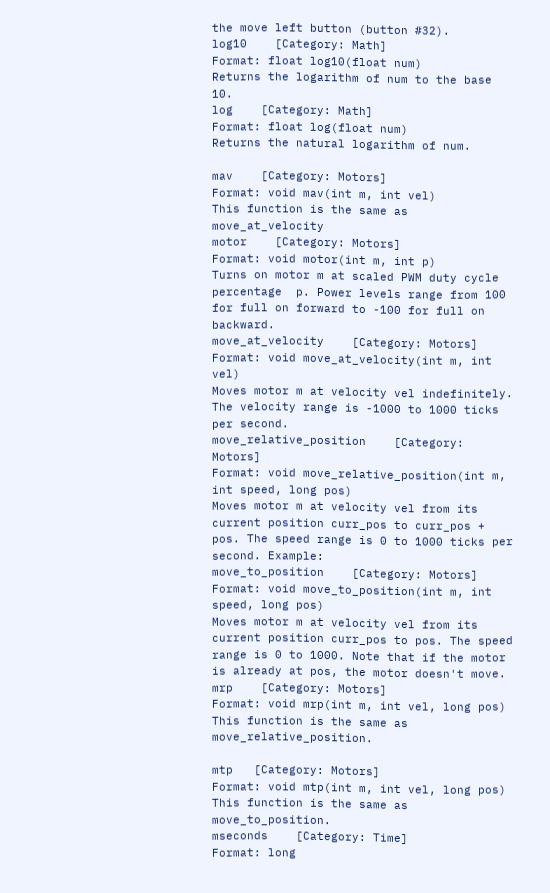the move left button (button #32).
log10    [Category: Math]
Format: float log10(float num)
Returns the logarithm of num to the base 10.
log    [Category: Math]
Format: float log(float num)
Returns the natural logarithm of num.

mav    [Category: Motors]
Format: void mav(int m, int vel)
This function is the same as move_at_velocity
motor    [Category: Motors]
Format: void motor(int m, int p)
Turns on motor m at scaled PWM duty cycle percentage  p. Power levels range from 100 for full on forward to -100 for full on backward.
move_at_velocity    [Category: Motors]
Format: void move_at_velocity(int m, int vel)
Moves motor m at velocity vel indefinitely. The velocity range is -1000 to 1000 ticks per second.
move_relative_position    [Category: Motors]
Format: void move_relative_position(int m, int speed, long pos)
Moves motor m at velocity vel from its current position curr_pos to curr_pos + pos. The speed range is 0 to 1000 ticks per second. Example:
move_to_position    [Category: Motors]
Format: void move_to_position(int m, int speed, long pos)
Moves motor m at velocity vel from its current position curr_pos to pos. The speed range is 0 to 1000. Note that if the motor is already at pos, the motor doesn't move.
mrp    [Category: Motors]
Format: void mrp(int m, int vel, long pos)
This function is the same as move_relative_position.

mtp   [Category: Motors]
Format: void mtp(int m, int vel, long pos)
This function is the same as move_to_position.
mseconds    [Category: Time]
Format: long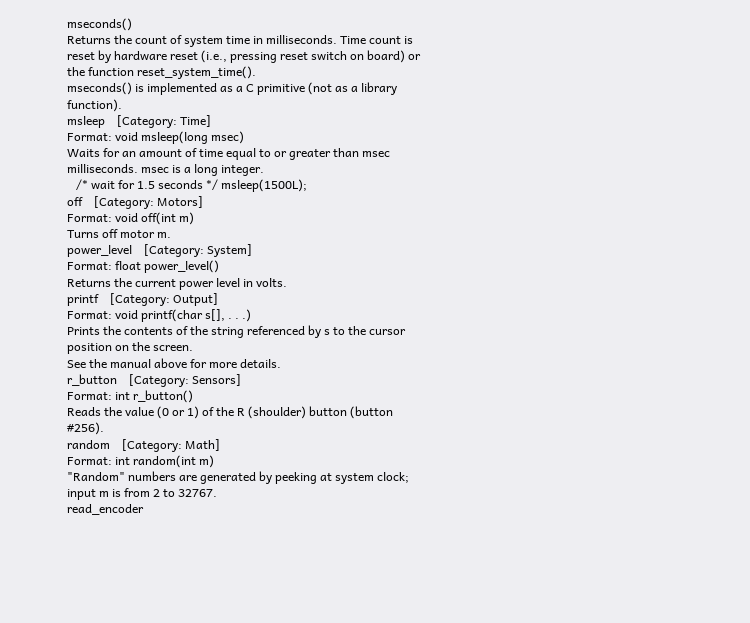mseconds()
Returns the count of system time in milliseconds. Time count is reset by hardware reset (i.e., pressing reset switch on board) or the function reset_system_time().
mseconds() is implemented as a C primitive (not as a library function).
msleep    [Category: Time]
Format: void msleep(long msec)
Waits for an amount of time equal to or greater than msec milliseconds. msec is a long integer.
   /* wait for 1.5 seconds */ msleep(1500L);
off    [Category: Motors]
Format: void off(int m)
Turns off motor m.
power_level    [Category: System]
Format: float power_level()
Returns the current power level in volts.
printf    [Category: Output]
Format: void printf(char s[], . . .)
Prints the contents of the string referenced by s to the cursor position on the screen.
See the manual above for more details.
r_button    [Category: Sensors]
Format: int r_button()
Reads the value (0 or 1) of the R (shoulder) button (button #256).
random    [Category: Math]
Format: int random(int m)
"Random" numbers are generated by peeking at system clock; input m is from 2 to 32767.
read_encoder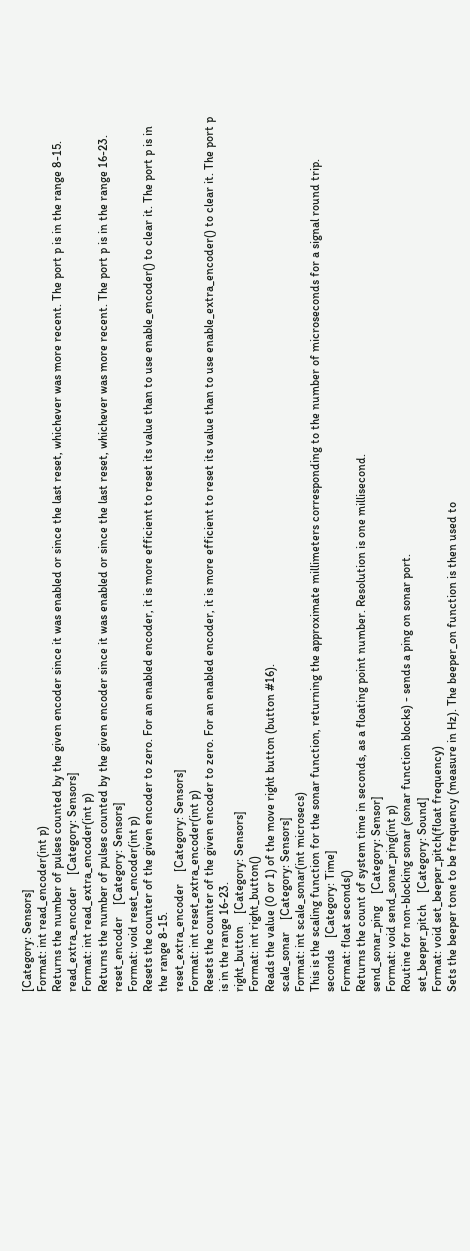[Category: Sensors]
Format: int read_encoder(int p)
Returns the number of pulses counted by the given encoder since it was enabled or since the last reset, whichever was more recent. The port p is in the range 8-15.
read_extra_encoder    [Category: Sensors]
Format: int read_extra_encoder(int p)
Returns the number of pulses counted by the given encoder since it was enabled or since the last reset, whichever was more recent. The port p is in the range 16-23.
reset_encoder    [Category: Sensors]
Format: void reset_encoder(int p)
Resets the counter of the given encoder to zero. For an enabled encoder, it is more efficient to reset its value than to use enable_encoder() to clear it. The port p is in the range 8-15.
reset_extra_encoder    [Category: Sensors]
Format: int reset_extra_encoder(int p)
Resets the counter of the given encoder to zero. For an enabled encoder, it is more efficient to reset its value than to use enable_extra_encoder() to clear it. The port p is in the range 16-23.
right_button    [Category: Sensors]
Format: int right_button()
Reads the value (0 or 1) of the move right button (button #16).
scale_sonar    [Category: Sensors]
Format: int scale_sonar(int microsecs)
This is the scaling function for the sonar function, returning the approximate millimeters corresponding to the number of microseconds for a signal round trip.
seconds    [Category: Time]
Format: float seconds()
Returns the count of system time in seconds, as a floating point number. Resolution is one millisecond.
send_sonar_ping    [Category: Sensor]
Format: void send_sonar_ping(int p)
Routine for non-blocking sonar (sonar function blocks) - sends a ping on sonar port.
set_beeper_pitch    [Category: Sound]
Format: void set_beeper_pitch(float frequency)
Sets the beeper tone to be frequency (measure in Hz). The beeper_on function is then used to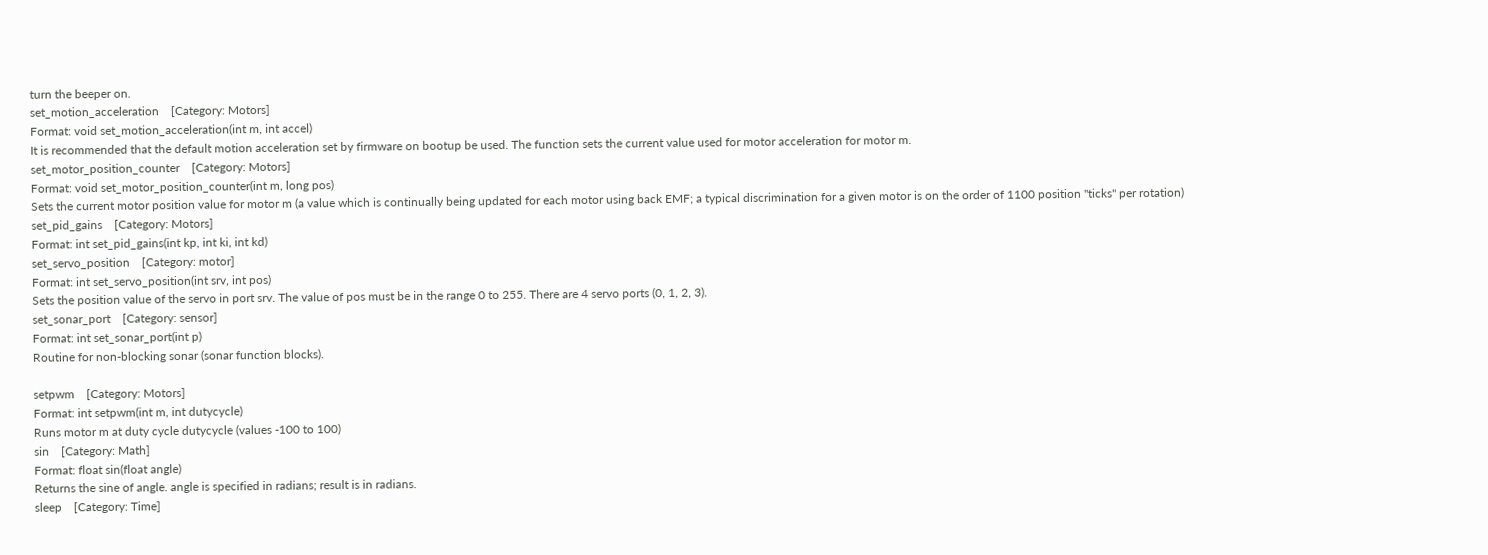turn the beeper on.
set_motion_acceleration    [Category: Motors]
Format: void set_motion_acceleration(int m, int accel)
It is recommended that the default motion acceleration set by firmware on bootup be used. The function sets the current value used for motor acceleration for motor m.
set_motor_position_counter    [Category: Motors]
Format: void set_motor_position_counter(int m, long pos)
Sets the current motor position value for motor m (a value which is continually being updated for each motor using back EMF; a typical discrimination for a given motor is on the order of 1100 position "ticks" per rotation)
set_pid_gains    [Category: Motors]
Format: int set_pid_gains(int kp, int ki, int kd)
set_servo_position    [Category: motor]
Format: int set_servo_position(int srv, int pos)
Sets the position value of the servo in port srv. The value of pos must be in the range 0 to 255. There are 4 servo ports (0, 1, 2, 3).
set_sonar_port    [Category: sensor]
Format: int set_sonar_port(int p)
Routine for non-blocking sonar (sonar function blocks).

setpwm    [Category: Motors]
Format: int setpwm(int m, int dutycycle)
Runs motor m at duty cycle dutycycle (values -100 to 100)
sin    [Category: Math]
Format: float sin(float angle)
Returns the sine of angle. angle is specified in radians; result is in radians.
sleep    [Category: Time]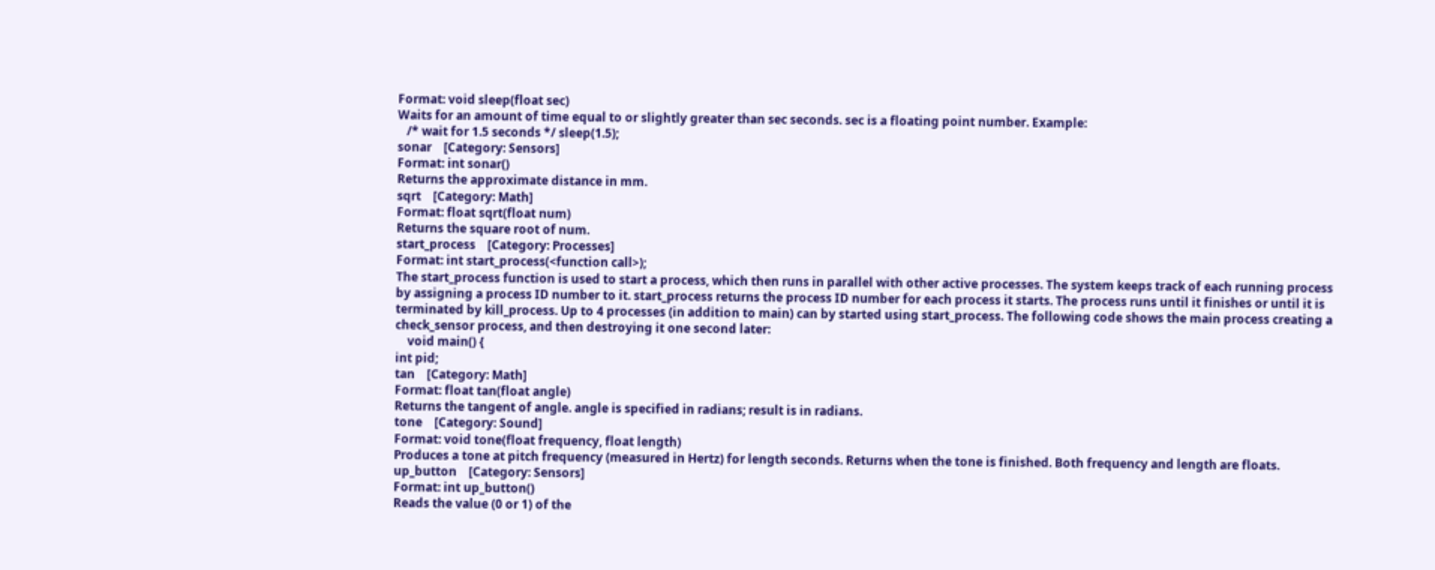Format: void sleep(float sec)
Waits for an amount of time equal to or slightly greater than sec seconds. sec is a floating point number. Example:
   /* wait for 1.5 seconds */ sleep(1.5);
sonar    [Category: Sensors]
Format: int sonar()
Returns the approximate distance in mm.
sqrt    [Category: Math]
Format: float sqrt(float num)
Returns the square root of num.
start_process    [Category: Processes]
Format: int start_process(<function call>);
The start_process function is used to start a process, which then runs in parallel with other active processes. The system keeps track of each running process by assigning a process ID number to it. start_process returns the process ID number for each process it starts. The process runs until it finishes or until it is terminated by kill_process. Up to 4 processes (in addition to main) can by started using start_process. The following code shows the main process creating a check_sensor process, and then destroying it one second later:
    void main() {
int pid;
tan    [Category: Math]
Format: float tan(float angle)
Returns the tangent of angle. angle is specified in radians; result is in radians.
tone    [Category: Sound]
Format: void tone(float frequency, float length)
Produces a tone at pitch frequency (measured in Hertz) for length seconds. Returns when the tone is finished. Both frequency and length are floats.
up_button    [Category: Sensors]
Format: int up_button()
Reads the value (0 or 1) of the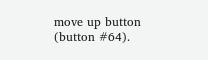move up button (button #64).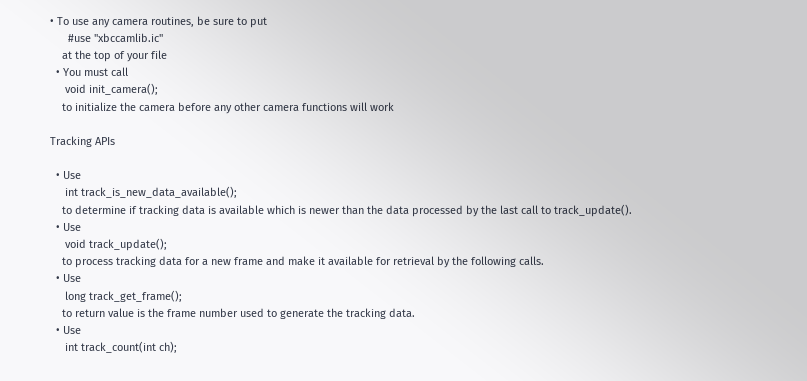• To use any camera routines, be sure to put
      #use "xbccamlib.ic"
    at the top of your file
  • You must call
     void init_camera();
    to initialize the camera before any other camera functions will work

Tracking APIs

  • Use
     int track_is_new_data_available();
    to determine if tracking data is available which is newer than the data processed by the last call to track_update().
  • Use
     void track_update();
    to process tracking data for a new frame and make it available for retrieval by the following calls.
  • Use
     long track_get_frame();
    to return value is the frame number used to generate the tracking data.
  • Use
     int track_count(int ch);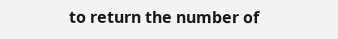to return the number of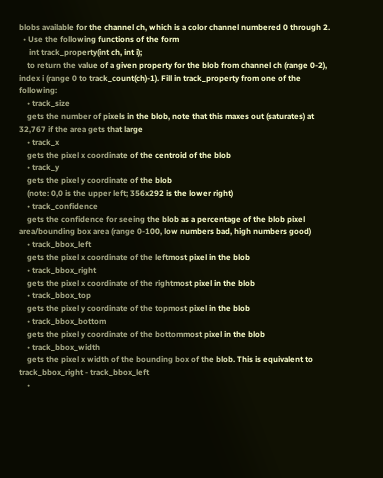blobs available for the channel ch, which is a color channel numbered 0 through 2.
  • Use the following functions of the form
     int track_property(int ch, int i);
    to return the value of a given property for the blob from channel ch (range 0-2), index i (range 0 to track_count(ch)-1). Fill in track_property from one of the following:
    • track_size
    gets the number of pixels in the blob, note that this maxes out (saturates) at 32,767 if the area gets that large
    • track_x
    gets the pixel x coordinate of the centroid of the blob
    • track_y
    gets the pixel y coordinate of the blob
    (note: 0,0 is the upper left; 356x292 is the lower right)
    • track_confidence
    gets the confidence for seeing the blob as a percentage of the blob pixel area/bounding box area (range 0-100, low numbers bad, high numbers good)
    • track_bbox_left
    gets the pixel x coordinate of the leftmost pixel in the blob
    • track_bbox_right
    gets the pixel x coordinate of the rightmost pixel in the blob
    • track_bbox_top
    gets the pixel y coordinate of the topmost pixel in the blob
    • track_bbox_bottom
    gets the pixel y coordinate of the bottommost pixel in the blob
    • track_bbox_width
    gets the pixel x width of the bounding box of the blob. This is equivalent to track_bbox_right - track_bbox_left
    •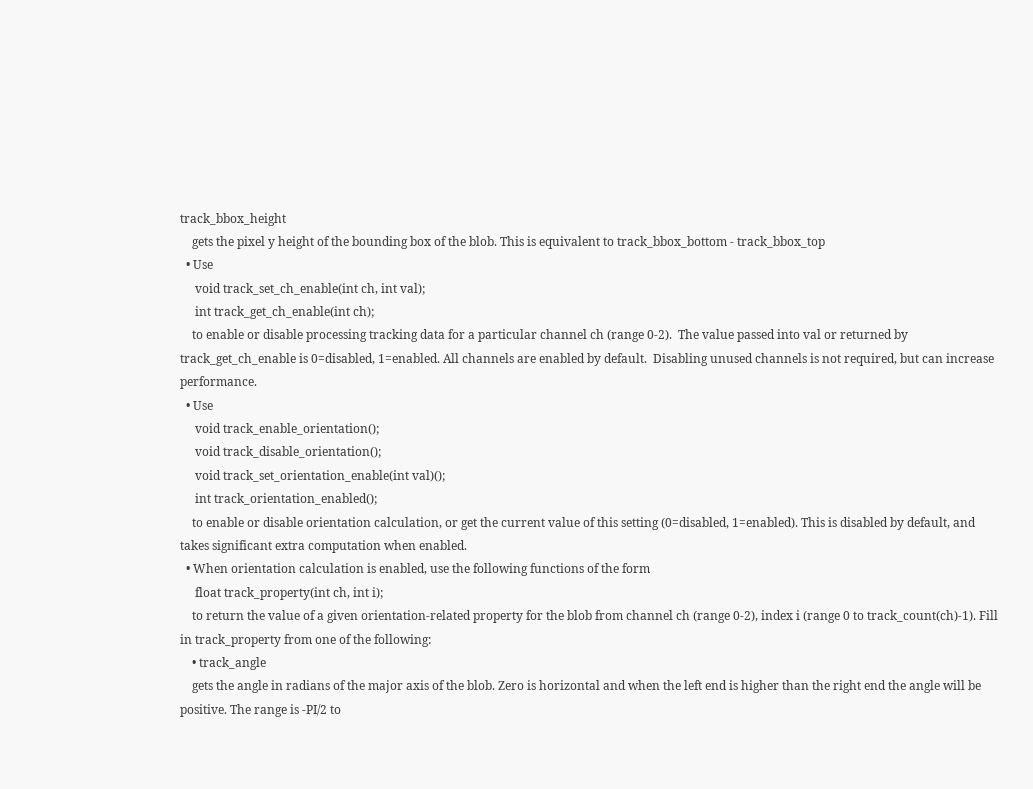track_bbox_height
    gets the pixel y height of the bounding box of the blob. This is equivalent to track_bbox_bottom - track_bbox_top
  • Use
     void track_set_ch_enable(int ch, int val);
     int track_get_ch_enable(int ch);
    to enable or disable processing tracking data for a particular channel ch (range 0-2).  The value passed into val or returned by track_get_ch_enable is 0=disabled, 1=enabled. All channels are enabled by default.  Disabling unused channels is not required, but can increase performance.
  • Use
     void track_enable_orientation();
     void track_disable_orientation();
     void track_set_orientation_enable(int val)();
     int track_orientation_enabled();
    to enable or disable orientation calculation, or get the current value of this setting (0=disabled, 1=enabled). This is disabled by default, and takes significant extra computation when enabled.
  • When orientation calculation is enabled, use the following functions of the form
     float track_property(int ch, int i);
    to return the value of a given orientation-related property for the blob from channel ch (range 0-2), index i (range 0 to track_count(ch)-1). Fill in track_property from one of the following:
    • track_angle
    gets the angle in radians of the major axis of the blob. Zero is horizontal and when the left end is higher than the right end the angle will be positive. The range is -PI/2 to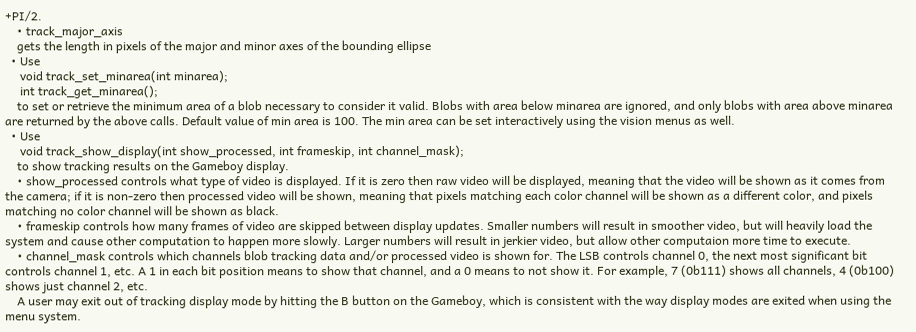+PI/2.
    • track_major_axis
    gets the length in pixels of the major and minor axes of the bounding ellipse
  • Use
     void track_set_minarea(int minarea);
     int track_get_minarea();
    to set or retrieve the minimum area of a blob necessary to consider it valid. Blobs with area below minarea are ignored, and only blobs with area above minarea are returned by the above calls. Default value of min area is 100. The min area can be set interactively using the vision menus as well.
  • Use
     void track_show_display(int show_processed, int frameskip, int channel_mask);
    to show tracking results on the Gameboy display.
    • show_processed controls what type of video is displayed. If it is zero then raw video will be displayed, meaning that the video will be shown as it comes from the camera; if it is non-zero then processed video will be shown, meaning that pixels matching each color channel will be shown as a different color, and pixels matching no color channel will be shown as black.
    • frameskip controls how many frames of video are skipped between display updates. Smaller numbers will result in smoother video, but will heavily load the system and cause other computation to happen more slowly. Larger numbers will result in jerkier video, but allow other computaion more time to execute.
    • channel_mask controls which channels blob tracking data and/or processed video is shown for. The LSB controls channel 0, the next most significant bit controls channel 1, etc. A 1 in each bit position means to show that channel, and a 0 means to not show it. For example, 7 (0b111) shows all channels, 4 (0b100) shows just channel 2, etc.
    A user may exit out of tracking display mode by hitting the B button on the Gameboy, which is consistent with the way display modes are exited when using the menu system.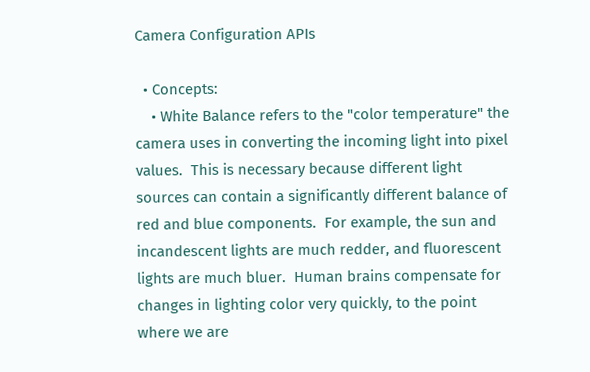Camera Configuration APIs

  • Concepts:
    • White Balance refers to the "color temperature" the camera uses in converting the incoming light into pixel values.  This is necessary because different light sources can contain a significantly different balance of red and blue components.  For example, the sun and incandescent lights are much redder, and fluorescent lights are much bluer.  Human brains compensate for changes in lighting color very quickly, to the point where we are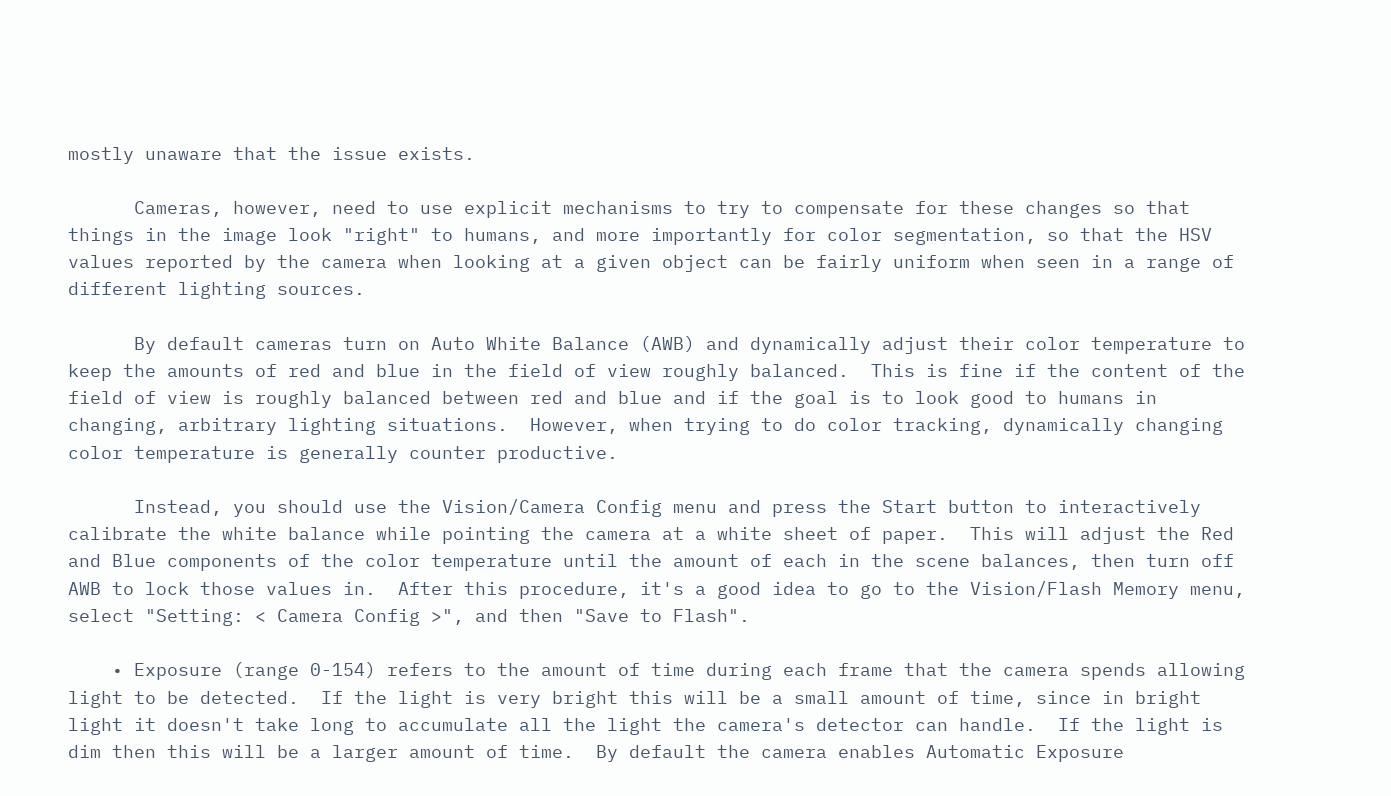mostly unaware that the issue exists.

      Cameras, however, need to use explicit mechanisms to try to compensate for these changes so that things in the image look "right" to humans, and more importantly for color segmentation, so that the HSV values reported by the camera when looking at a given object can be fairly uniform when seen in a range of different lighting sources.

      By default cameras turn on Auto White Balance (AWB) and dynamically adjust their color temperature to keep the amounts of red and blue in the field of view roughly balanced.  This is fine if the content of the field of view is roughly balanced between red and blue and if the goal is to look good to humans in changing, arbitrary lighting situations.  However, when trying to do color tracking, dynamically changing color temperature is generally counter productive.

      Instead, you should use the Vision/Camera Config menu and press the Start button to interactively calibrate the white balance while pointing the camera at a white sheet of paper.  This will adjust the Red and Blue components of the color temperature until the amount of each in the scene balances, then turn off AWB to lock those values in.  After this procedure, it's a good idea to go to the Vision/Flash Memory menu, select "Setting: < Camera Config >", and then "Save to Flash".

    • Exposure (range 0-154) refers to the amount of time during each frame that the camera spends allowing light to be detected.  If the light is very bright this will be a small amount of time, since in bright light it doesn't take long to accumulate all the light the camera's detector can handle.  If the light is dim then this will be a larger amount of time.  By default the camera enables Automatic Exposure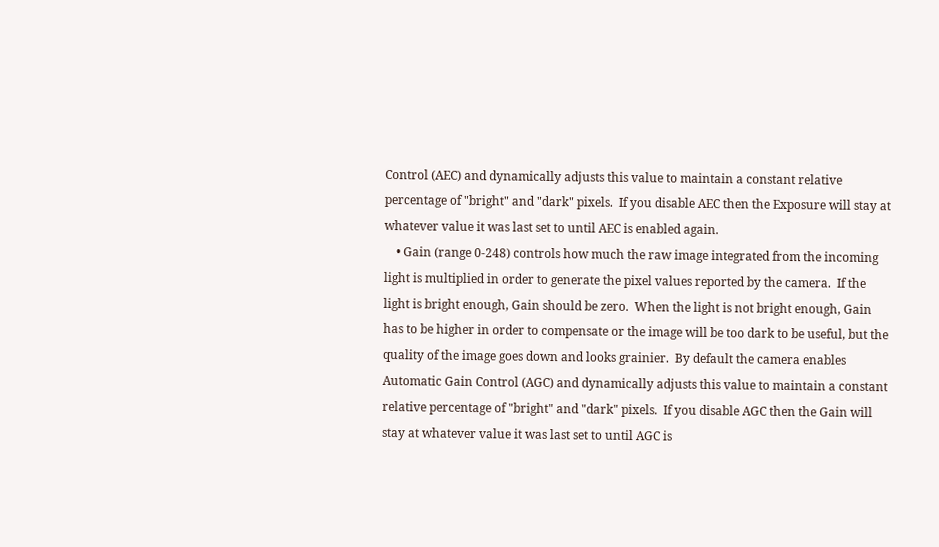Control (AEC) and dynamically adjusts this value to maintain a constant relative percentage of "bright" and "dark" pixels.  If you disable AEC then the Exposure will stay at whatever value it was last set to until AEC is enabled again.
    • Gain (range 0-248) controls how much the raw image integrated from the incoming light is multiplied in order to generate the pixel values reported by the camera.  If the light is bright enough, Gain should be zero.  When the light is not bright enough, Gain has to be higher in order to compensate or the image will be too dark to be useful, but the quality of the image goes down and looks grainier.  By default the camera enables Automatic Gain Control (AGC) and dynamically adjusts this value to maintain a constant relative percentage of "bright" and "dark" pixels.  If you disable AGC then the Gain will stay at whatever value it was last set to until AGC is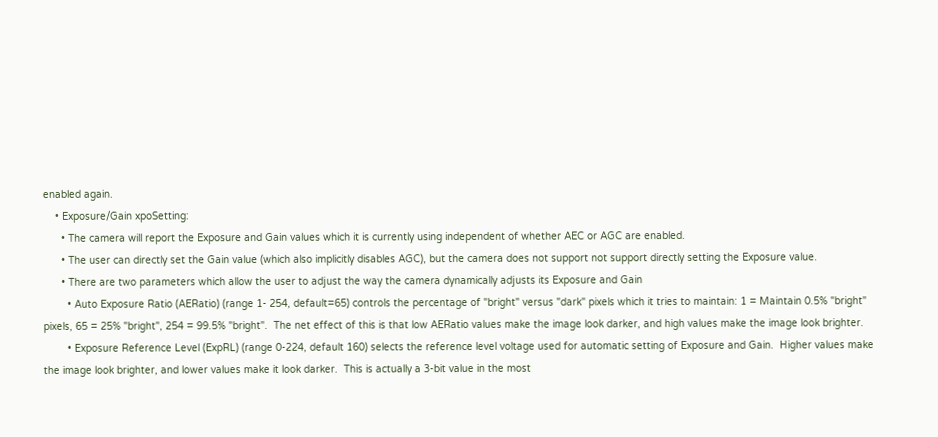enabled again.
    • Exposure/Gain xpoSetting:
      • The camera will report the Exposure and Gain values which it is currently using independent of whether AEC or AGC are enabled.
      • The user can directly set the Gain value (which also implicitly disables AGC), but the camera does not support not support directly setting the Exposure value.
      • There are two parameters which allow the user to adjust the way the camera dynamically adjusts its Exposure and Gain
        • Auto Exposure Ratio (AERatio) (range 1- 254, default=65) controls the percentage of "bright" versus "dark" pixels which it tries to maintain: 1 = Maintain 0.5% "bright" pixels, 65 = 25% "bright", 254 = 99.5% "bright".  The net effect of this is that low AERatio values make the image look darker, and high values make the image look brighter.
        • Exposure Reference Level (ExpRL) (range 0-224, default 160) selects the reference level voltage used for automatic setting of Exposure and Gain.  Higher values make the image look brighter, and lower values make it look darker.  This is actually a 3-bit value in the most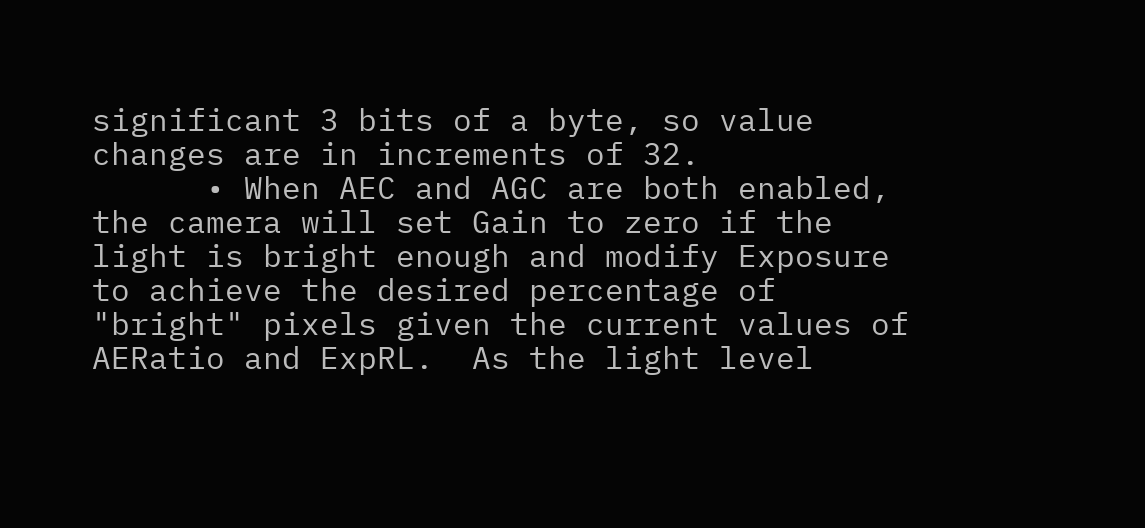significant 3 bits of a byte, so value changes are in increments of 32.
      • When AEC and AGC are both enabled, the camera will set Gain to zero if the light is bright enough and modify Exposure to achieve the desired percentage of "bright" pixels given the current values of AERatio and ExpRL.  As the light level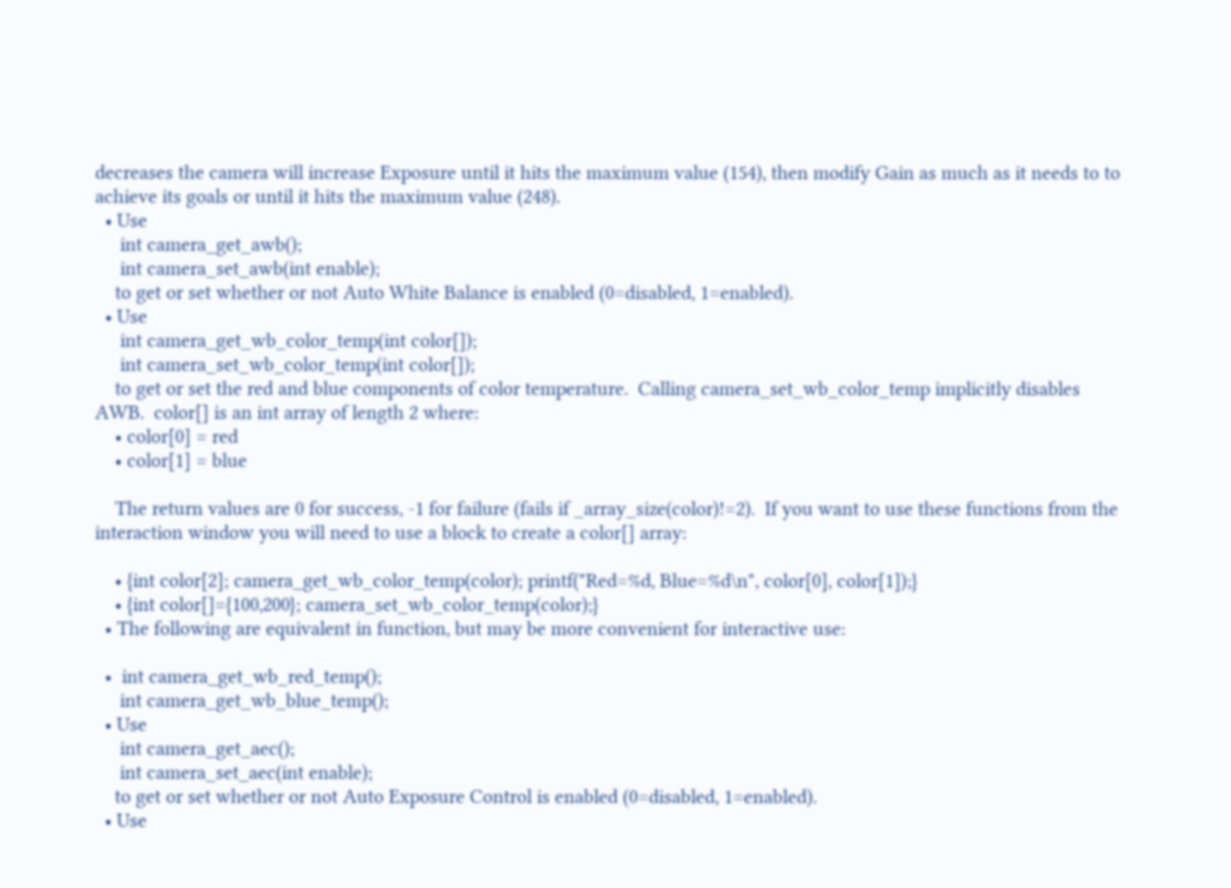decreases the camera will increase Exposure until it hits the maximum value (154), then modify Gain as much as it needs to to achieve its goals or until it hits the maximum value (248).
  • Use
     int camera_get_awb();
     int camera_set_awb(int enable);
    to get or set whether or not Auto White Balance is enabled (0=disabled, 1=enabled).
  • Use
     int camera_get_wb_color_temp(int color[]);
     int camera_set_wb_color_temp(int color[]);
    to get or set the red and blue components of color temperature.  Calling camera_set_wb_color_temp implicitly disables AWB.  color[] is an int array of length 2 where:
    • color[0] = red
    • color[1] = blue

    The return values are 0 for success, -1 for failure (fails if _array_size(color)!=2).  If you want to use these functions from the interaction window you will need to use a block to create a color[] array:

    • {int color[2]; camera_get_wb_color_temp(color); printf("Red=%d, Blue=%d\n", color[0], color[1]);}
    • {int color[]={100,200}; camera_set_wb_color_temp(color);}
  • The following are equivalent in function, but may be more convenient for interactive use:

  •  int camera_get_wb_red_temp();
     int camera_get_wb_blue_temp();
  • Use
     int camera_get_aec();
     int camera_set_aec(int enable);
    to get or set whether or not Auto Exposure Control is enabled (0=disabled, 1=enabled).
  • Use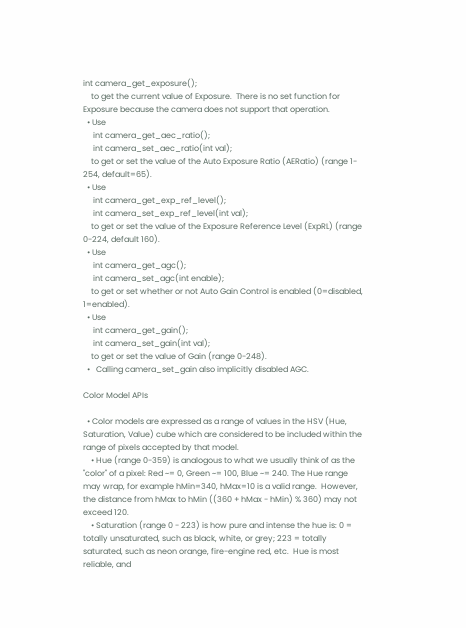int camera_get_exposure();
    to get the current value of Exposure.  There is no set function for Exposure because the camera does not support that operation.
  • Use
     int camera_get_aec_ratio();
     int camera_set_aec_ratio(int val);
    to get or set the value of the Auto Exposure Ratio (AERatio) (range 1- 254, default=65).
  • Use
     int camera_get_exp_ref_level();
     int camera_set_exp_ref_level(int val);
    to get or set the value of the Exposure Reference Level (ExpRL) (range 0-224, default 160).
  • Use
     int camera_get_agc();
     int camera_set_agc(int enable);
    to get or set whether or not Auto Gain Control is enabled (0=disabled, 1=enabled).
  • Use
     int camera_get_gain();
     int camera_set_gain(int val);
    to get or set the value of Gain (range 0-248).
  •   Calling camera_set_gain also implicitly disabled AGC.

Color Model APIs

  • Color models are expressed as a range of values in the HSV (Hue, Saturation, Value) cube which are considered to be included within the range of pixels accepted by that model.
    • Hue (range 0-359) is analogous to what we usually think of as the "color" of a pixel: Red ~= 0, Green ~= 100, Blue ~= 240. The Hue range may wrap, for example hMin=340, hMax=10 is a valid range.  However, the distance from hMax to hMin ((360 + hMax - hMin) % 360) may not exceed 120.
    • Saturation (range 0 - 223) is how pure and intense the hue is: 0 = totally unsaturated, such as black, white, or grey; 223 = totally saturated, such as neon orange, fire-engine red, etc.  Hue is most reliable, and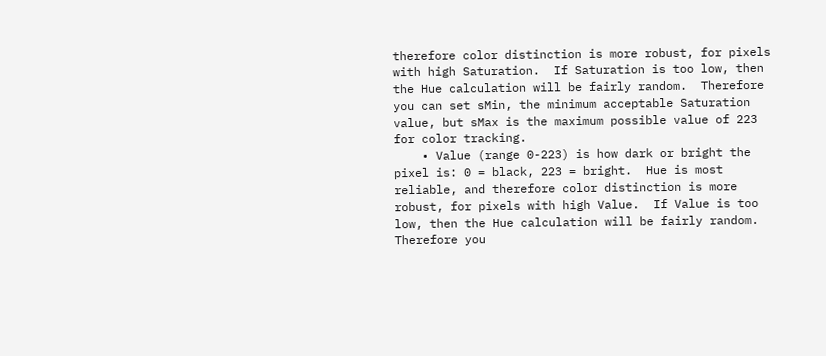therefore color distinction is more robust, for pixels with high Saturation.  If Saturation is too low, then the Hue calculation will be fairly random.  Therefore you can set sMin, the minimum acceptable Saturation value, but sMax is the maximum possible value of 223 for color tracking.
    • Value (range 0-223) is how dark or bright the pixel is: 0 = black, 223 = bright.  Hue is most reliable, and therefore color distinction is more robust, for pixels with high Value.  If Value is too low, then the Hue calculation will be fairly random.  Therefore you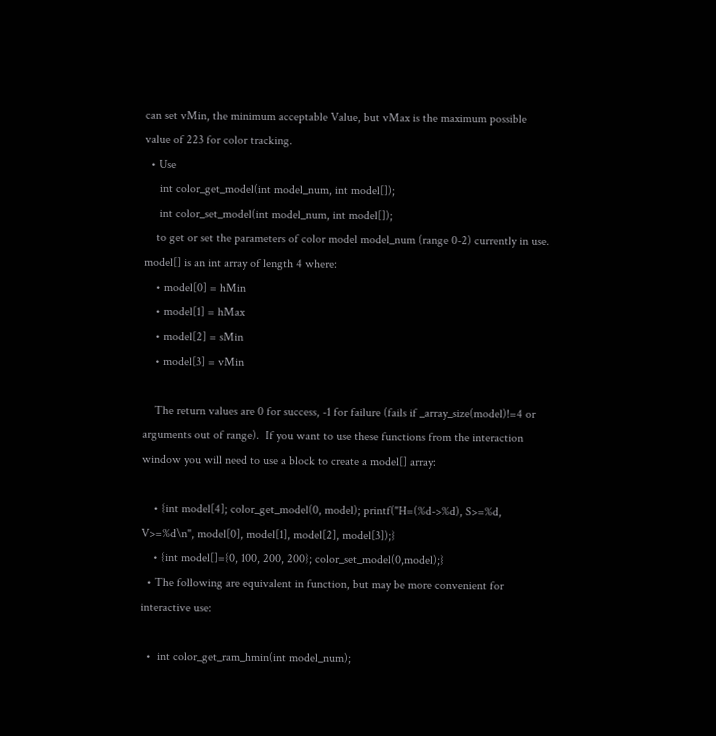can set vMin, the minimum acceptable Value, but vMax is the maximum possible value of 223 for color tracking.
  • Use
     int color_get_model(int model_num, int model[]);
     int color_set_model(int model_num, int model[]);
    to get or set the parameters of color model model_num (range 0-2) currently in use.  model[] is an int array of length 4 where:
    • model[0] = hMin
    • model[1] = hMax
    • model[2] = sMin
    • model[3] = vMin

    The return values are 0 for success, -1 for failure (fails if _array_size(model)!=4 or arguments out of range).  If you want to use these functions from the interaction window you will need to use a block to create a model[] array:

    • {int model[4]; color_get_model(0, model); printf("H=(%d->%d), S>=%d, V>=%d\n", model[0], model[1], model[2], model[3]);}
    • {int model[]={0, 100, 200, 200}; color_set_model(0,model);}
  • The following are equivalent in function, but may be more convenient for interactive use:

  •  int color_get_ram_hmin(int model_num);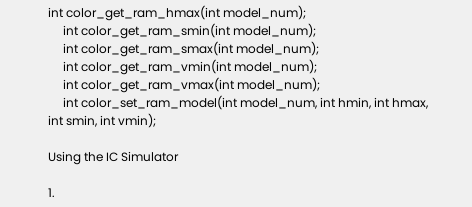int color_get_ram_hmax(int model_num);
     int color_get_ram_smin(int model_num);
     int color_get_ram_smax(int model_num);
     int color_get_ram_vmin(int model_num);
     int color_get_ram_vmax(int model_num);
     int color_set_ram_model(int model_num, int hmin, int hmax, int smin, int vmin);

Using the IC Simulator

1.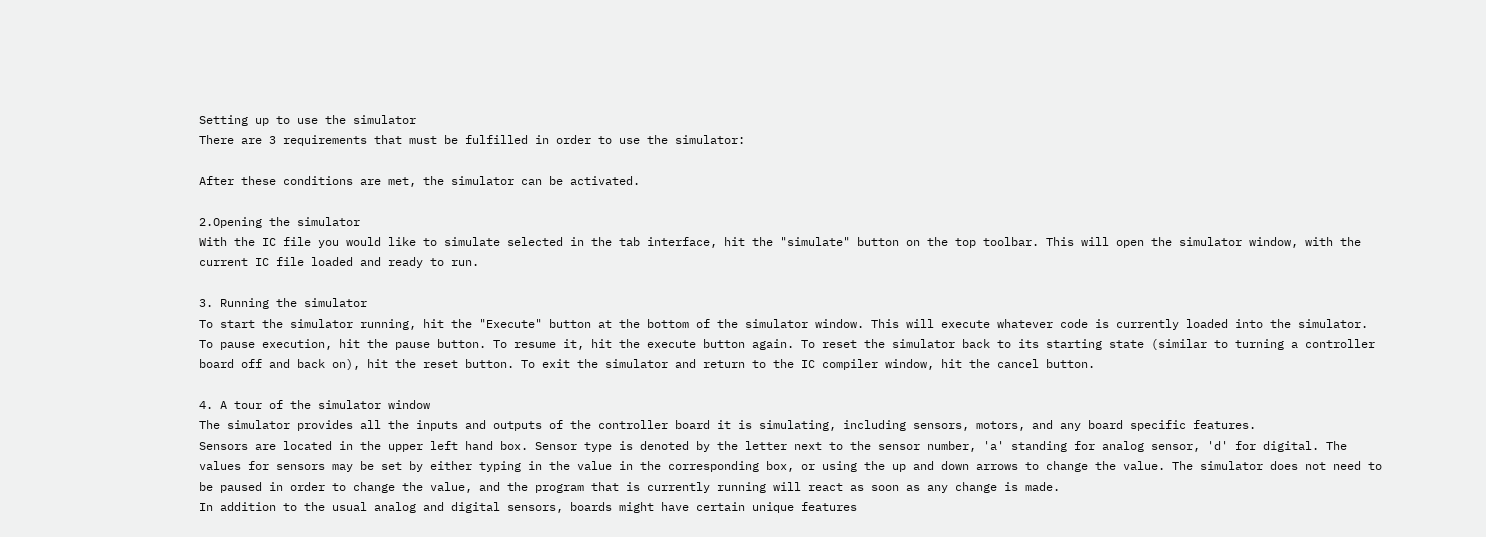Setting up to use the simulator
There are 3 requirements that must be fulfilled in order to use the simulator:

After these conditions are met, the simulator can be activated.

2.Opening the simulator
With the IC file you would like to simulate selected in the tab interface, hit the "simulate" button on the top toolbar. This will open the simulator window, with the current IC file loaded and ready to run.

3. Running the simulator
To start the simulator running, hit the "Execute" button at the bottom of the simulator window. This will execute whatever code is currently loaded into the simulator. To pause execution, hit the pause button. To resume it, hit the execute button again. To reset the simulator back to its starting state (similar to turning a controller board off and back on), hit the reset button. To exit the simulator and return to the IC compiler window, hit the cancel button.

4. A tour of the simulator window
The simulator provides all the inputs and outputs of the controller board it is simulating, including sensors, motors, and any board specific features.
Sensors are located in the upper left hand box. Sensor type is denoted by the letter next to the sensor number, 'a' standing for analog sensor, 'd' for digital. The values for sensors may be set by either typing in the value in the corresponding box, or using the up and down arrows to change the value. The simulator does not need to be paused in order to change the value, and the program that is currently running will react as soon as any change is made.
In addition to the usual analog and digital sensors, boards might have certain unique features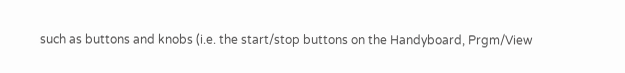such as buttons and knobs (i.e. the start/stop buttons on the Handyboard, Prgm/View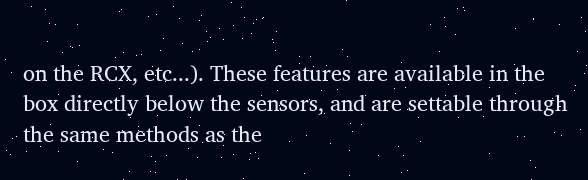on the RCX, etc...). These features are available in the box directly below the sensors, and are settable through the same methods as the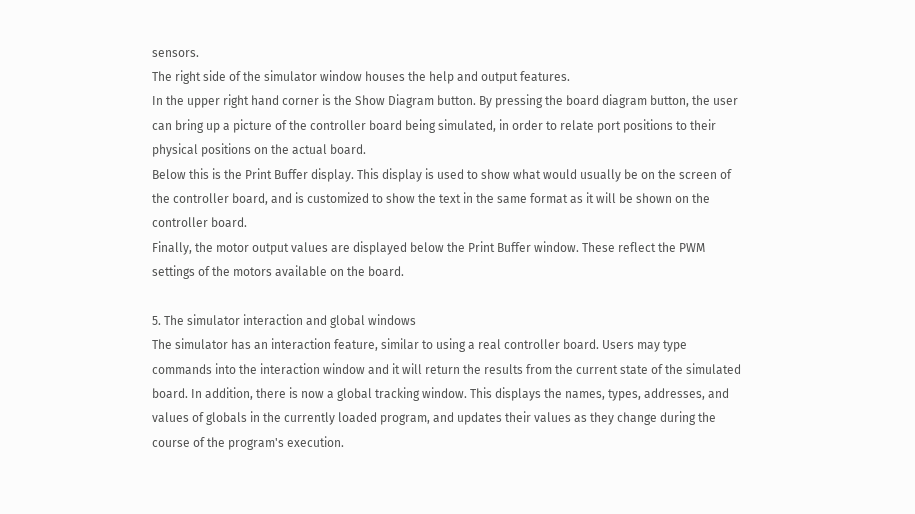sensors.
The right side of the simulator window houses the help and output features.
In the upper right hand corner is the Show Diagram button. By pressing the board diagram button, the user can bring up a picture of the controller board being simulated, in order to relate port positions to their physical positions on the actual board.
Below this is the Print Buffer display. This display is used to show what would usually be on the screen of the controller board, and is customized to show the text in the same format as it will be shown on the controller board.
Finally, the motor output values are displayed below the Print Buffer window. These reflect the PWM settings of the motors available on the board.

5. The simulator interaction and global windows
The simulator has an interaction feature, similar to using a real controller board. Users may type commands into the interaction window and it will return the results from the current state of the simulated board. In addition, there is now a global tracking window. This displays the names, types, addresses, and values of globals in the currently loaded program, and updates their values as they change during the course of the program's execution.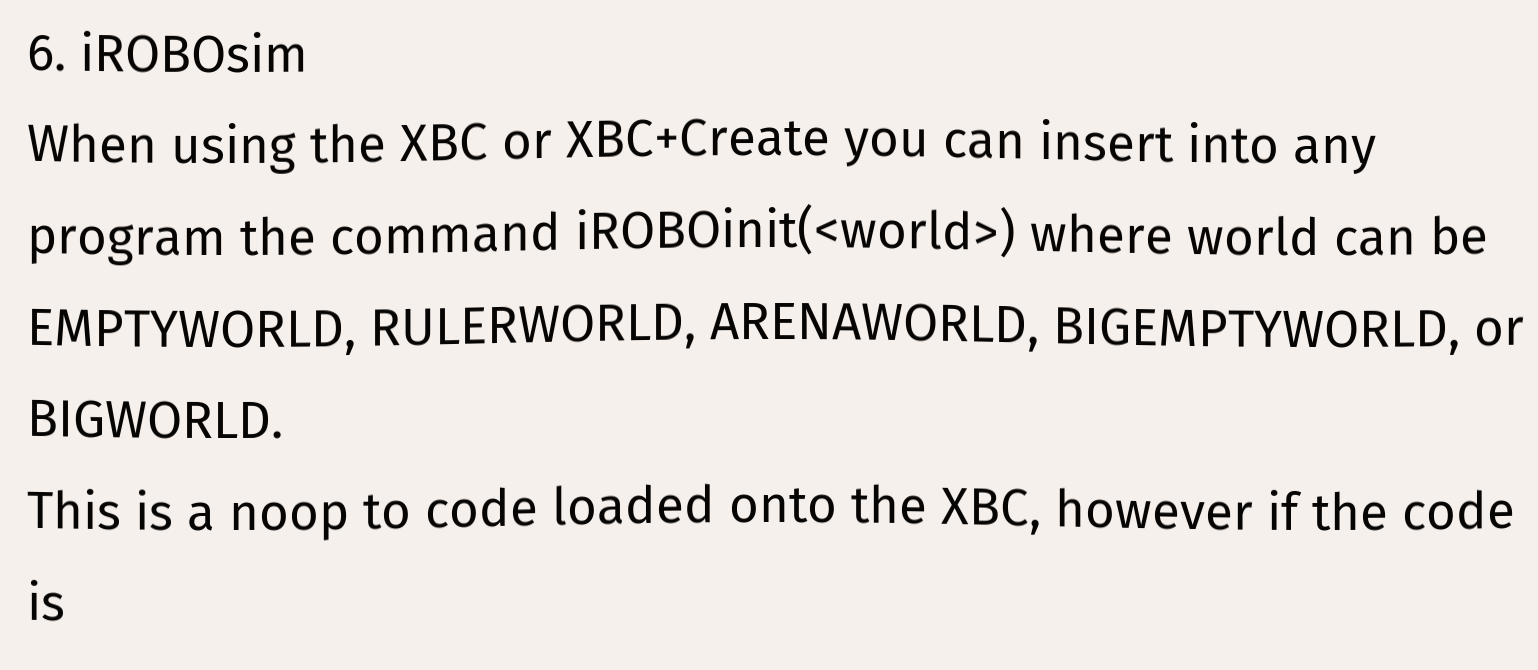6. iROBOsim
When using the XBC or XBC+Create you can insert into any program the command iROBOinit(<world>) where world can be EMPTYWORLD, RULERWORLD, ARENAWORLD, BIGEMPTYWORLD, or BIGWORLD.
This is a noop to code loaded onto the XBC, however if the code is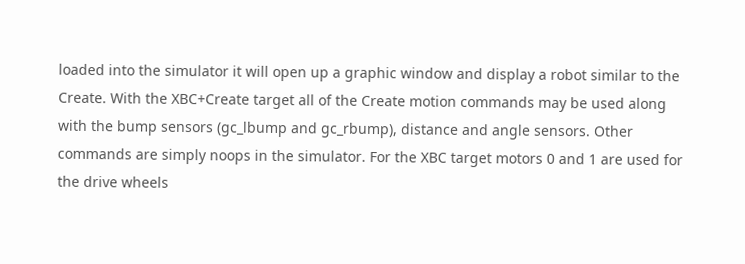loaded into the simulator it will open up a graphic window and display a robot similar to the Create. With the XBC+Create target all of the Create motion commands may be used along with the bump sensors (gc_lbump and gc_rbump), distance and angle sensors. Other commands are simply noops in the simulator. For the XBC target motors 0 and 1 are used for the drive wheels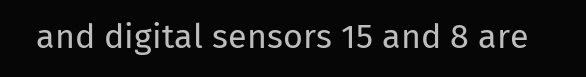and digital sensors 15 and 8 are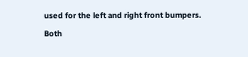used for the left and right front bumpers. Both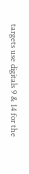targets use digitals 9 & 14 for the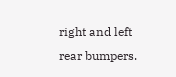right and left rear bumpers.